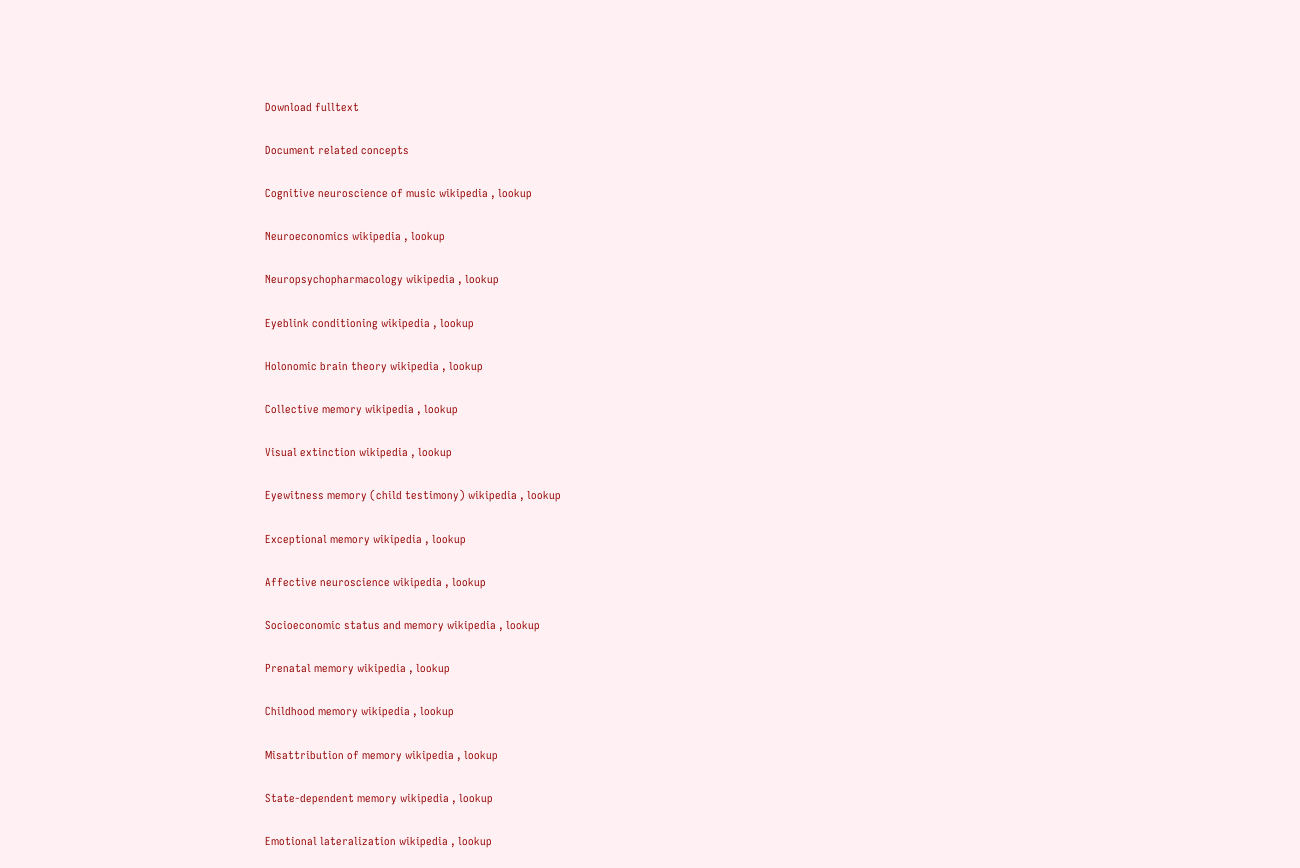Download fulltext

Document related concepts

Cognitive neuroscience of music wikipedia , lookup

Neuroeconomics wikipedia , lookup

Neuropsychopharmacology wikipedia , lookup

Eyeblink conditioning wikipedia , lookup

Holonomic brain theory wikipedia , lookup

Collective memory wikipedia , lookup

Visual extinction wikipedia , lookup

Eyewitness memory (child testimony) wikipedia , lookup

Exceptional memory wikipedia , lookup

Affective neuroscience wikipedia , lookup

Socioeconomic status and memory wikipedia , lookup

Prenatal memory wikipedia , lookup

Childhood memory wikipedia , lookup

Misattribution of memory wikipedia , lookup

State-dependent memory wikipedia , lookup

Emotional lateralization wikipedia , lookup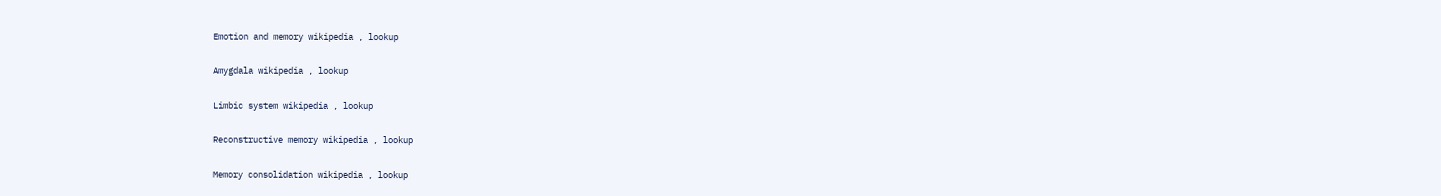Emotion and memory wikipedia , lookup

Amygdala wikipedia , lookup

Limbic system wikipedia , lookup

Reconstructive memory wikipedia , lookup

Memory consolidation wikipedia , lookup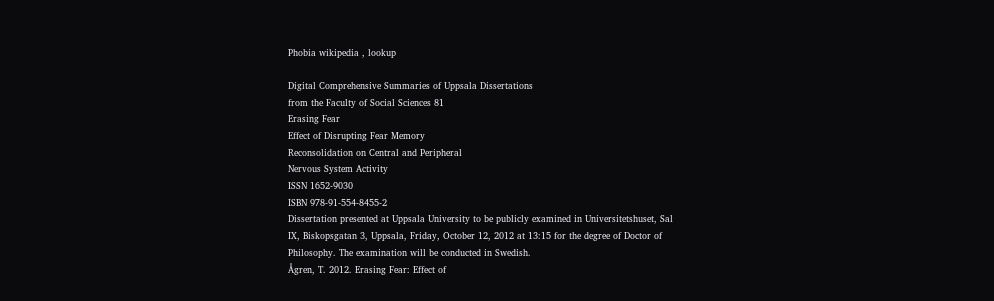Phobia wikipedia , lookup

Digital Comprehensive Summaries of Uppsala Dissertations
from the Faculty of Social Sciences 81
Erasing Fear
Effect of Disrupting Fear Memory
Reconsolidation on Central and Peripheral
Nervous System Activity
ISSN 1652-9030
ISBN 978-91-554-8455-2
Dissertation presented at Uppsala University to be publicly examined in Universitetshuset, Sal
IX, Biskopsgatan 3, Uppsala, Friday, October 12, 2012 at 13:15 for the degree of Doctor of
Philosophy. The examination will be conducted in Swedish.
Ågren, T. 2012. Erasing Fear: Effect of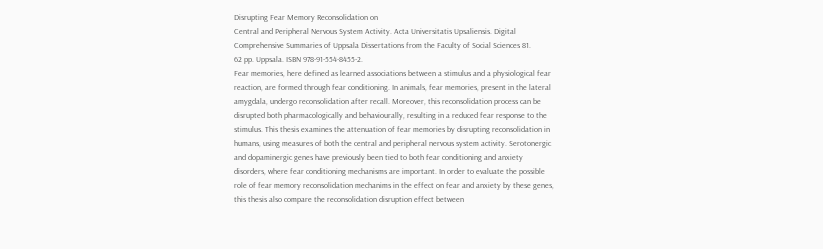Disrupting Fear Memory Reconsolidation on
Central and Peripheral Nervous System Activity. Acta Universitatis Upsaliensis. Digital
Comprehensive Summaries of Uppsala Dissertations from the Faculty of Social Sciences 81.
62 pp. Uppsala. ISBN 978-91-554-8455-2.
Fear memories, here defined as learned associations between a stimulus and a physiological fear
reaction, are formed through fear conditioning. In animals, fear memories, present in the lateral
amygdala, undergo reconsolidation after recall. Moreover, this reconsolidation process can be
disrupted both pharmacologically and behaviourally, resulting in a reduced fear response to the
stimulus. This thesis examines the attenuation of fear memories by disrupting reconsolidation in
humans, using measures of both the central and peripheral nervous system activity. Serotonergic
and dopaminergic genes have previously been tied to both fear conditioning and anxiety
disorders, where fear conditioning mechanisms are important. In order to evaluate the possible
role of fear memory reconsolidation mechanims in the effect on fear and anxiety by these genes,
this thesis also compare the reconsolidation disruption effect between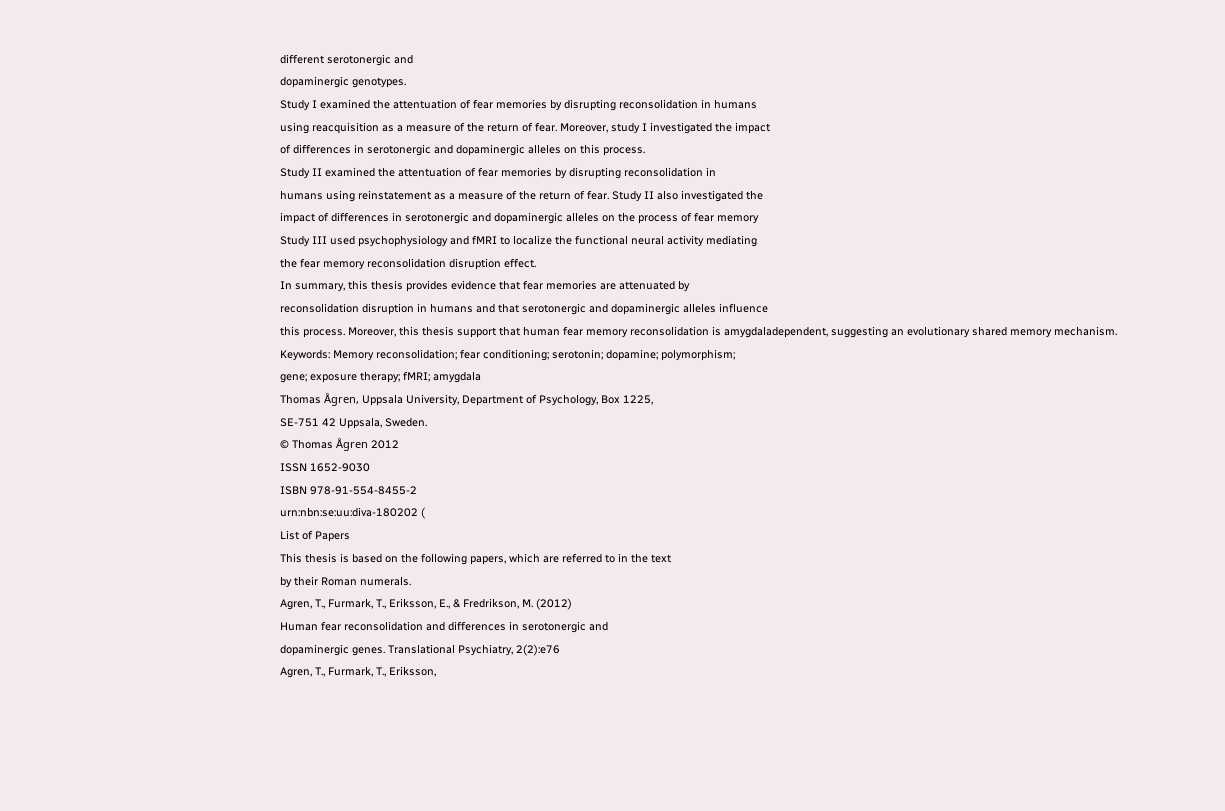different serotonergic and
dopaminergic genotypes.
Study I examined the attentuation of fear memories by disrupting reconsolidation in humans
using reacquisition as a measure of the return of fear. Moreover, study I investigated the impact
of differences in serotonergic and dopaminergic alleles on this process.
Study II examined the attentuation of fear memories by disrupting reconsolidation in
humans using reinstatement as a measure of the return of fear. Study II also investigated the
impact of differences in serotonergic and dopaminergic alleles on the process of fear memory
Study III used psychophysiology and fMRI to localize the functional neural activity mediating
the fear memory reconsolidation disruption effect.
In summary, this thesis provides evidence that fear memories are attenuated by
reconsolidation disruption in humans and that serotonergic and dopaminergic alleles influence
this process. Moreover, this thesis support that human fear memory reconsolidation is amygdaladependent, suggesting an evolutionary shared memory mechanism.
Keywords: Memory reconsolidation; fear conditioning; serotonin; dopamine; polymorphism;
gene; exposure therapy; fMRI; amygdala
Thomas Ågren, Uppsala University, Department of Psychology, Box 1225,
SE-751 42 Uppsala, Sweden.
© Thomas Ågren 2012
ISSN 1652-9030
ISBN 978-91-554-8455-2
urn:nbn:se:uu:diva-180202 (
List of Papers
This thesis is based on the following papers, which are referred to in the text
by their Roman numerals.
Agren, T., Furmark, T., Eriksson, E., & Fredrikson, M. (2012)
Human fear reconsolidation and differences in serotonergic and
dopaminergic genes. Translational Psychiatry, 2(2):e76
Agren, T., Furmark, T., Eriksson,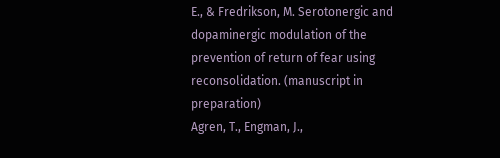E., & Fredrikson, M. Serotonergic and dopaminergic modulation of the prevention of return of fear using reconsolidation. (manuscript in preparation)
Agren, T., Engman, J.,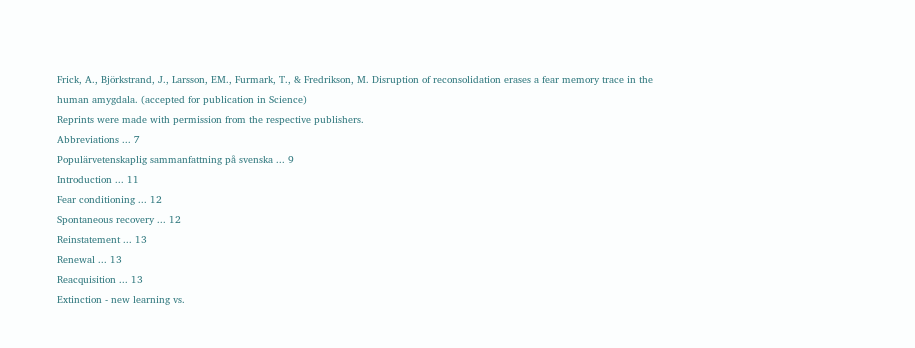Frick, A., Björkstrand, J., Larsson, EM., Furmark, T., & Fredrikson, M. Disruption of reconsolidation erases a fear memory trace in the human amygdala. (accepted for publication in Science)
Reprints were made with permission from the respective publishers.
Abbreviations ... 7
Populärvetenskaplig sammanfattning på svenska ... 9
Introduction ... 11
Fear conditioning ... 12
Spontaneous recovery ... 12
Reinstatement ... 13
Renewal ... 13
Reacquisition ... 13
Extinction - new learning vs.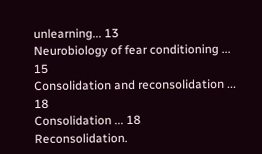unlearning... 13
Neurobiology of fear conditioning ... 15
Consolidation and reconsolidation ... 18
Consolidation ... 18
Reconsolidation.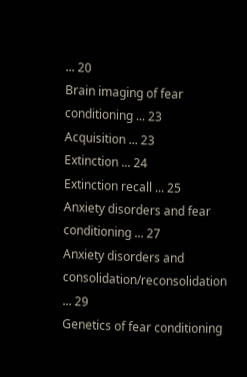... 20
Brain imaging of fear conditioning ... 23
Acquisition ... 23
Extinction ... 24
Extinction recall ... 25
Anxiety disorders and fear conditioning ... 27
Anxiety disorders and consolidation/reconsolidation ... 29
Genetics of fear conditioning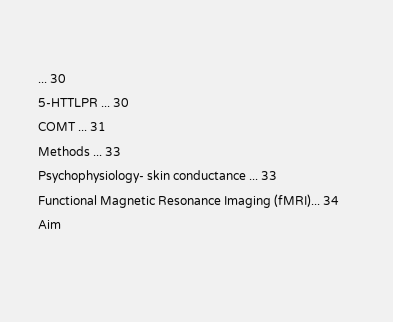... 30
5-HTTLPR ... 30
COMT ... 31
Methods ... 33
Psychophysiology- skin conductance ... 33
Functional Magnetic Resonance Imaging (fMRI)... 34
Aim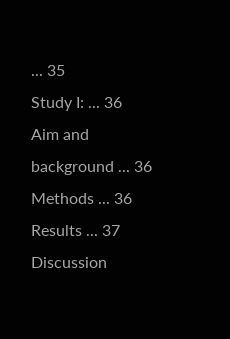... 35
Study I: ... 36
Aim and background ... 36
Methods ... 36
Results ... 37
Discussion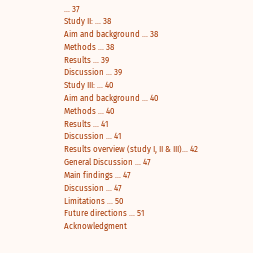... 37
Study II: ... 38
Aim and background ... 38
Methods ... 38
Results ... 39
Discussion ... 39
Study III: ... 40
Aim and background ... 40
Methods ... 40
Results ... 41
Discussion ... 41
Results overview (study I, II & III)... 42
General Discussion ... 47
Main findings ... 47
Discussion ... 47
Limitations ... 50
Future directions ... 51
Acknowledgment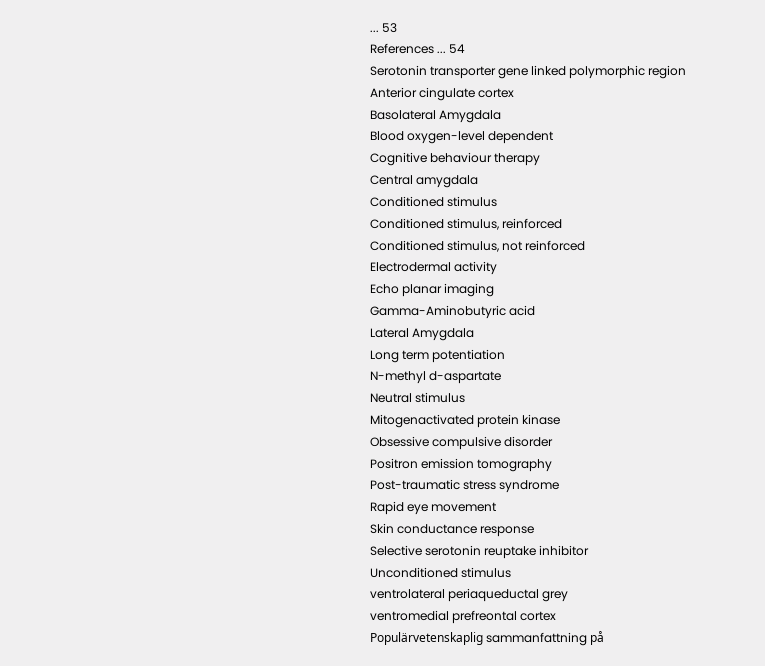... 53
References ... 54
Serotonin transporter gene linked polymorphic region
Anterior cingulate cortex
Basolateral Amygdala
Blood oxygen-level dependent
Cognitive behaviour therapy
Central amygdala
Conditioned stimulus
Conditioned stimulus, reinforced
Conditioned stimulus, not reinforced
Electrodermal activity
Echo planar imaging
Gamma-Aminobutyric acid
Lateral Amygdala
Long term potentiation
N-methyl d-aspartate
Neutral stimulus
Mitogenactivated protein kinase
Obsessive compulsive disorder
Positron emission tomography
Post-traumatic stress syndrome
Rapid eye movement
Skin conductance response
Selective serotonin reuptake inhibitor
Unconditioned stimulus
ventrolateral periaqueductal grey
ventromedial prefreontal cortex
Populärvetenskaplig sammanfattning på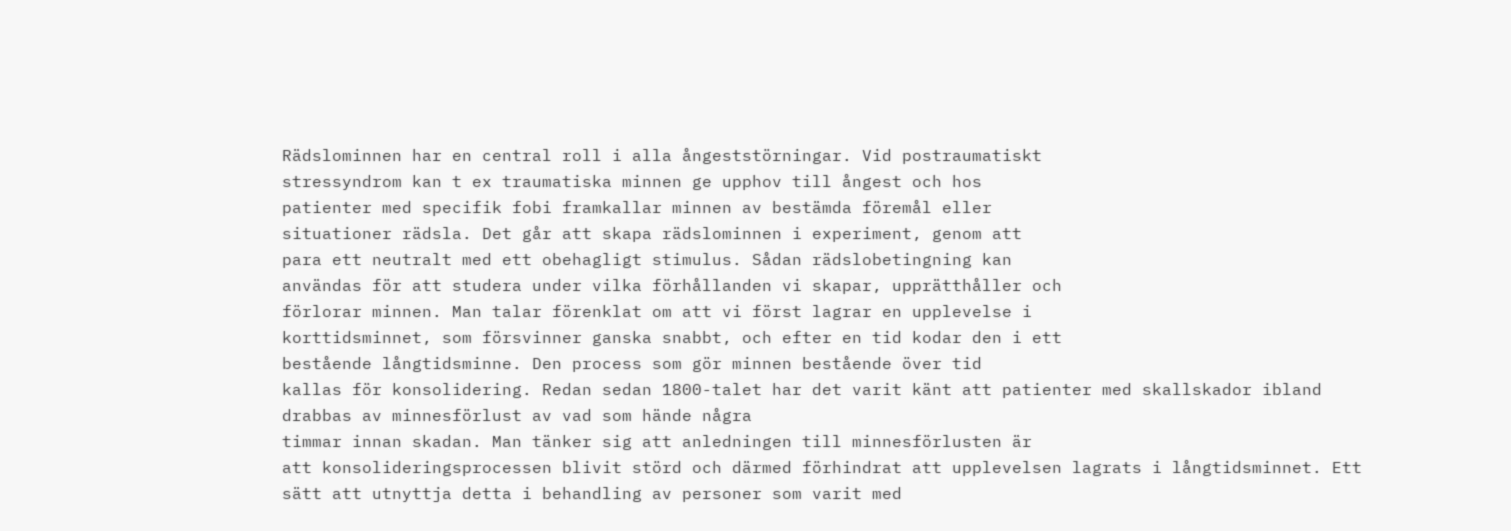Rädslominnen har en central roll i alla ångeststörningar. Vid postraumatiskt
stressyndrom kan t ex traumatiska minnen ge upphov till ångest och hos
patienter med specifik fobi framkallar minnen av bestämda föremål eller
situationer rädsla. Det går att skapa rädslominnen i experiment, genom att
para ett neutralt med ett obehagligt stimulus. Sådan rädslobetingning kan
användas för att studera under vilka förhållanden vi skapar, upprätthåller och
förlorar minnen. Man talar förenklat om att vi först lagrar en upplevelse i
korttidsminnet, som försvinner ganska snabbt, och efter en tid kodar den i ett
bestående långtidsminne. Den process som gör minnen bestående över tid
kallas för konsolidering. Redan sedan 1800-talet har det varit känt att patienter med skallskador ibland drabbas av minnesförlust av vad som hände några
timmar innan skadan. Man tänker sig att anledningen till minnesförlusten är
att konsolideringsprocessen blivit störd och därmed förhindrat att upplevelsen lagrats i långtidsminnet. Ett sätt att utnyttja detta i behandling av personer som varit med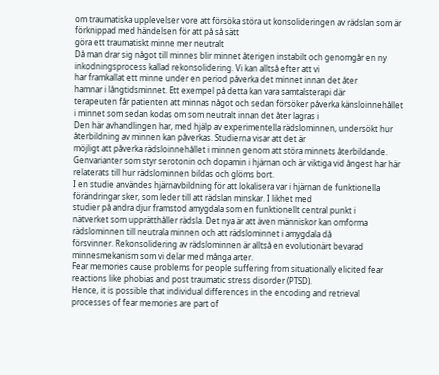om traumatiska upplevelser vore att försöka störa ut konsolideringen av rädslan som är förknippad med händelsen för att på så sätt
göra ett traumatiskt minne mer neutralt
Då man drar sig något till minnes blir minnet återigen instabilt och genomgår en ny inkodningsprocess kallad rekonsolidering. Vi kan alltså efter att vi
har framkallat ett minne under en period påverka det minnet innan det åter
hamnar i långtidsminnet. Ett exempel på detta kan vara samtalsterapi där
terapeuten får patienten att minnas något och sedan försöker påverka känsloinnehållet i minnet som sedan kodas om som neutralt innan det åter lagras i
Den här avhandlingen har, med hjälp av experimentella rädslominnen, undersökt hur återbildning av minnen kan påverkas. Studierna visar att det är
möjligt att påverka rädsloinnehållet i minnen genom att störa minnets återbildande. Genvarianter som styr serotonin och dopamin i hjärnan och är viktiga vid ångest har här relaterats till hur rädslominnen bildas och glöms bort.
I en studie användes hjärnavbildning för att lokalisera var i hjärnan de funktionella förändringar sker, som leder till att rädslan minskar. I likhet med
studier på andra djur framstod amygdala som en funktionellt central punkt i
nätverket som upprätthåller rädsla. Det nya är att även människor kan omforma rädslominnen till neutrala minnen och att rädslominnet i amygdala då
försvinner. Rekonsolidering av rädslominnen är alltså en evolutionärt bevarad minnesmekanism som vi delar med många arter.
Fear memories cause problems for people suffering from situationally elicited fear reactions like phobias and post traumatic stress disorder (PTSD).
Hence, it is possible that individual differences in the encoding and retrieval
processes of fear memories are part of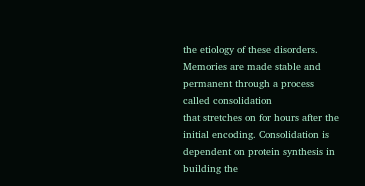the etiology of these disorders. Memories are made stable and permanent through a process called consolidation
that stretches on for hours after the initial encoding. Consolidation is dependent on protein synthesis in building the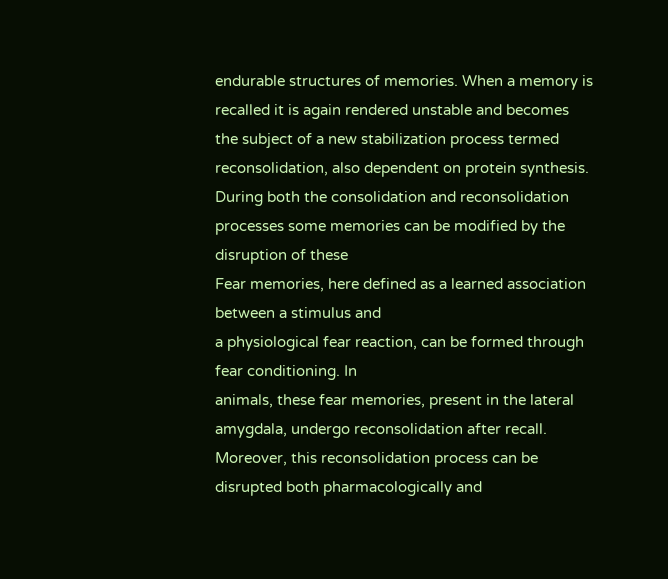endurable structures of memories. When a memory is recalled it is again rendered unstable and becomes
the subject of a new stabilization process termed reconsolidation, also dependent on protein synthesis. During both the consolidation and reconsolidation processes some memories can be modified by the disruption of these
Fear memories, here defined as a learned association between a stimulus and
a physiological fear reaction, can be formed through fear conditioning. In
animals, these fear memories, present in the lateral amygdala, undergo reconsolidation after recall. Moreover, this reconsolidation process can be
disrupted both pharmacologically and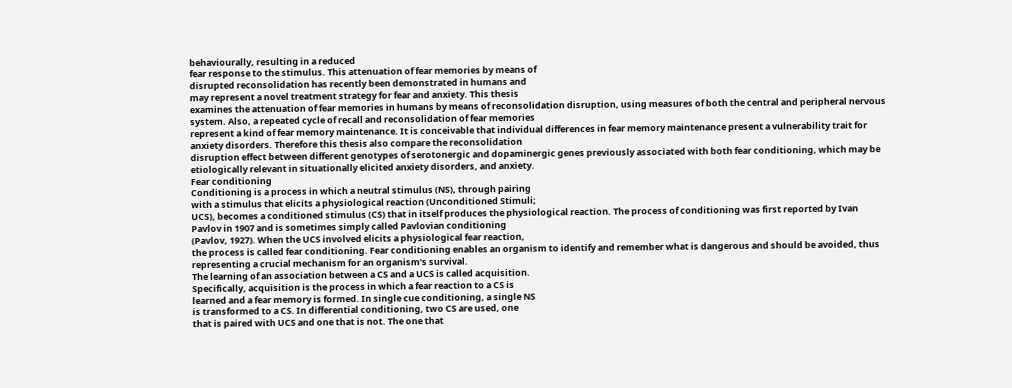behaviourally, resulting in a reduced
fear response to the stimulus. This attenuation of fear memories by means of
disrupted reconsolidation has recently been demonstrated in humans and
may represent a novel treatment strategy for fear and anxiety. This thesis
examines the attenuation of fear memories in humans by means of reconsolidation disruption, using measures of both the central and peripheral nervous
system. Also, a repeated cycle of recall and reconsolidation of fear memories
represent a kind of fear memory maintenance. It is conceivable that individual differences in fear memory maintenance present a vulnerability trait for
anxiety disorders. Therefore this thesis also compare the reconsolidation
disruption effect between different genotypes of serotonergic and dopaminergic genes previously associated with both fear conditioning, which may be
etiologically relevant in situationally elicited anxiety disorders, and anxiety.
Fear conditioning
Conditioning is a process in which a neutral stimulus (NS), through pairing
with a stimulus that elicits a physiological reaction (Unconditioned Stimuli;
UCS), becomes a conditioned stimulus (CS) that in itself produces the physiological reaction. The process of conditioning was first reported by Ivan
Pavlov in 1907 and is sometimes simply called Pavlovian conditioning
(Pavlov, 1927). When the UCS involved elicits a physiological fear reaction,
the process is called fear conditioning. Fear conditioning enables an organism to identify and remember what is dangerous and should be avoided, thus
representing a crucial mechanism for an organism’s survival.
The learning of an association between a CS and a UCS is called acquisition.
Specifically, acquisition is the process in which a fear reaction to a CS is
learned and a fear memory is formed. In single cue conditioning, a single NS
is transformed to a CS. In differential conditioning, two CS are used, one
that is paired with UCS and one that is not. The one that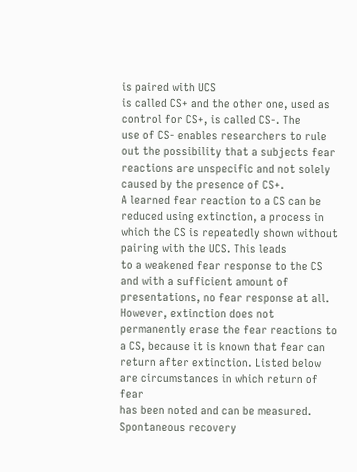is paired with UCS
is called CS+ and the other one, used as control for CS+, is called CS-. The
use of CS- enables researchers to rule out the possibility that a subjects fear
reactions are unspecific and not solely caused by the presence of CS+.
A learned fear reaction to a CS can be reduced using extinction, a process in
which the CS is repeatedly shown without pairing with the UCS. This leads
to a weakened fear response to the CS and with a sufficient amount of
presentations, no fear response at all. However, extinction does not permanently erase the fear reactions to a CS, because it is known that fear can return after extinction. Listed below are circumstances in which return of fear
has been noted and can be measured.
Spontaneous recovery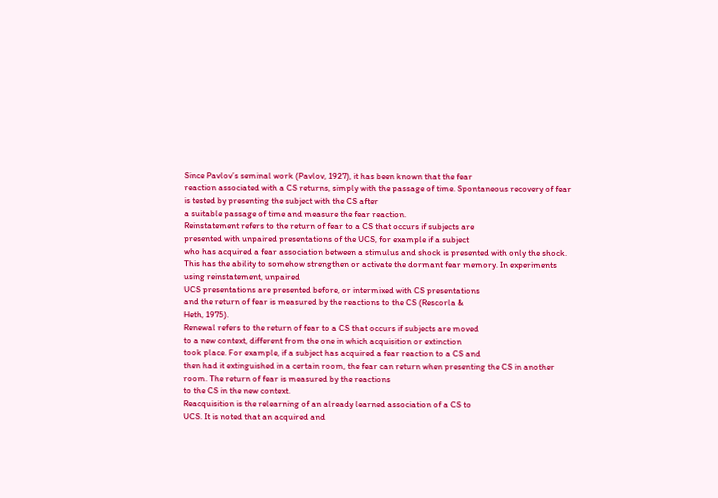Since Pavlov’s seminal work (Pavlov, 1927), it has been known that the fear
reaction associated with a CS returns, simply with the passage of time. Spontaneous recovery of fear is tested by presenting the subject with the CS after
a suitable passage of time and measure the fear reaction.
Reinstatement refers to the return of fear to a CS that occurs if subjects are
presented with unpaired presentations of the UCS, for example if a subject
who has acquired a fear association between a stimulus and shock is presented with only the shock. This has the ability to somehow strengthen or activate the dormant fear memory. In experiments using reinstatement, unpaired
UCS presentations are presented before, or intermixed with CS presentations
and the return of fear is measured by the reactions to the CS (Rescorla &
Heth, 1975).
Renewal refers to the return of fear to a CS that occurs if subjects are moved
to a new context, different from the one in which acquisition or extinction
took place. For example, if a subject has acquired a fear reaction to a CS and
then had it extinguished in a certain room, the fear can return when presenting the CS in another room. The return of fear is measured by the reactions
to the CS in the new context.
Reacquisition is the relearning of an already learned association of a CS to
UCS. It is noted that an acquired and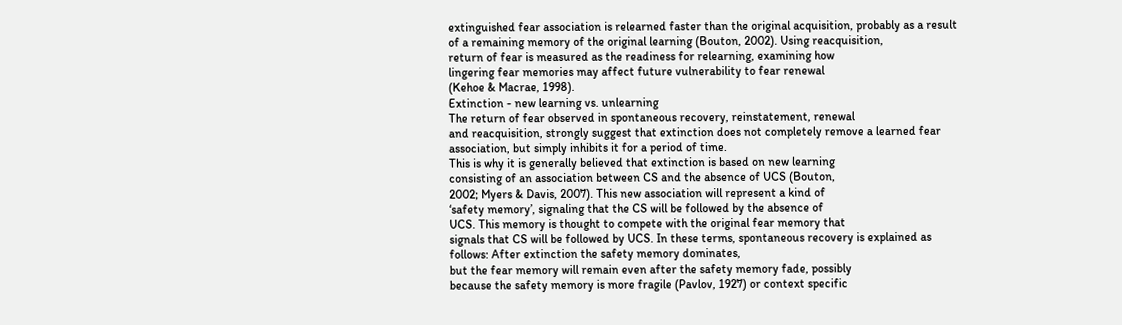extinguished fear association is relearned faster than the original acquisition, probably as a result of a remaining memory of the original learning (Bouton, 2002). Using reacquisition,
return of fear is measured as the readiness for relearning, examining how
lingering fear memories may affect future vulnerability to fear renewal
(Kehoe & Macrae, 1998).
Extinction - new learning vs. unlearning
The return of fear observed in spontaneous recovery, reinstatement, renewal
and reacquisition, strongly suggest that extinction does not completely remove a learned fear association, but simply inhibits it for a period of time.
This is why it is generally believed that extinction is based on new learning
consisting of an association between CS and the absence of UCS (Bouton,
2002; Myers & Davis, 2007). This new association will represent a kind of
‘safety memory’, signaling that the CS will be followed by the absence of
UCS. This memory is thought to compete with the original fear memory that
signals that CS will be followed by UCS. In these terms, spontaneous recovery is explained as follows: After extinction the safety memory dominates,
but the fear memory will remain even after the safety memory fade, possibly
because the safety memory is more fragile (Pavlov, 1927) or context specific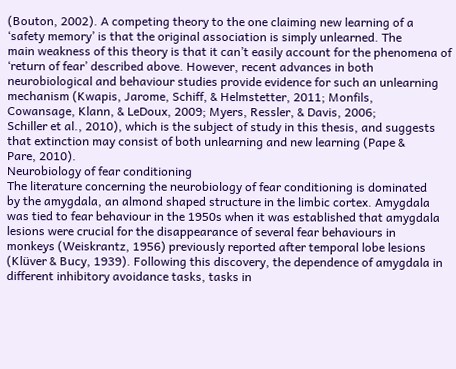(Bouton, 2002). A competing theory to the one claiming new learning of a
‘safety memory’ is that the original association is simply unlearned. The
main weakness of this theory is that it can’t easily account for the phenomena of ‘return of fear’ described above. However, recent advances in both
neurobiological and behaviour studies provide evidence for such an unlearning mechanism (Kwapis, Jarome, Schiff, & Helmstetter, 2011; Monfils,
Cowansage, Klann, & LeDoux, 2009; Myers, Ressler, & Davis, 2006;
Schiller et al., 2010), which is the subject of study in this thesis, and suggests
that extinction may consist of both unlearning and new learning (Pape &
Pare, 2010).
Neurobiology of fear conditioning
The literature concerning the neurobiology of fear conditioning is dominated
by the amygdala, an almond shaped structure in the limbic cortex. Amygdala
was tied to fear behaviour in the 1950s when it was established that amygdala lesions were crucial for the disappearance of several fear behaviours in
monkeys (Weiskrantz, 1956) previously reported after temporal lobe lesions
(Klüver & Bucy, 1939). Following this discovery, the dependence of amygdala in different inhibitory avoidance tasks, tasks in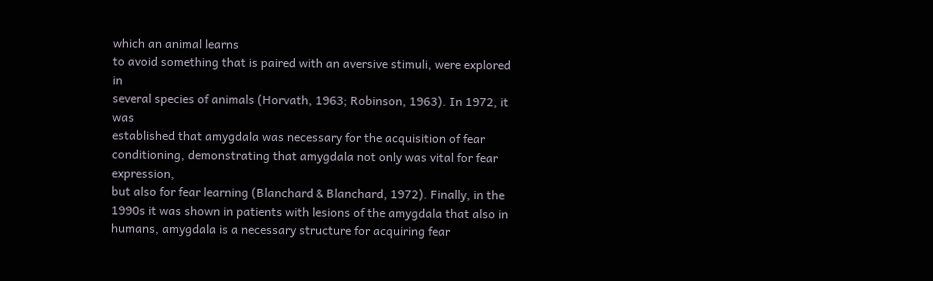which an animal learns
to avoid something that is paired with an aversive stimuli, were explored in
several species of animals (Horvath, 1963; Robinson, 1963). In 1972, it was
established that amygdala was necessary for the acquisition of fear conditioning, demonstrating that amygdala not only was vital for fear expression,
but also for fear learning (Blanchard & Blanchard, 1972). Finally, in the
1990s it was shown in patients with lesions of the amygdala that also in humans, amygdala is a necessary structure for acquiring fear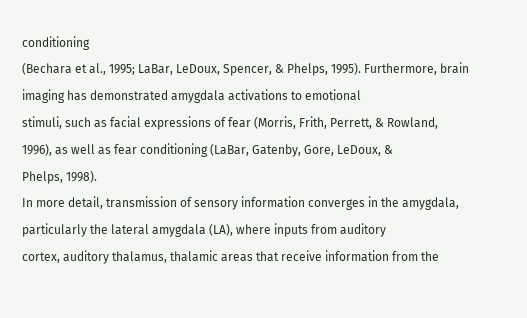conditioning
(Bechara et al., 1995; LaBar, LeDoux, Spencer, & Phelps, 1995). Furthermore, brain imaging has demonstrated amygdala activations to emotional
stimuli, such as facial expressions of fear (Morris, Frith, Perrett, & Rowland,
1996), as well as fear conditioning (LaBar, Gatenby, Gore, LeDoux, &
Phelps, 1998).
In more detail, transmission of sensory information converges in the amygdala, particularly the lateral amygdala (LA), where inputs from auditory
cortex, auditory thalamus, thalamic areas that receive information from the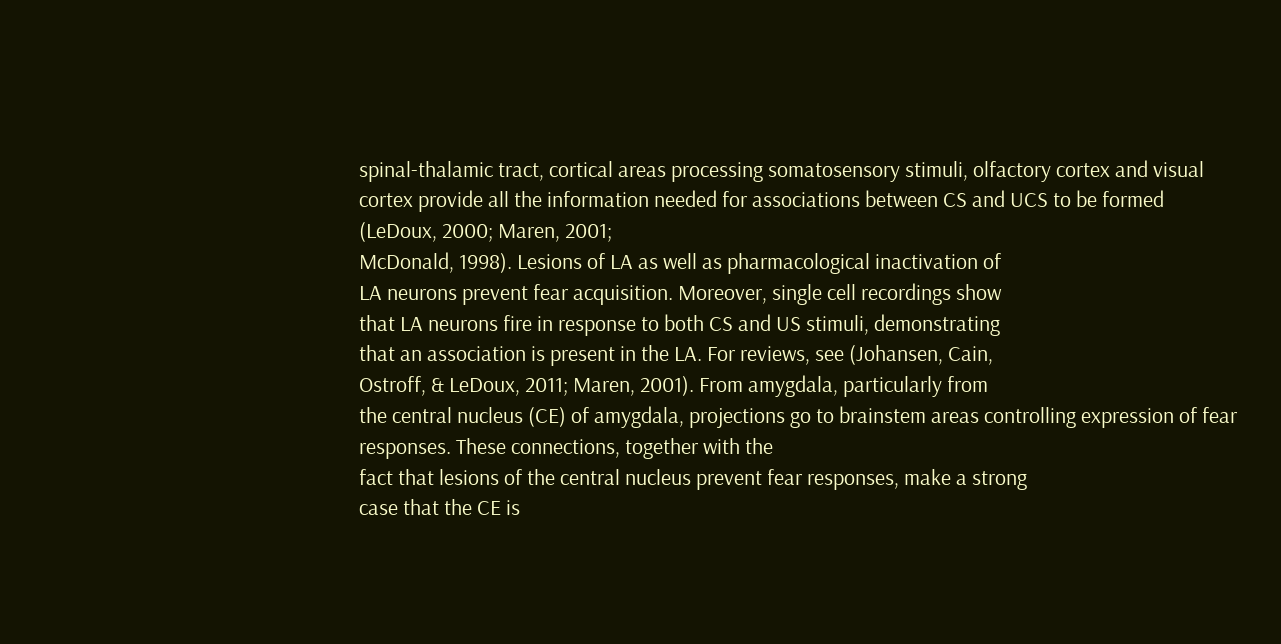spinal-thalamic tract, cortical areas processing somatosensory stimuli, olfactory cortex and visual cortex provide all the information needed for associations between CS and UCS to be formed (LeDoux, 2000; Maren, 2001;
McDonald, 1998). Lesions of LA as well as pharmacological inactivation of
LA neurons prevent fear acquisition. Moreover, single cell recordings show
that LA neurons fire in response to both CS and US stimuli, demonstrating
that an association is present in the LA. For reviews, see (Johansen, Cain,
Ostroff, & LeDoux, 2011; Maren, 2001). From amygdala, particularly from
the central nucleus (CE) of amygdala, projections go to brainstem areas controlling expression of fear responses. These connections, together with the
fact that lesions of the central nucleus prevent fear responses, make a strong
case that the CE is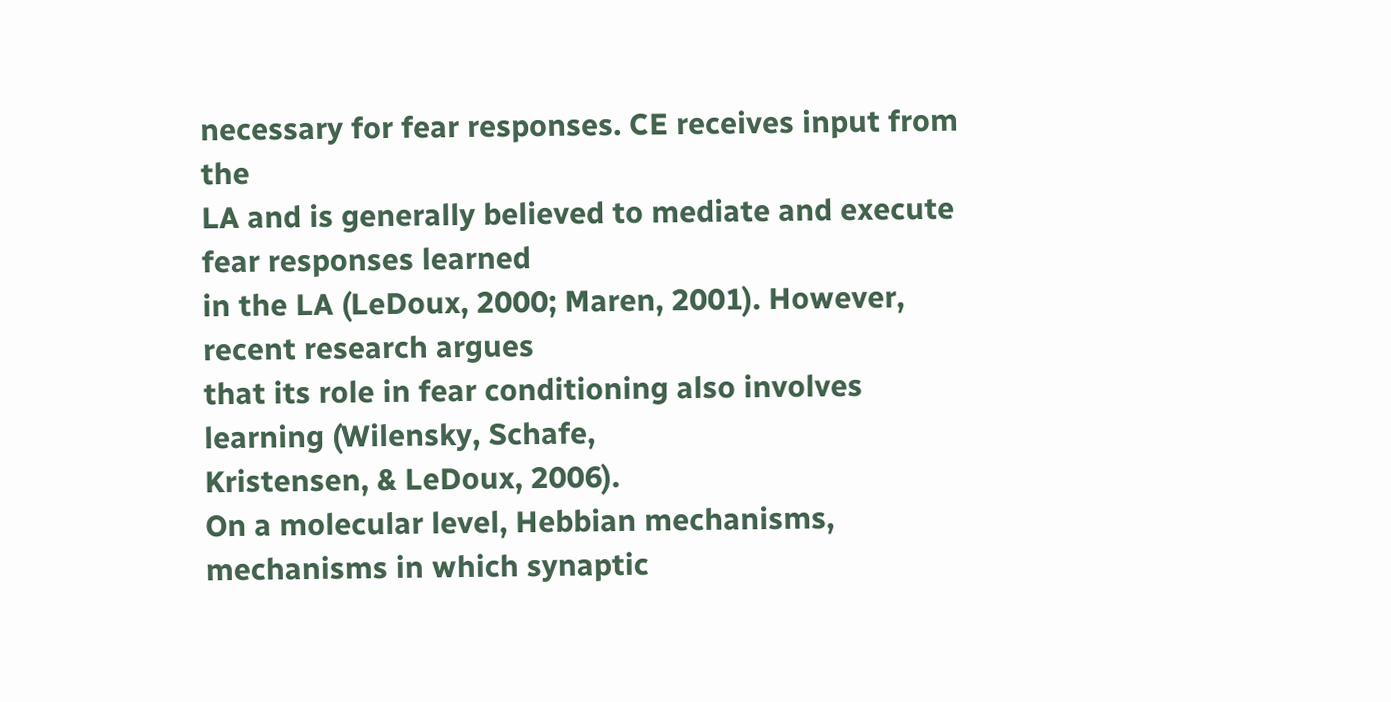necessary for fear responses. CE receives input from the
LA and is generally believed to mediate and execute fear responses learned
in the LA (LeDoux, 2000; Maren, 2001). However, recent research argues
that its role in fear conditioning also involves learning (Wilensky, Schafe,
Kristensen, & LeDoux, 2006).
On a molecular level, Hebbian mechanisms, mechanisms in which synaptic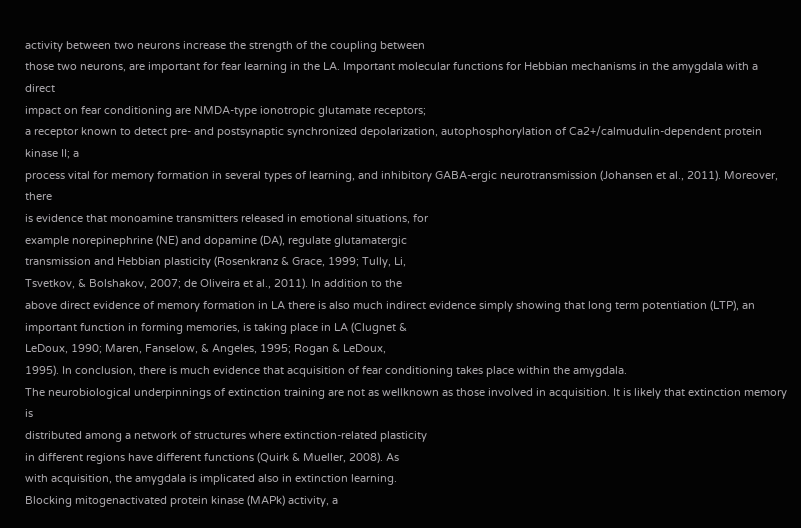activity between two neurons increase the strength of the coupling between
those two neurons, are important for fear learning in the LA. Important molecular functions for Hebbian mechanisms in the amygdala with a direct
impact on fear conditioning are NMDA-type ionotropic glutamate receptors;
a receptor known to detect pre- and postsynaptic synchronized depolarization, autophosphorylation of Ca2+/calmudulin-dependent protein kinase II; a
process vital for memory formation in several types of learning, and inhibitory GABA-ergic neurotransmission (Johansen et al., 2011). Moreover, there
is evidence that monoamine transmitters released in emotional situations, for
example norepinephrine (NE) and dopamine (DA), regulate glutamatergic
transmission and Hebbian plasticity (Rosenkranz & Grace, 1999; Tully, Li,
Tsvetkov, & Bolshakov, 2007; de Oliveira et al., 2011). In addition to the
above direct evidence of memory formation in LA there is also much indirect evidence simply showing that long term potentiation (LTP), an important function in forming memories, is taking place in LA (Clugnet &
LeDoux, 1990; Maren, Fanselow, & Angeles, 1995; Rogan & LeDoux,
1995). In conclusion, there is much evidence that acquisition of fear conditioning takes place within the amygdala.
The neurobiological underpinnings of extinction training are not as wellknown as those involved in acquisition. It is likely that extinction memory is
distributed among a network of structures where extinction-related plasticity
in different regions have different functions (Quirk & Mueller, 2008). As
with acquisition, the amygdala is implicated also in extinction learning.
Blocking mitogenactivated protein kinase (MAPk) activity, a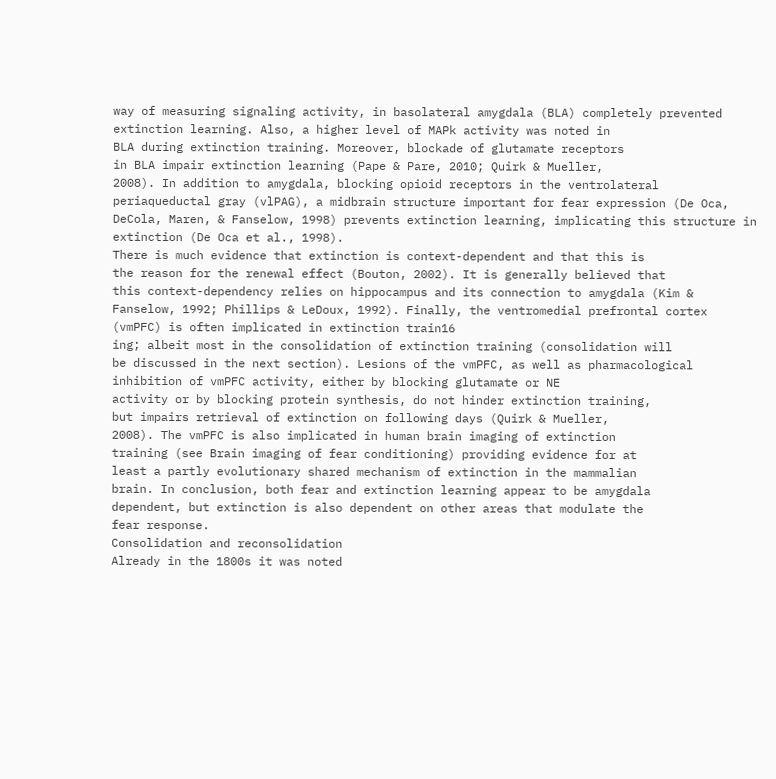way of measuring signaling activity, in basolateral amygdala (BLA) completely prevented extinction learning. Also, a higher level of MAPk activity was noted in
BLA during extinction training. Moreover, blockade of glutamate receptors
in BLA impair extinction learning (Pape & Pare, 2010; Quirk & Mueller,
2008). In addition to amygdala, blocking opioid receptors in the ventrolateral
periaqueductal gray (vlPAG), a midbrain structure important for fear expression (De Oca, DeCola, Maren, & Fanselow, 1998) prevents extinction learning, implicating this structure in extinction (De Oca et al., 1998).
There is much evidence that extinction is context-dependent and that this is
the reason for the renewal effect (Bouton, 2002). It is generally believed that
this context-dependency relies on hippocampus and its connection to amygdala (Kim & Fanselow, 1992; Phillips & LeDoux, 1992). Finally, the ventromedial prefrontal cortex (vmPFC) is often implicated in extinction train16
ing; albeit most in the consolidation of extinction training (consolidation will
be discussed in the next section). Lesions of the vmPFC, as well as pharmacological inhibition of vmPFC activity, either by blocking glutamate or NE
activity or by blocking protein synthesis, do not hinder extinction training,
but impairs retrieval of extinction on following days (Quirk & Mueller,
2008). The vmPFC is also implicated in human brain imaging of extinction
training (see Brain imaging of fear conditioning) providing evidence for at
least a partly evolutionary shared mechanism of extinction in the mammalian
brain. In conclusion, both fear and extinction learning appear to be amygdala
dependent, but extinction is also dependent on other areas that modulate the
fear response.
Consolidation and reconsolidation
Already in the 1800s it was noted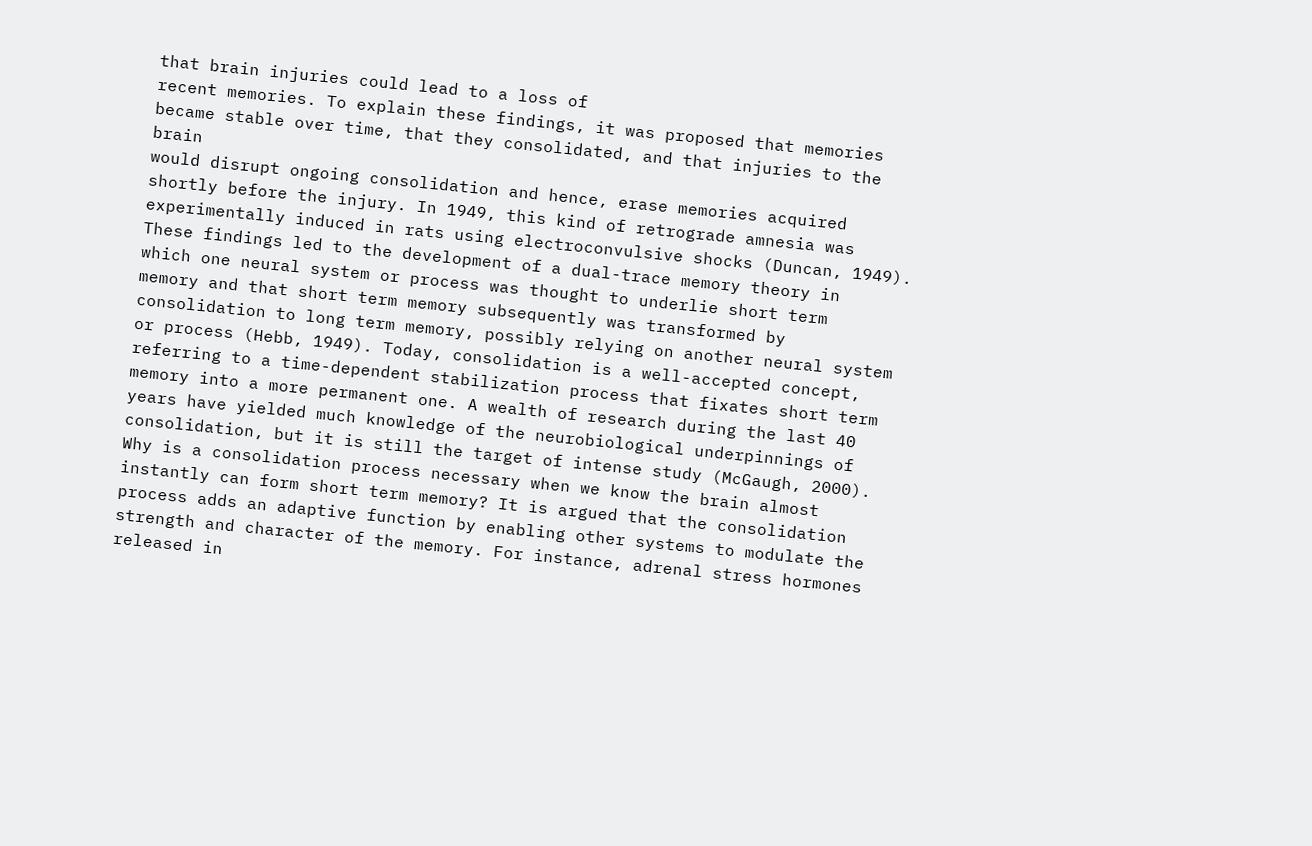that brain injuries could lead to a loss of
recent memories. To explain these findings, it was proposed that memories
became stable over time, that they consolidated, and that injuries to the brain
would disrupt ongoing consolidation and hence, erase memories acquired
shortly before the injury. In 1949, this kind of retrograde amnesia was experimentally induced in rats using electroconvulsive shocks (Duncan, 1949).
These findings led to the development of a dual-trace memory theory in
which one neural system or process was thought to underlie short term
memory and that short term memory subsequently was transformed by consolidation to long term memory, possibly relying on another neural system
or process (Hebb, 1949). Today, consolidation is a well-accepted concept,
referring to a time-dependent stabilization process that fixates short term
memory into a more permanent one. A wealth of research during the last 40
years have yielded much knowledge of the neurobiological underpinnings of
consolidation, but it is still the target of intense study (McGaugh, 2000).
Why is a consolidation process necessary when we know the brain almost
instantly can form short term memory? It is argued that the consolidation
process adds an adaptive function by enabling other systems to modulate the
strength and character of the memory. For instance, adrenal stress hormones
released in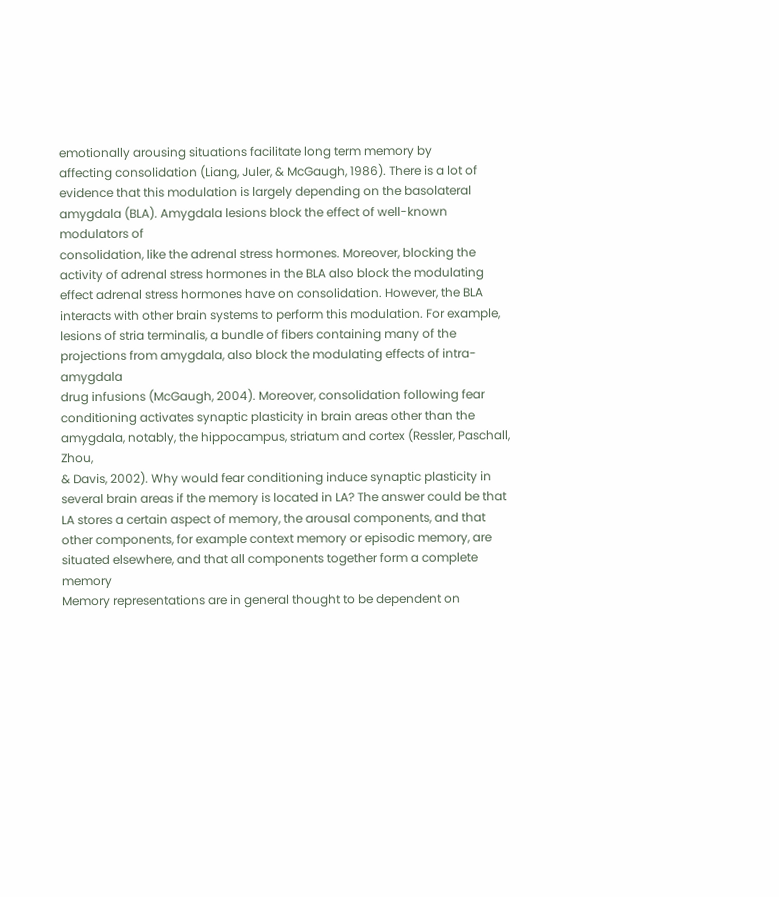emotionally arousing situations facilitate long term memory by
affecting consolidation (Liang, Juler, & McGaugh, 1986). There is a lot of
evidence that this modulation is largely depending on the basolateral amygdala (BLA). Amygdala lesions block the effect of well-known modulators of
consolidation, like the adrenal stress hormones. Moreover, blocking the activity of adrenal stress hormones in the BLA also block the modulating effect adrenal stress hormones have on consolidation. However, the BLA interacts with other brain systems to perform this modulation. For example,
lesions of stria terminalis, a bundle of fibers containing many of the projections from amygdala, also block the modulating effects of intra-amygdala
drug infusions (McGaugh, 2004). Moreover, consolidation following fear
conditioning activates synaptic plasticity in brain areas other than the amygdala, notably, the hippocampus, striatum and cortex (Ressler, Paschall, Zhou,
& Davis, 2002). Why would fear conditioning induce synaptic plasticity in
several brain areas if the memory is located in LA? The answer could be that
LA stores a certain aspect of memory, the arousal components, and that other components, for example context memory or episodic memory, are situated elsewhere, and that all components together form a complete memory
Memory representations are in general thought to be dependent on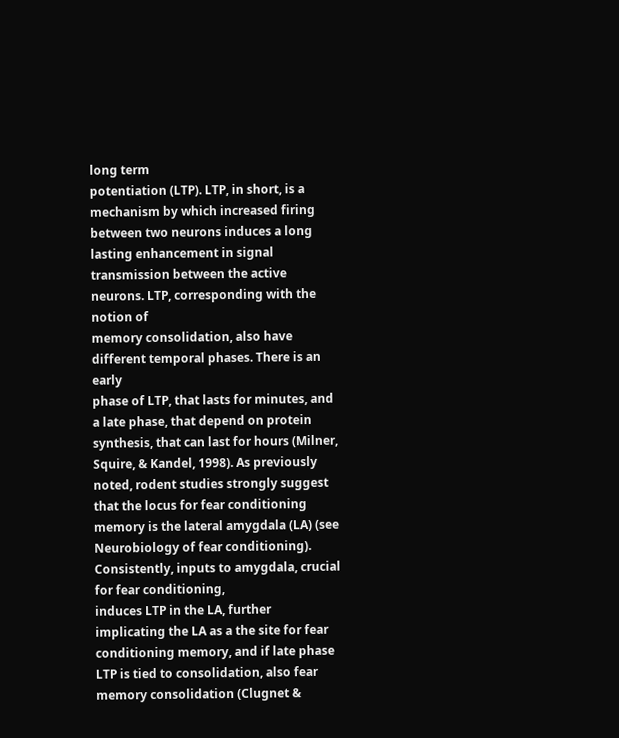long term
potentiation (LTP). LTP, in short, is a mechanism by which increased firing
between two neurons induces a long lasting enhancement in signal transmission between the active neurons. LTP, corresponding with the notion of
memory consolidation, also have different temporal phases. There is an early
phase of LTP, that lasts for minutes, and a late phase, that depend on protein
synthesis, that can last for hours (Milner, Squire, & Kandel, 1998). As previously noted, rodent studies strongly suggest that the locus for fear conditioning memory is the lateral amygdala (LA) (see Neurobiology of fear conditioning). Consistently, inputs to amygdala, crucial for fear conditioning,
induces LTP in the LA, further implicating the LA as a the site for fear conditioning memory, and if late phase LTP is tied to consolidation, also fear
memory consolidation (Clugnet &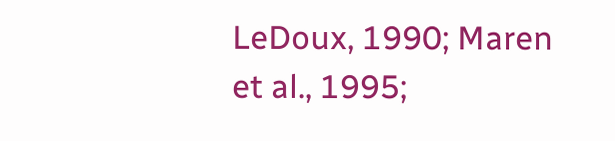LeDoux, 1990; Maren et al., 1995;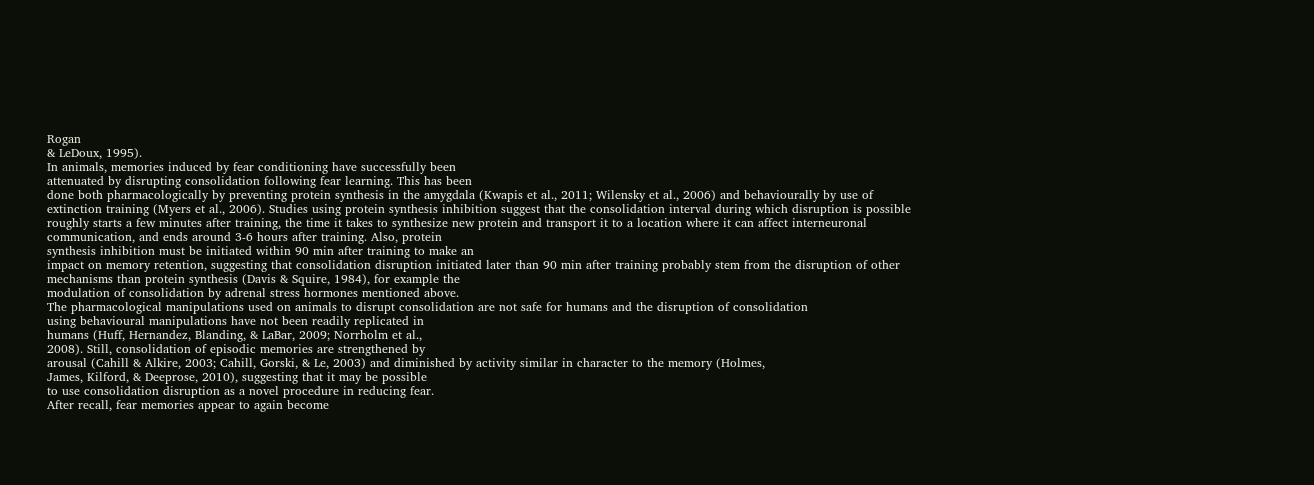Rogan
& LeDoux, 1995).
In animals, memories induced by fear conditioning have successfully been
attenuated by disrupting consolidation following fear learning. This has been
done both pharmacologically by preventing protein synthesis in the amygdala (Kwapis et al., 2011; Wilensky et al., 2006) and behaviourally by use of
extinction training (Myers et al., 2006). Studies using protein synthesis inhibition suggest that the consolidation interval during which disruption is possible roughly starts a few minutes after training, the time it takes to synthesize new protein and transport it to a location where it can affect interneuronal communication, and ends around 3-6 hours after training. Also, protein
synthesis inhibition must be initiated within 90 min after training to make an
impact on memory retention, suggesting that consolidation disruption initiated later than 90 min after training probably stem from the disruption of other
mechanisms than protein synthesis (Davis & Squire, 1984), for example the
modulation of consolidation by adrenal stress hormones mentioned above.
The pharmacological manipulations used on animals to disrupt consolidation are not safe for humans and the disruption of consolidation
using behavioural manipulations have not been readily replicated in
humans (Huff, Hernandez, Blanding, & LaBar, 2009; Norrholm et al.,
2008). Still, consolidation of episodic memories are strengthened by
arousal (Cahill & Alkire, 2003; Cahill, Gorski, & Le, 2003) and diminished by activity similar in character to the memory (Holmes,
James, Kilford, & Deeprose, 2010), suggesting that it may be possible
to use consolidation disruption as a novel procedure in reducing fear.
After recall, fear memories appear to again become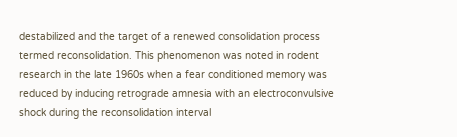destabilized and the target of a renewed consolidation process termed reconsolidation. This phenomenon was noted in rodent research in the late 1960s when a fear conditioned memory was reduced by inducing retrograde amnesia with an electroconvulsive shock during the reconsolidation interval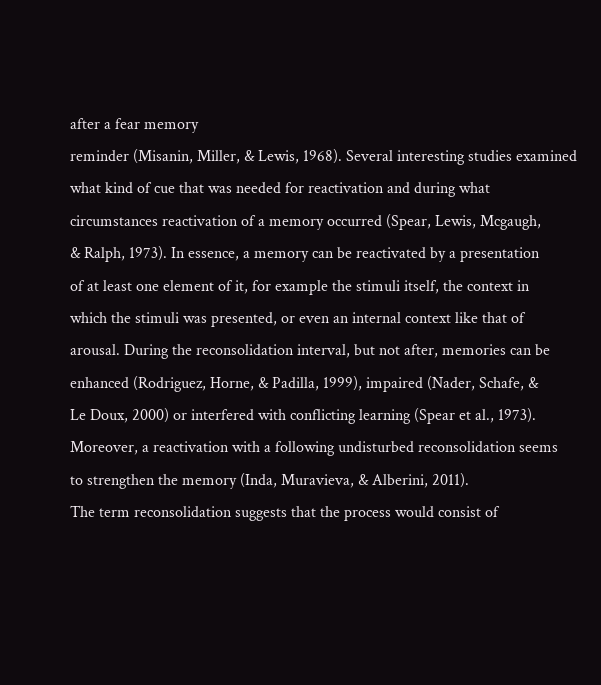after a fear memory
reminder (Misanin, Miller, & Lewis, 1968). Several interesting studies examined what kind of cue that was needed for reactivation and during what
circumstances reactivation of a memory occurred (Spear, Lewis, Mcgaugh,
& Ralph, 1973). In essence, a memory can be reactivated by a presentation
of at least one element of it, for example the stimuli itself, the context in
which the stimuli was presented, or even an internal context like that of
arousal. During the reconsolidation interval, but not after, memories can be
enhanced (Rodriguez, Horne, & Padilla, 1999), impaired (Nader, Schafe, &
Le Doux, 2000) or interfered with conflicting learning (Spear et al., 1973).
Moreover, a reactivation with a following undisturbed reconsolidation seems
to strengthen the memory (Inda, Muravieva, & Alberini, 2011).
The term reconsolidation suggests that the process would consist of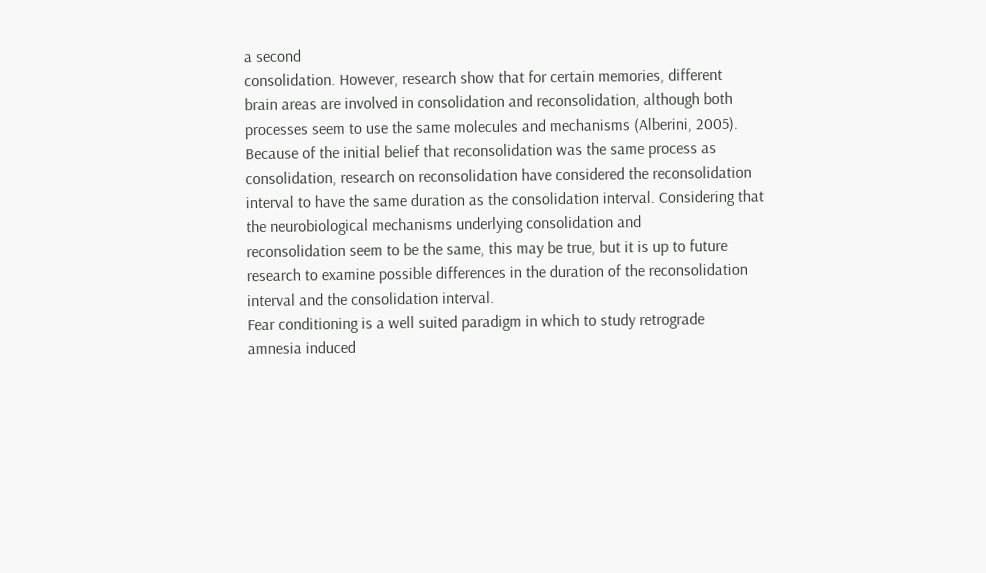a second
consolidation. However, research show that for certain memories, different
brain areas are involved in consolidation and reconsolidation, although both
processes seem to use the same molecules and mechanisms (Alberini, 2005).
Because of the initial belief that reconsolidation was the same process as
consolidation, research on reconsolidation have considered the reconsolidation interval to have the same duration as the consolidation interval. Considering that the neurobiological mechanisms underlying consolidation and
reconsolidation seem to be the same, this may be true, but it is up to future
research to examine possible differences in the duration of the reconsolidation interval and the consolidation interval.
Fear conditioning is a well suited paradigm in which to study retrograde
amnesia induced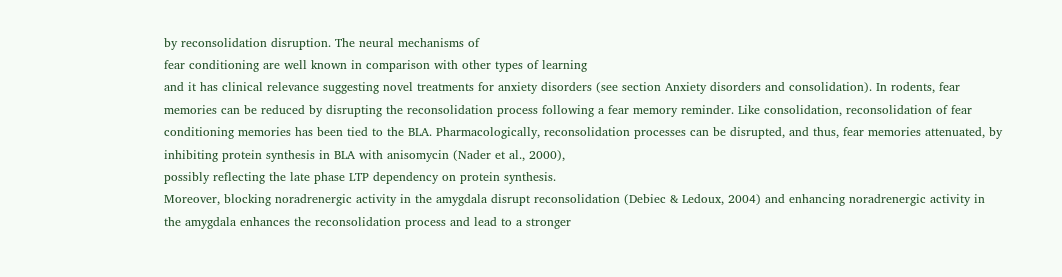by reconsolidation disruption. The neural mechanisms of
fear conditioning are well known in comparison with other types of learning
and it has clinical relevance suggesting novel treatments for anxiety disorders (see section Anxiety disorders and consolidation). In rodents, fear
memories can be reduced by disrupting the reconsolidation process following a fear memory reminder. Like consolidation, reconsolidation of fear
conditioning memories has been tied to the BLA. Pharmacologically, reconsolidation processes can be disrupted, and thus, fear memories attenuated, by
inhibiting protein synthesis in BLA with anisomycin (Nader et al., 2000),
possibly reflecting the late phase LTP dependency on protein synthesis.
Moreover, blocking noradrenergic activity in the amygdala disrupt reconsolidation (Debiec & Ledoux, 2004) and enhancing noradrenergic activity in
the amygdala enhances the reconsolidation process and lead to a stronger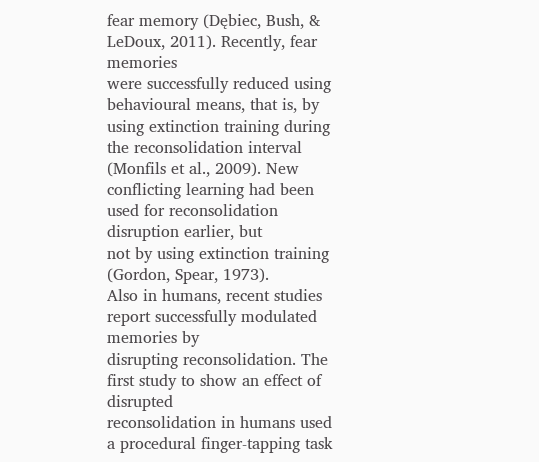fear memory (Dębiec, Bush, & LeDoux, 2011). Recently, fear memories
were successfully reduced using behavioural means, that is, by using extinction training during the reconsolidation interval (Monfils et al., 2009). New
conflicting learning had been used for reconsolidation disruption earlier, but
not by using extinction training (Gordon, Spear, 1973).
Also in humans, recent studies report successfully modulated memories by
disrupting reconsolidation. The first study to show an effect of disrupted
reconsolidation in humans used a procedural finger-tapping task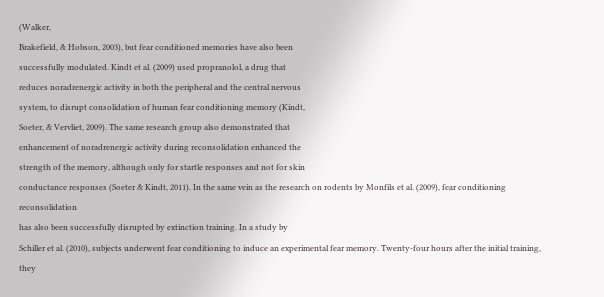(Walker,
Brakefield, & Hobson, 2003), but fear conditioned memories have also been
successfully modulated. Kindt et al. (2009) used propranolol, a drug that
reduces noradrenergic activity in both the peripheral and the central nervous
system, to disrupt consolidation of human fear conditioning memory (Kindt,
Soeter, & Vervliet, 2009). The same research group also demonstrated that
enhancement of noradrenergic activity during reconsolidation enhanced the
strength of the memory, although only for startle responses and not for skin
conductance responses (Soeter & Kindt, 2011). In the same vein as the research on rodents by Monfils et al. (2009), fear conditioning reconsolidation
has also been successfully disrupted by extinction training. In a study by
Schiller et al. (2010), subjects underwent fear conditioning to induce an experimental fear memory. Twenty-four hours after the initial training, they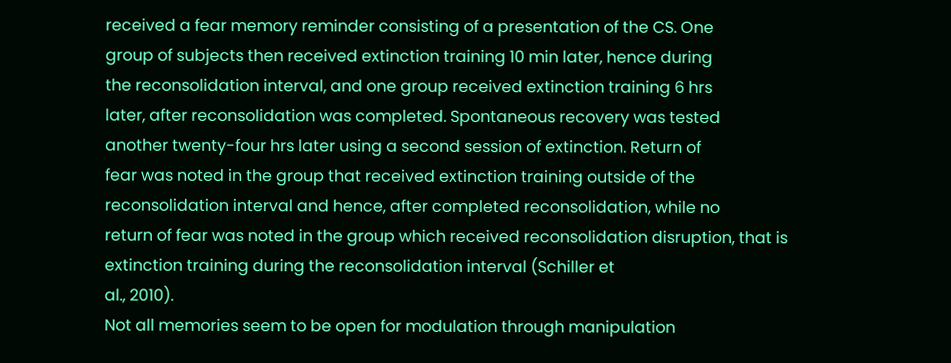received a fear memory reminder consisting of a presentation of the CS. One
group of subjects then received extinction training 10 min later, hence during
the reconsolidation interval, and one group received extinction training 6 hrs
later, after reconsolidation was completed. Spontaneous recovery was tested
another twenty-four hrs later using a second session of extinction. Return of
fear was noted in the group that received extinction training outside of the
reconsolidation interval and hence, after completed reconsolidation, while no
return of fear was noted in the group which received reconsolidation disruption, that is extinction training during the reconsolidation interval (Schiller et
al., 2010).
Not all memories seem to be open for modulation through manipulation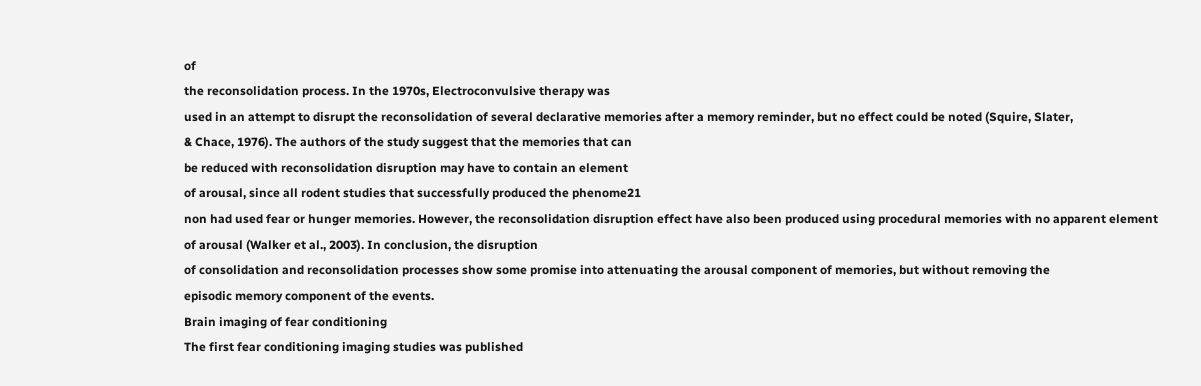of
the reconsolidation process. In the 1970s, Electroconvulsive therapy was
used in an attempt to disrupt the reconsolidation of several declarative memories after a memory reminder, but no effect could be noted (Squire, Slater,
& Chace, 1976). The authors of the study suggest that the memories that can
be reduced with reconsolidation disruption may have to contain an element
of arousal, since all rodent studies that successfully produced the phenome21
non had used fear or hunger memories. However, the reconsolidation disruption effect have also been produced using procedural memories with no apparent element of arousal (Walker et al., 2003). In conclusion, the disruption
of consolidation and reconsolidation processes show some promise into attenuating the arousal component of memories, but without removing the
episodic memory component of the events.
Brain imaging of fear conditioning
The first fear conditioning imaging studies was published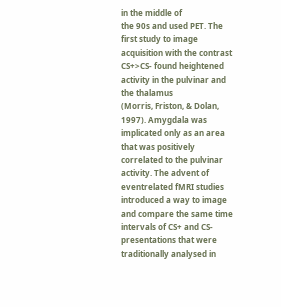in the middle of
the 90s and used PET. The first study to image acquisition with the contrast
CS+>CS- found heightened activity in the pulvinar and the thalamus
(Morris, Friston, & Dolan, 1997). Amygdala was implicated only as an area
that was positively correlated to the pulvinar activity. The advent of eventrelated fMRI studies introduced a way to image and compare the same time
intervals of CS+ and CS- presentations that were traditionally analysed in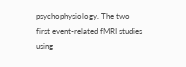psychophysiology. The two first event-related fMRI studies using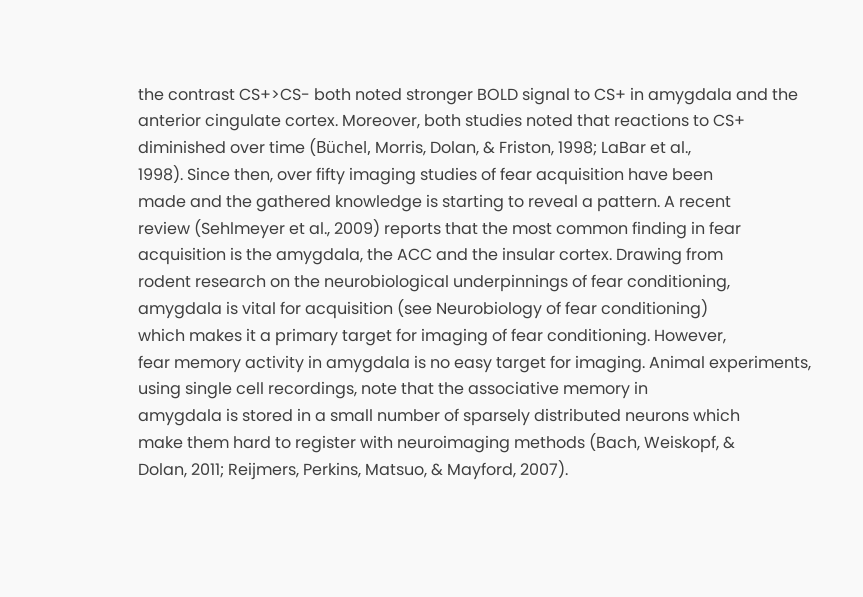the contrast CS+>CS- both noted stronger BOLD signal to CS+ in amygdala and the
anterior cingulate cortex. Moreover, both studies noted that reactions to CS+
diminished over time (Büchel, Morris, Dolan, & Friston, 1998; LaBar et al.,
1998). Since then, over fifty imaging studies of fear acquisition have been
made and the gathered knowledge is starting to reveal a pattern. A recent
review (Sehlmeyer et al., 2009) reports that the most common finding in fear
acquisition is the amygdala, the ACC and the insular cortex. Drawing from
rodent research on the neurobiological underpinnings of fear conditioning,
amygdala is vital for acquisition (see Neurobiology of fear conditioning)
which makes it a primary target for imaging of fear conditioning. However,
fear memory activity in amygdala is no easy target for imaging. Animal experiments, using single cell recordings, note that the associative memory in
amygdala is stored in a small number of sparsely distributed neurons which
make them hard to register with neuroimaging methods (Bach, Weiskopf, &
Dolan, 2011; Reijmers, Perkins, Matsuo, & Mayford, 2007).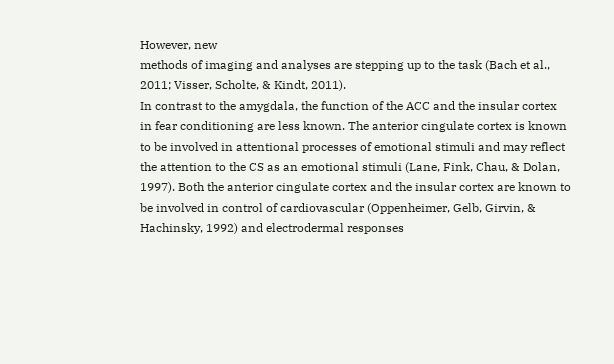However, new
methods of imaging and analyses are stepping up to the task (Bach et al.,
2011; Visser, Scholte, & Kindt, 2011).
In contrast to the amygdala, the function of the ACC and the insular cortex
in fear conditioning are less known. The anterior cingulate cortex is known
to be involved in attentional processes of emotional stimuli and may reflect
the attention to the CS as an emotional stimuli (Lane, Fink, Chau, & Dolan,
1997). Both the anterior cingulate cortex and the insular cortex are known to
be involved in control of cardiovascular (Oppenheimer, Gelb, Girvin, &
Hachinsky, 1992) and electrodermal responses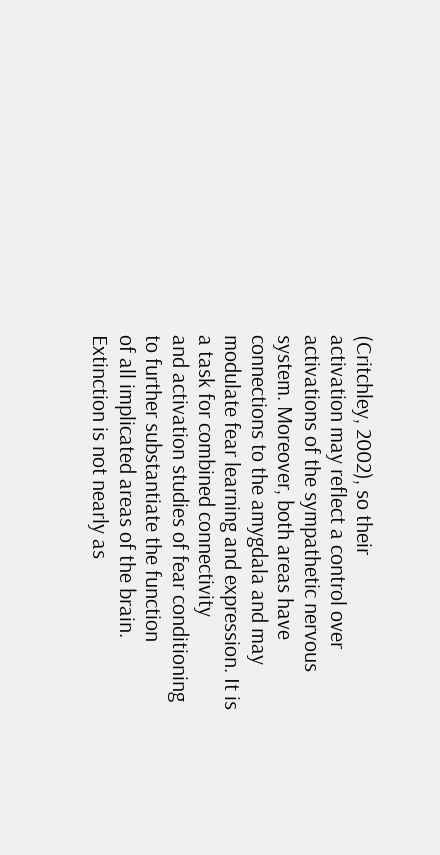(Critchley, 2002), so their
activation may reflect a control over activations of the sympathetic nervous
system. Moreover, both areas have connections to the amygdala and may
modulate fear learning and expression. It is a task for combined connectivity
and activation studies of fear conditioning to further substantiate the function
of all implicated areas of the brain.
Extinction is not nearly as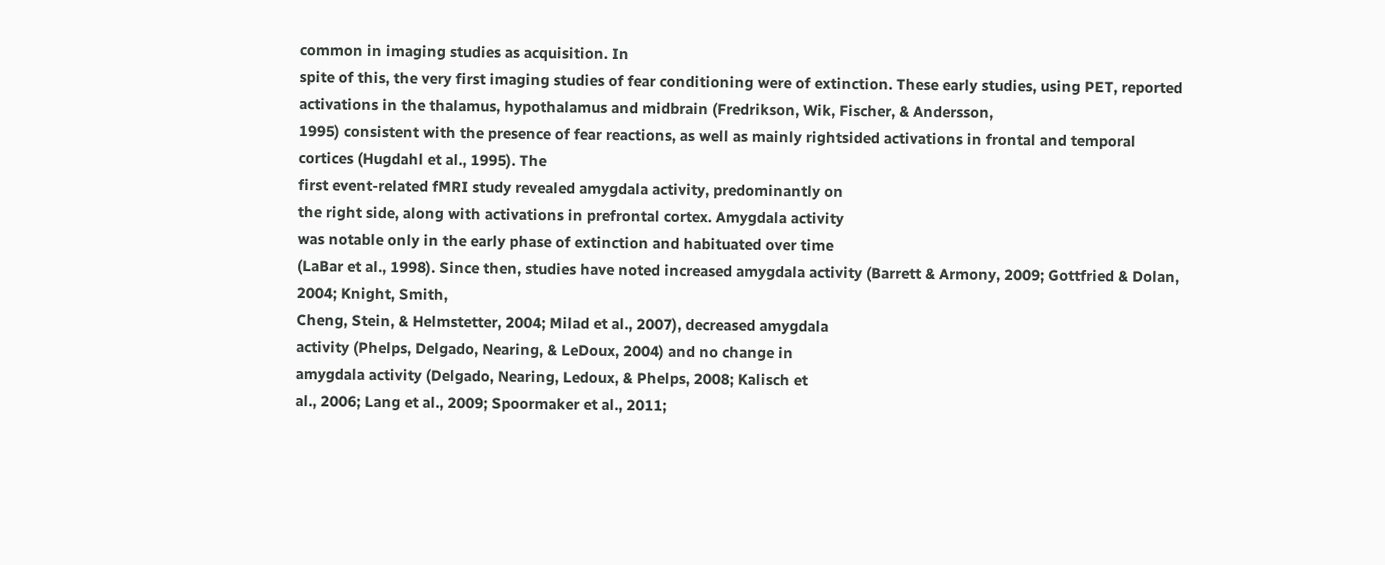common in imaging studies as acquisition. In
spite of this, the very first imaging studies of fear conditioning were of extinction. These early studies, using PET, reported activations in the thalamus, hypothalamus and midbrain (Fredrikson, Wik, Fischer, & Andersson,
1995) consistent with the presence of fear reactions, as well as mainly rightsided activations in frontal and temporal cortices (Hugdahl et al., 1995). The
first event-related fMRI study revealed amygdala activity, predominantly on
the right side, along with activations in prefrontal cortex. Amygdala activity
was notable only in the early phase of extinction and habituated over time
(LaBar et al., 1998). Since then, studies have noted increased amygdala activity (Barrett & Armony, 2009; Gottfried & Dolan, 2004; Knight, Smith,
Cheng, Stein, & Helmstetter, 2004; Milad et al., 2007), decreased amygdala
activity (Phelps, Delgado, Nearing, & LeDoux, 2004) and no change in
amygdala activity (Delgado, Nearing, Ledoux, & Phelps, 2008; Kalisch et
al., 2006; Lang et al., 2009; Spoormaker et al., 2011;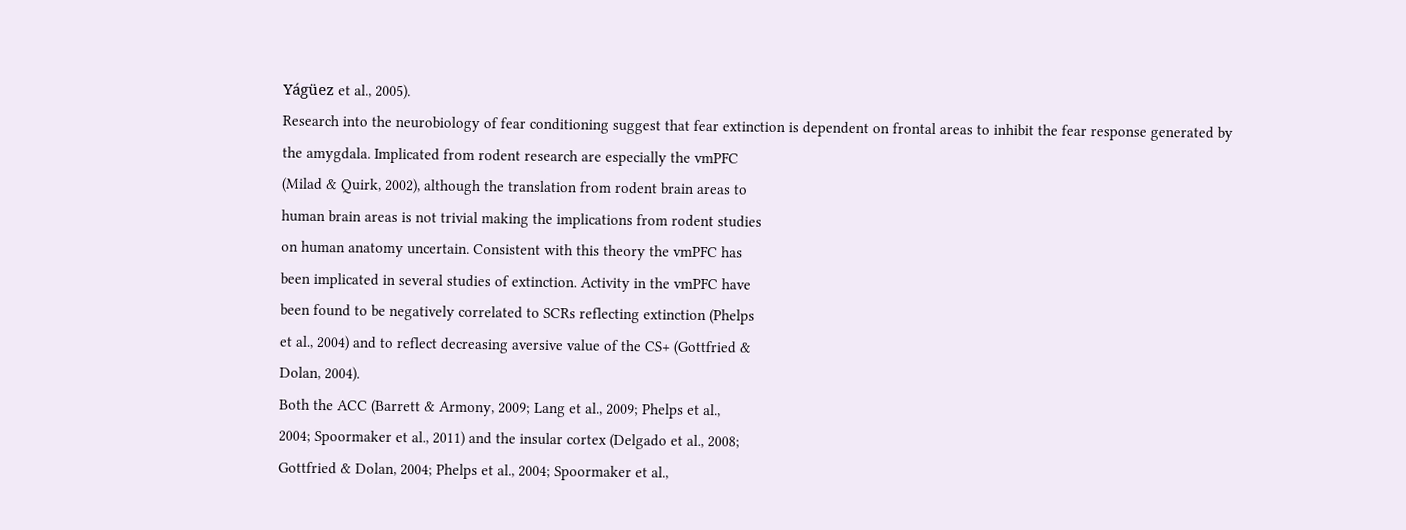Yágüez et al., 2005).
Research into the neurobiology of fear conditioning suggest that fear extinction is dependent on frontal areas to inhibit the fear response generated by
the amygdala. Implicated from rodent research are especially the vmPFC
(Milad & Quirk, 2002), although the translation from rodent brain areas to
human brain areas is not trivial making the implications from rodent studies
on human anatomy uncertain. Consistent with this theory the vmPFC has
been implicated in several studies of extinction. Activity in the vmPFC have
been found to be negatively correlated to SCRs reflecting extinction (Phelps
et al., 2004) and to reflect decreasing aversive value of the CS+ (Gottfried &
Dolan, 2004).
Both the ACC (Barrett & Armony, 2009; Lang et al., 2009; Phelps et al.,
2004; Spoormaker et al., 2011) and the insular cortex (Delgado et al., 2008;
Gottfried & Dolan, 2004; Phelps et al., 2004; Spoormaker et al.,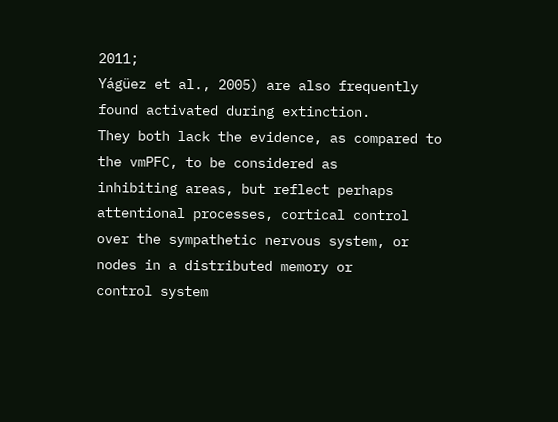2011;
Yágüez et al., 2005) are also frequently found activated during extinction.
They both lack the evidence, as compared to the vmPFC, to be considered as
inhibiting areas, but reflect perhaps attentional processes, cortical control
over the sympathetic nervous system, or nodes in a distributed memory or
control system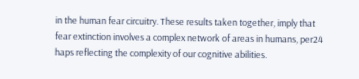in the human fear circuitry. These results taken together, imply that fear extinction involves a complex network of areas in humans, per24
haps reflecting the complexity of our cognitive abilities.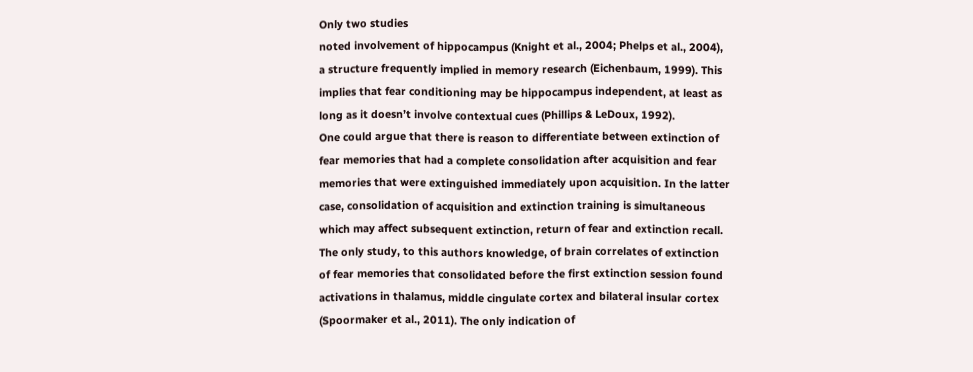Only two studies
noted involvement of hippocampus (Knight et al., 2004; Phelps et al., 2004),
a structure frequently implied in memory research (Eichenbaum, 1999). This
implies that fear conditioning may be hippocampus independent, at least as
long as it doesn’t involve contextual cues (Phillips & LeDoux, 1992).
One could argue that there is reason to differentiate between extinction of
fear memories that had a complete consolidation after acquisition and fear
memories that were extinguished immediately upon acquisition. In the latter
case, consolidation of acquisition and extinction training is simultaneous
which may affect subsequent extinction, return of fear and extinction recall.
The only study, to this authors knowledge, of brain correlates of extinction
of fear memories that consolidated before the first extinction session found
activations in thalamus, middle cingulate cortex and bilateral insular cortex
(Spoormaker et al., 2011). The only indication of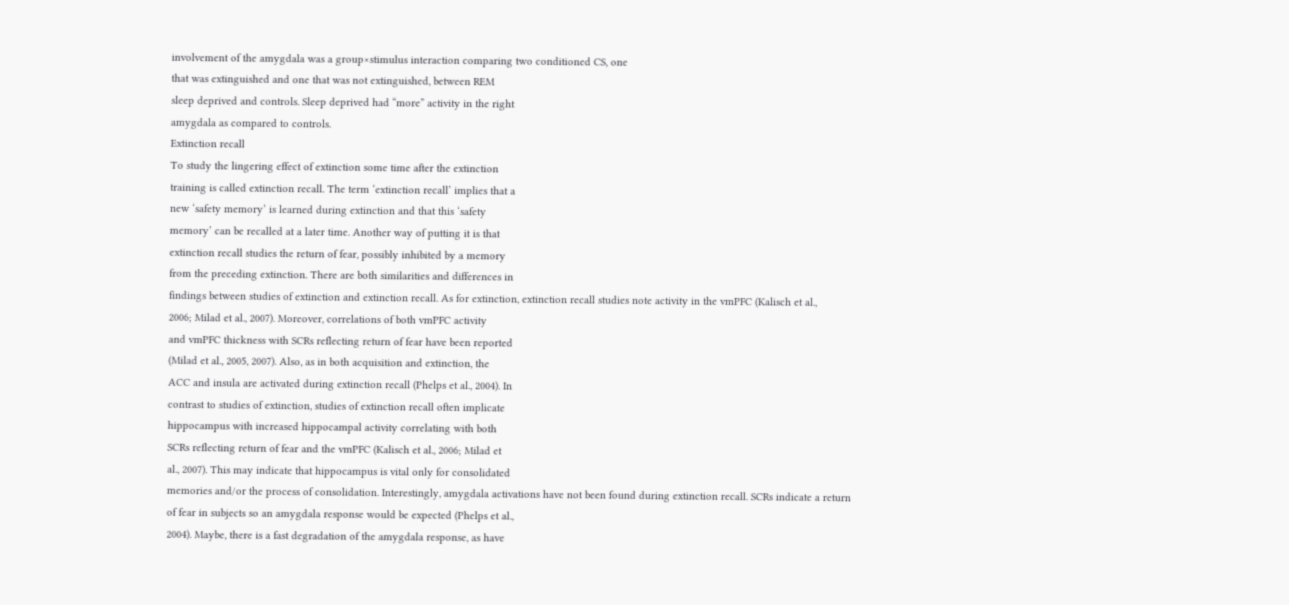involvement of the amygdala was a group×stimulus interaction comparing two conditioned CS, one
that was extinguished and one that was not extinguished, between REM
sleep deprived and controls. Sleep deprived had “more” activity in the right
amygdala as compared to controls.
Extinction recall
To study the lingering effect of extinction some time after the extinction
training is called extinction recall. The term ‘extinction recall’ implies that a
new ‘safety memory’ is learned during extinction and that this ‘safety
memory’ can be recalled at a later time. Another way of putting it is that
extinction recall studies the return of fear, possibly inhibited by a memory
from the preceding extinction. There are both similarities and differences in
findings between studies of extinction and extinction recall. As for extinction, extinction recall studies note activity in the vmPFC (Kalisch et al.,
2006; Milad et al., 2007). Moreover, correlations of both vmPFC activity
and vmPFC thickness with SCRs reflecting return of fear have been reported
(Milad et al., 2005, 2007). Also, as in both acquisition and extinction, the
ACC and insula are activated during extinction recall (Phelps et al., 2004). In
contrast to studies of extinction, studies of extinction recall often implicate
hippocampus with increased hippocampal activity correlating with both
SCRs reflecting return of fear and the vmPFC (Kalisch et al., 2006; Milad et
al., 2007). This may indicate that hippocampus is vital only for consolidated
memories and/or the process of consolidation. Interestingly, amygdala activations have not been found during extinction recall. SCRs indicate a return
of fear in subjects so an amygdala response would be expected (Phelps et al.,
2004). Maybe, there is a fast degradation of the amygdala response, as have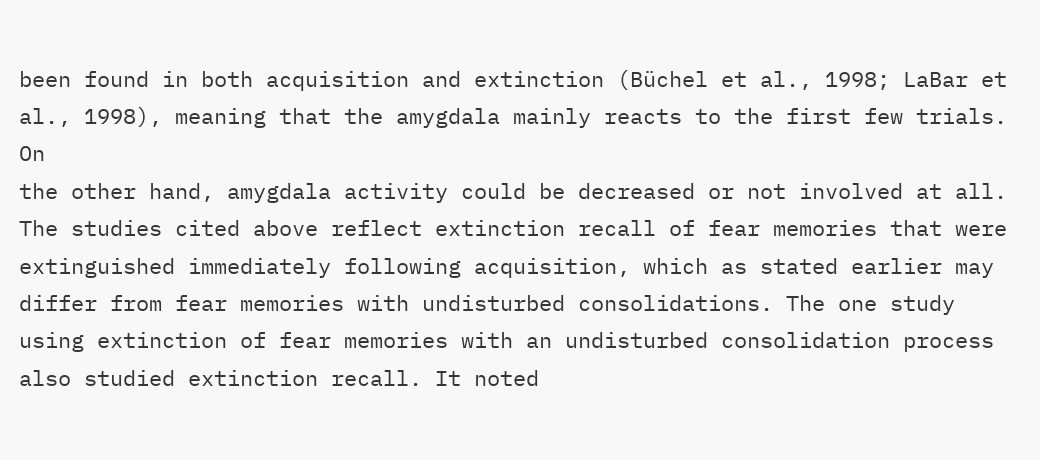been found in both acquisition and extinction (Büchel et al., 1998; LaBar et
al., 1998), meaning that the amygdala mainly reacts to the first few trials. On
the other hand, amygdala activity could be decreased or not involved at all.
The studies cited above reflect extinction recall of fear memories that were
extinguished immediately following acquisition, which as stated earlier may
differ from fear memories with undisturbed consolidations. The one study
using extinction of fear memories with an undisturbed consolidation process
also studied extinction recall. It noted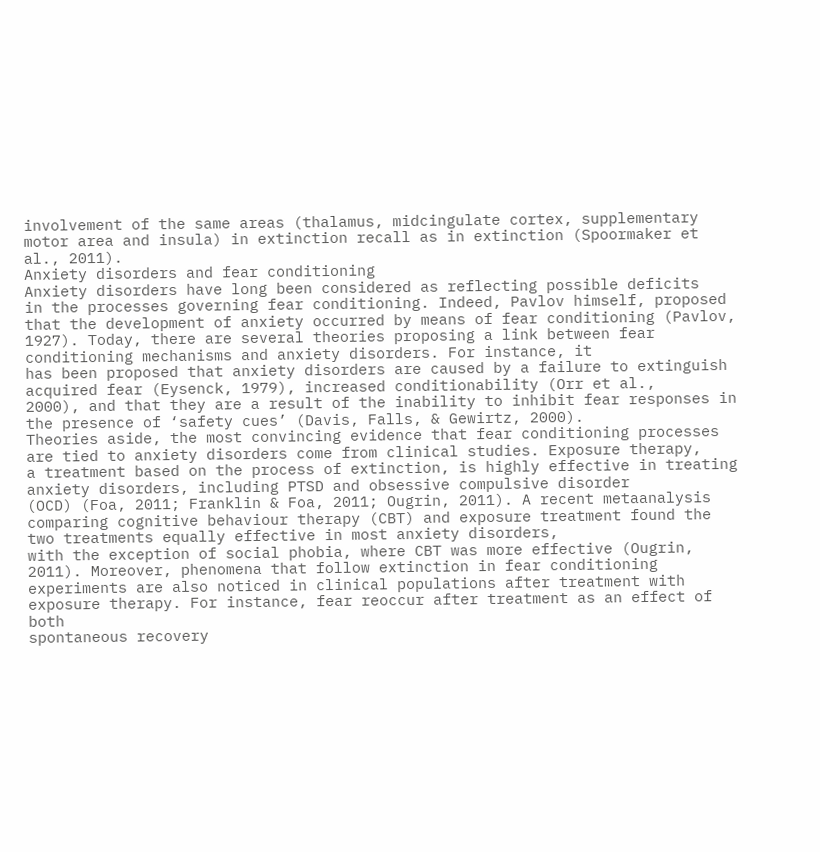involvement of the same areas (thalamus, midcingulate cortex, supplementary motor area and insula) in extinction recall as in extinction (Spoormaker et al., 2011).
Anxiety disorders and fear conditioning
Anxiety disorders have long been considered as reflecting possible deficits
in the processes governing fear conditioning. Indeed, Pavlov himself, proposed that the development of anxiety occurred by means of fear conditioning (Pavlov, 1927). Today, there are several theories proposing a link between fear conditioning mechanisms and anxiety disorders. For instance, it
has been proposed that anxiety disorders are caused by a failure to extinguish acquired fear (Eysenck, 1979), increased conditionability (Orr et al.,
2000), and that they are a result of the inability to inhibit fear responses in
the presence of ‘safety cues’ (Davis, Falls, & Gewirtz, 2000).
Theories aside, the most convincing evidence that fear conditioning processes are tied to anxiety disorders come from clinical studies. Exposure therapy,
a treatment based on the process of extinction, is highly effective in treating
anxiety disorders, including PTSD and obsessive compulsive disorder
(OCD) (Foa, 2011; Franklin & Foa, 2011; Ougrin, 2011). A recent metaanalysis comparing cognitive behaviour therapy (CBT) and exposure treatment found the two treatments equally effective in most anxiety disorders,
with the exception of social phobia, where CBT was more effective (Ougrin,
2011). Moreover, phenomena that follow extinction in fear conditioning
experiments are also noticed in clinical populations after treatment with exposure therapy. For instance, fear reoccur after treatment as an effect of both
spontaneous recovery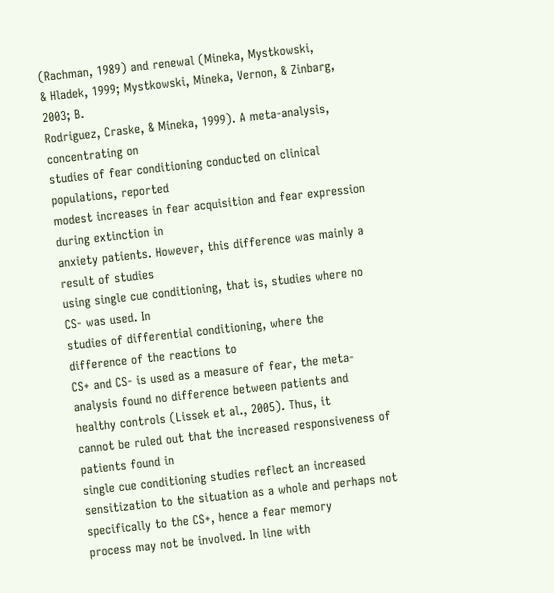(Rachman, 1989) and renewal (Mineka, Mystkowski,
& Hladek, 1999; Mystkowski, Mineka, Vernon, & Zinbarg, 2003; B.
Rodriguez, Craske, & Mineka, 1999). A meta-analysis, concentrating on
studies of fear conditioning conducted on clinical populations, reported
modest increases in fear acquisition and fear expression during extinction in
anxiety patients. However, this difference was mainly a result of studies
using single cue conditioning, that is, studies where no CS- was used. In
studies of differential conditioning, where the difference of the reactions to
CS+ and CS- is used as a measure of fear, the meta-analysis found no difference between patients and healthy controls (Lissek et al., 2005). Thus, it
cannot be ruled out that the increased responsiveness of patients found in
single cue conditioning studies reflect an increased sensitization to the situation as a whole and perhaps not specifically to the CS+, hence a fear memory
process may not be involved. In line with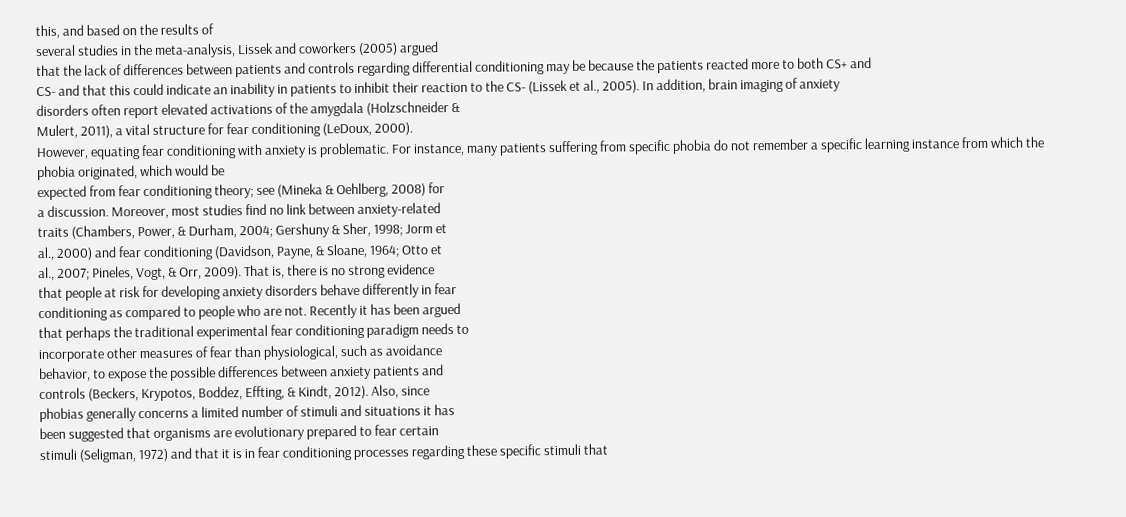this, and based on the results of
several studies in the meta-analysis, Lissek and coworkers (2005) argued
that the lack of differences between patients and controls regarding differential conditioning may be because the patients reacted more to both CS+ and
CS- and that this could indicate an inability in patients to inhibit their reaction to the CS- (Lissek et al., 2005). In addition, brain imaging of anxiety
disorders often report elevated activations of the amygdala (Holzschneider &
Mulert, 2011), a vital structure for fear conditioning (LeDoux, 2000).
However, equating fear conditioning with anxiety is problematic. For instance, many patients suffering from specific phobia do not remember a specific learning instance from which the phobia originated, which would be
expected from fear conditioning theory; see (Mineka & Oehlberg, 2008) for
a discussion. Moreover, most studies find no link between anxiety-related
traits (Chambers, Power, & Durham, 2004; Gershuny & Sher, 1998; Jorm et
al., 2000) and fear conditioning (Davidson, Payne, & Sloane, 1964; Otto et
al., 2007; Pineles, Vogt, & Orr, 2009). That is, there is no strong evidence
that people at risk for developing anxiety disorders behave differently in fear
conditioning as compared to people who are not. Recently it has been argued
that perhaps the traditional experimental fear conditioning paradigm needs to
incorporate other measures of fear than physiological, such as avoidance
behavior, to expose the possible differences between anxiety patients and
controls (Beckers, Krypotos, Boddez, Effting, & Kindt, 2012). Also, since
phobias generally concerns a limited number of stimuli and situations it has
been suggested that organisms are evolutionary prepared to fear certain
stimuli (Seligman, 1972) and that it is in fear conditioning processes regarding these specific stimuli that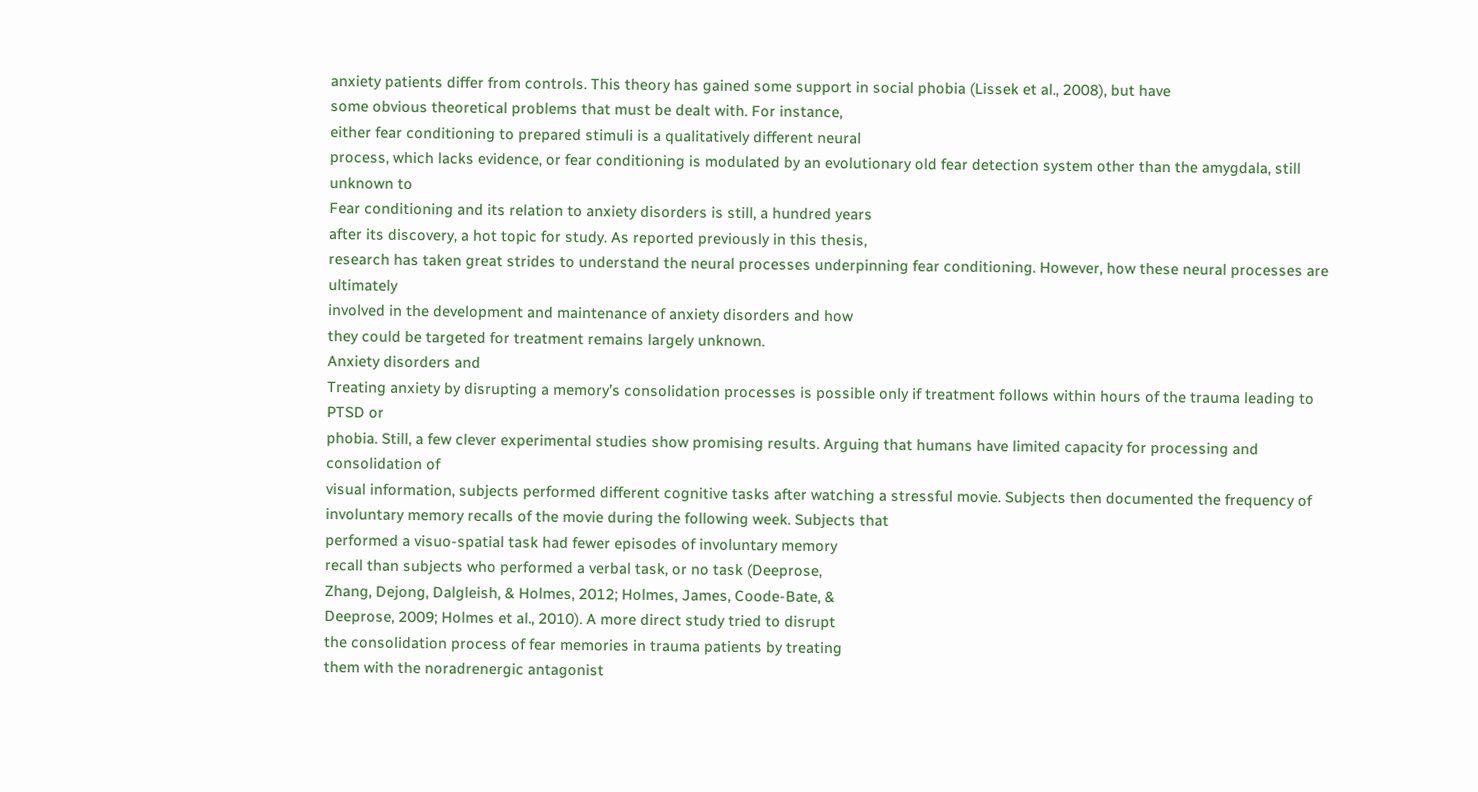anxiety patients differ from controls. This theory has gained some support in social phobia (Lissek et al., 2008), but have
some obvious theoretical problems that must be dealt with. For instance,
either fear conditioning to prepared stimuli is a qualitatively different neural
process, which lacks evidence, or fear conditioning is modulated by an evolutionary old fear detection system other than the amygdala, still unknown to
Fear conditioning and its relation to anxiety disorders is still, a hundred years
after its discovery, a hot topic for study. As reported previously in this thesis,
research has taken great strides to understand the neural processes underpinning fear conditioning. However, how these neural processes are ultimately
involved in the development and maintenance of anxiety disorders and how
they could be targeted for treatment remains largely unknown.
Anxiety disorders and
Treating anxiety by disrupting a memory’s consolidation processes is possible only if treatment follows within hours of the trauma leading to PTSD or
phobia. Still, a few clever experimental studies show promising results. Arguing that humans have limited capacity for processing and consolidation of
visual information, subjects performed different cognitive tasks after watching a stressful movie. Subjects then documented the frequency of involuntary memory recalls of the movie during the following week. Subjects that
performed a visuo-spatial task had fewer episodes of involuntary memory
recall than subjects who performed a verbal task, or no task (Deeprose,
Zhang, Dejong, Dalgleish, & Holmes, 2012; Holmes, James, Coode-Bate, &
Deeprose, 2009; Holmes et al., 2010). A more direct study tried to disrupt
the consolidation process of fear memories in trauma patients by treating
them with the noradrenergic antagonist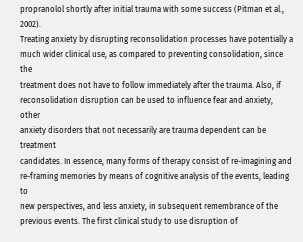propranolol shortly after initial trauma with some success (Pitman et al., 2002).
Treating anxiety by disrupting reconsolidation processes have potentially a
much wider clinical use, as compared to preventing consolidation, since the
treatment does not have to follow immediately after the trauma. Also, if reconsolidation disruption can be used to influence fear and anxiety, other
anxiety disorders that not necessarily are trauma dependent can be treatment
candidates. In essence, many forms of therapy consist of re-imagining and
re-framing memories by means of cognitive analysis of the events, leading to
new perspectives, and less anxiety, in subsequent remembrance of the previous events. The first clinical study to use disruption of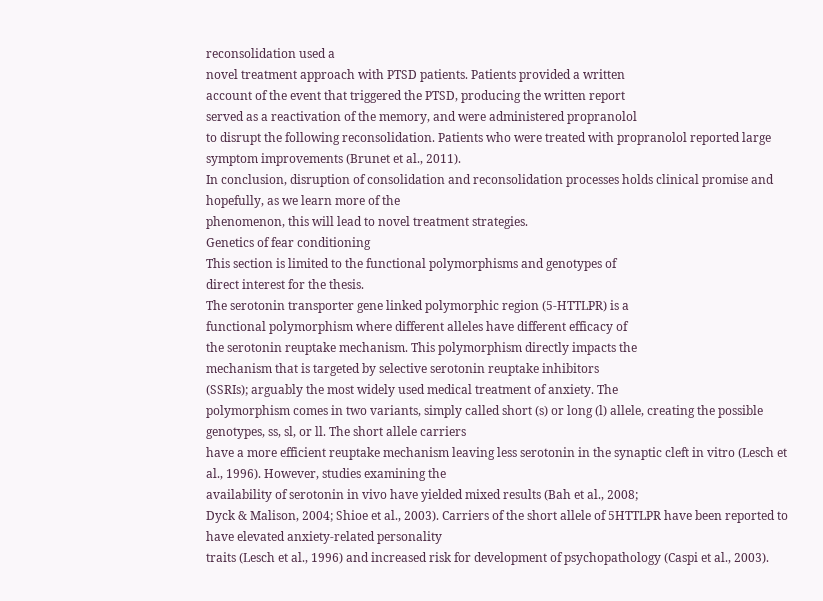reconsolidation used a
novel treatment approach with PTSD patients. Patients provided a written
account of the event that triggered the PTSD, producing the written report
served as a reactivation of the memory, and were administered propranolol
to disrupt the following reconsolidation. Patients who were treated with propranolol reported large symptom improvements (Brunet et al., 2011).
In conclusion, disruption of consolidation and reconsolidation processes holds clinical promise and hopefully, as we learn more of the
phenomenon, this will lead to novel treatment strategies.
Genetics of fear conditioning
This section is limited to the functional polymorphisms and genotypes of
direct interest for the thesis.
The serotonin transporter gene linked polymorphic region (5-HTTLPR) is a
functional polymorphism where different alleles have different efficacy of
the serotonin reuptake mechanism. This polymorphism directly impacts the
mechanism that is targeted by selective serotonin reuptake inhibitors
(SSRIs); arguably the most widely used medical treatment of anxiety. The
polymorphism comes in two variants, simply called short (s) or long (l) allele, creating the possible genotypes, ss, sl, or ll. The short allele carriers
have a more efficient reuptake mechanism leaving less serotonin in the synaptic cleft in vitro (Lesch et al., 1996). However, studies examining the
availability of serotonin in vivo have yielded mixed results (Bah et al., 2008;
Dyck & Malison, 2004; Shioe et al., 2003). Carriers of the short allele of 5HTTLPR have been reported to have elevated anxiety-related personality
traits (Lesch et al., 1996) and increased risk for development of psychopathology (Caspi et al., 2003).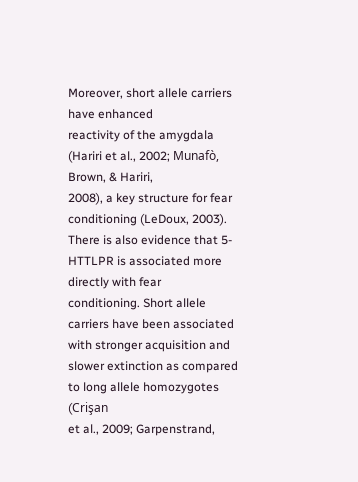Moreover, short allele carriers have enhanced
reactivity of the amygdala (Hariri et al., 2002; Munafò, Brown, & Hariri,
2008), a key structure for fear conditioning (LeDoux, 2003).
There is also evidence that 5-HTTLPR is associated more directly with fear
conditioning. Short allele carriers have been associated with stronger acquisition and slower extinction as compared to long allele homozygotes (Crişan
et al., 2009; Garpenstrand,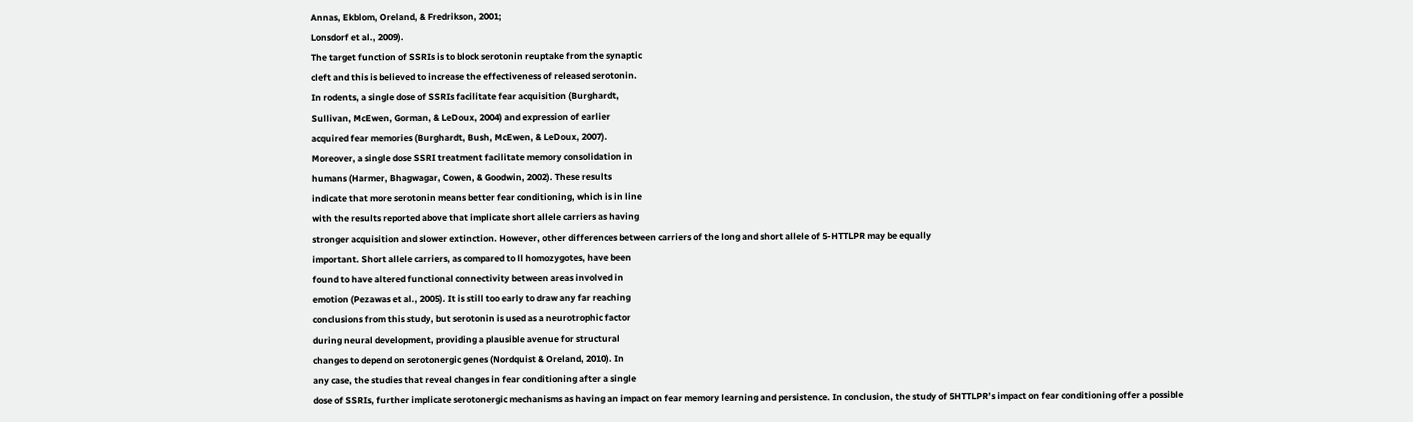Annas, Ekblom, Oreland, & Fredrikson, 2001;
Lonsdorf et al., 2009).
The target function of SSRIs is to block serotonin reuptake from the synaptic
cleft and this is believed to increase the effectiveness of released serotonin.
In rodents, a single dose of SSRIs facilitate fear acquisition (Burghardt,
Sullivan, McEwen, Gorman, & LeDoux, 2004) and expression of earlier
acquired fear memories (Burghardt, Bush, McEwen, & LeDoux, 2007).
Moreover, a single dose SSRI treatment facilitate memory consolidation in
humans (Harmer, Bhagwagar, Cowen, & Goodwin, 2002). These results
indicate that more serotonin means better fear conditioning, which is in line
with the results reported above that implicate short allele carriers as having
stronger acquisition and slower extinction. However, other differences between carriers of the long and short allele of 5-HTTLPR may be equally
important. Short allele carriers, as compared to ll homozygotes, have been
found to have altered functional connectivity between areas involved in
emotion (Pezawas et al., 2005). It is still too early to draw any far reaching
conclusions from this study, but serotonin is used as a neurotrophic factor
during neural development, providing a plausible avenue for structural
changes to depend on serotonergic genes (Nordquist & Oreland, 2010). In
any case, the studies that reveal changes in fear conditioning after a single
dose of SSRIs, further implicate serotonergic mechanisms as having an impact on fear memory learning and persistence. In conclusion, the study of 5HTTLPR’s impact on fear conditioning offer a possible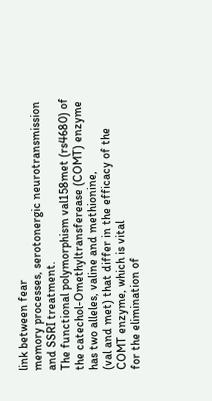link between fear
memory processes, serotonergic neurotransmission and SSRI treatment.
The functional polymorphism val158met (rs4680) of the catechol-Omethyltransferease (COMT) enzyme has two alleles, valine and methionine,
(val and met) that differ in the efficacy of the COMT enzyme, which is vital
for the elimination of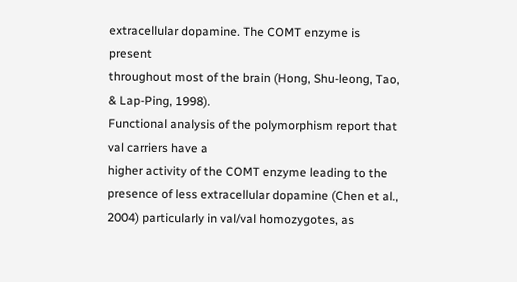extracellular dopamine. The COMT enzyme is present
throughout most of the brain (Hong, Shu-leong, Tao, & Lap-Ping, 1998).
Functional analysis of the polymorphism report that val carriers have a
higher activity of the COMT enzyme leading to the presence of less extracellular dopamine (Chen et al., 2004) particularly in val/val homozygotes, as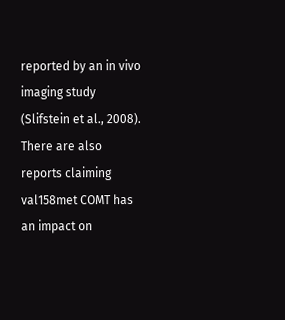reported by an in vivo imaging study (Slifstein et al., 2008). There are also
reports claiming val158met COMT has an impact on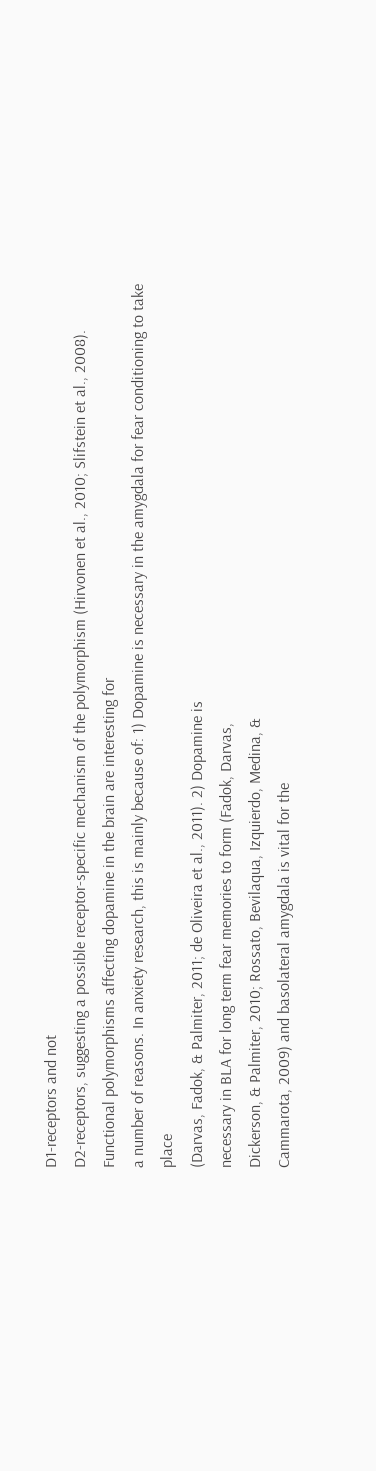D1-receptors and not
D2-receptors, suggesting a possible receptor-specific mechanism of the polymorphism (Hirvonen et al., 2010; Slifstein et al., 2008).
Functional polymorphisms affecting dopamine in the brain are interesting for
a number of reasons. In anxiety research, this is mainly because of: 1) Dopamine is necessary in the amygdala for fear conditioning to take place
(Darvas, Fadok, & Palmiter, 2011; de Oliveira et al., 2011). 2) Dopamine is
necessary in BLA for long term fear memories to form (Fadok, Darvas,
Dickerson, & Palmiter, 2010; Rossato, Bevilaqua, Izquierdo, Medina, &
Cammarota, 2009) and basolateral amygdala is vital for the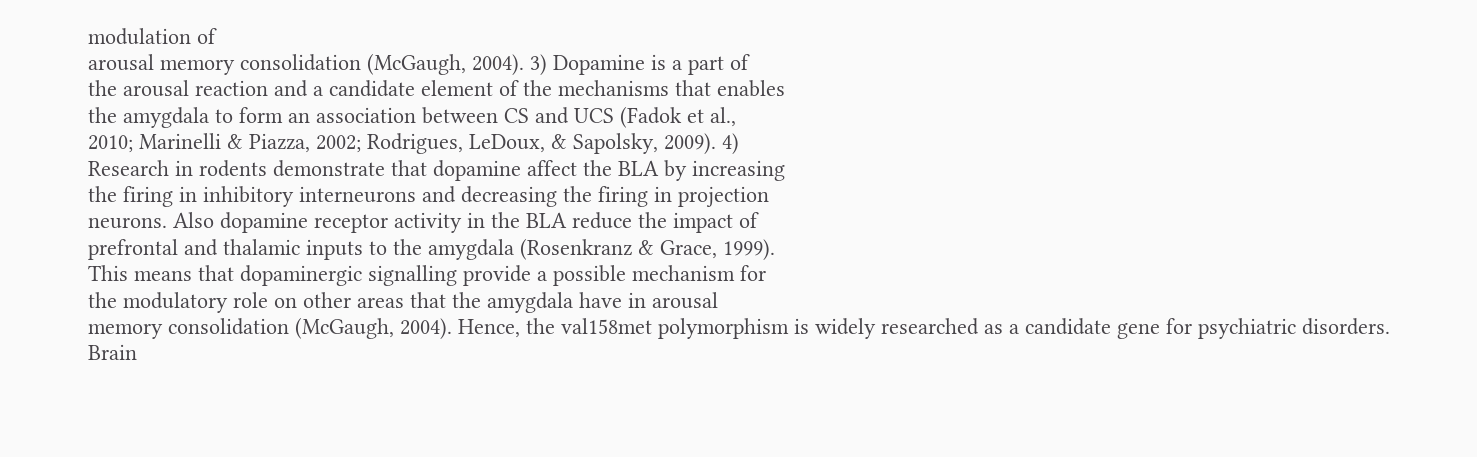modulation of
arousal memory consolidation (McGaugh, 2004). 3) Dopamine is a part of
the arousal reaction and a candidate element of the mechanisms that enables
the amygdala to form an association between CS and UCS (Fadok et al.,
2010; Marinelli & Piazza, 2002; Rodrigues, LeDoux, & Sapolsky, 2009). 4)
Research in rodents demonstrate that dopamine affect the BLA by increasing
the firing in inhibitory interneurons and decreasing the firing in projection
neurons. Also dopamine receptor activity in the BLA reduce the impact of
prefrontal and thalamic inputs to the amygdala (Rosenkranz & Grace, 1999).
This means that dopaminergic signalling provide a possible mechanism for
the modulatory role on other areas that the amygdala have in arousal
memory consolidation (McGaugh, 2004). Hence, the val158met polymorphism is widely researched as a candidate gene for psychiatric disorders.
Brain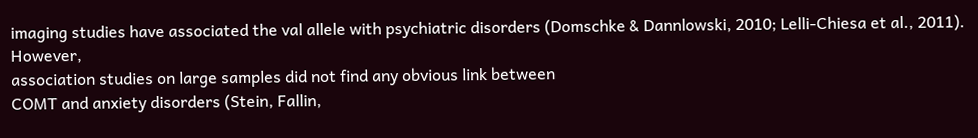imaging studies have associated the val allele with psychiatric disorders (Domschke & Dannlowski, 2010; Lelli-Chiesa et al., 2011). However,
association studies on large samples did not find any obvious link between
COMT and anxiety disorders (Stein, Fallin,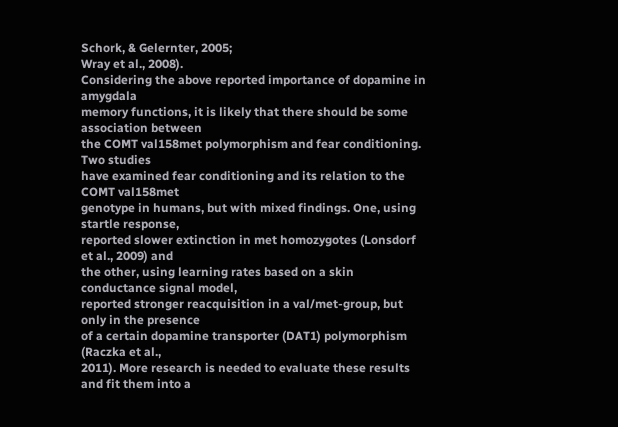Schork, & Gelernter, 2005;
Wray et al., 2008).
Considering the above reported importance of dopamine in amygdala
memory functions, it is likely that there should be some association between
the COMT val158met polymorphism and fear conditioning. Two studies
have examined fear conditioning and its relation to the COMT val158met
genotype in humans, but with mixed findings. One, using startle response,
reported slower extinction in met homozygotes (Lonsdorf et al., 2009) and
the other, using learning rates based on a skin conductance signal model,
reported stronger reacquisition in a val/met-group, but only in the presence
of a certain dopamine transporter (DAT1) polymorphism (Raczka et al.,
2011). More research is needed to evaluate these results and fit them into a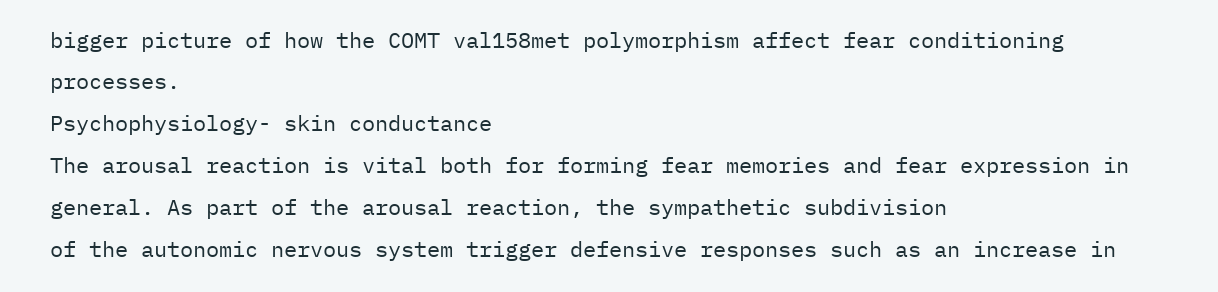bigger picture of how the COMT val158met polymorphism affect fear conditioning processes.
Psychophysiology- skin conductance
The arousal reaction is vital both for forming fear memories and fear expression in general. As part of the arousal reaction, the sympathetic subdivision
of the autonomic nervous system trigger defensive responses such as an increase in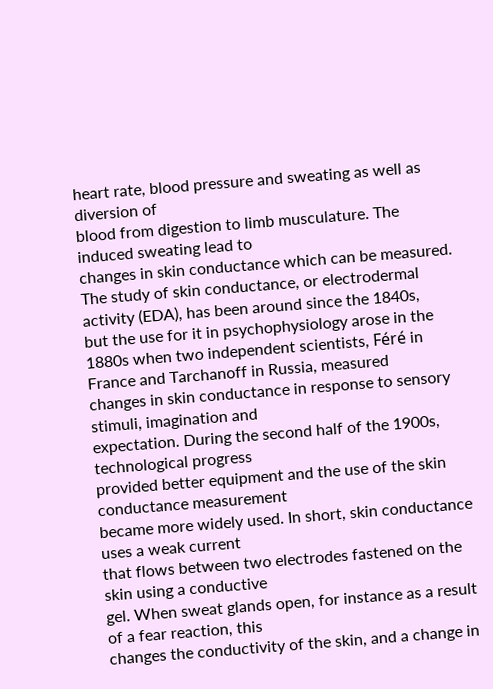heart rate, blood pressure and sweating as well as diversion of
blood from digestion to limb musculature. The induced sweating lead to
changes in skin conductance which can be measured. The study of skin conductance, or electrodermal activity (EDA), has been around since the 1840s,
but the use for it in psychophysiology arose in the 1880s when two independent scientists, Féré in France and Tarchanoff in Russia, measured
changes in skin conductance in response to sensory stimuli, imagination and
expectation. During the second half of the 1900s, technological progress
provided better equipment and the use of the skin conductance measurement
became more widely used. In short, skin conductance uses a weak current
that flows between two electrodes fastened on the skin using a conductive
gel. When sweat glands open, for instance as a result of a fear reaction, this
changes the conductivity of the skin, and a change in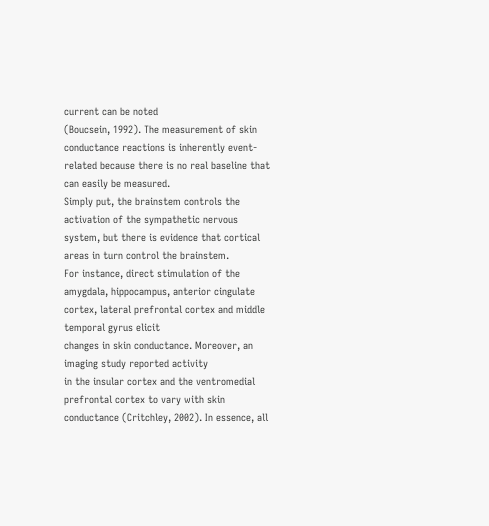current can be noted
(Boucsein, 1992). The measurement of skin conductance reactions is inherently event-related because there is no real baseline that can easily be measured.
Simply put, the brainstem controls the activation of the sympathetic nervous
system, but there is evidence that cortical areas in turn control the brainstem.
For instance, direct stimulation of the amygdala, hippocampus, anterior cingulate cortex, lateral prefrontal cortex and middle temporal gyrus elicit
changes in skin conductance. Moreover, an imaging study reported activity
in the insular cortex and the ventromedial prefrontal cortex to vary with skin
conductance (Critchley, 2002). In essence, all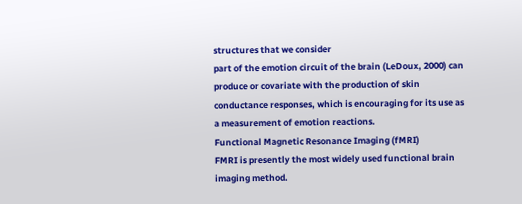structures that we consider
part of the emotion circuit of the brain (LeDoux, 2000) can produce or covariate with the production of skin conductance responses, which is encouraging for its use as a measurement of emotion reactions.
Functional Magnetic Resonance Imaging (fMRI)
FMRI is presently the most widely used functional brain imaging method.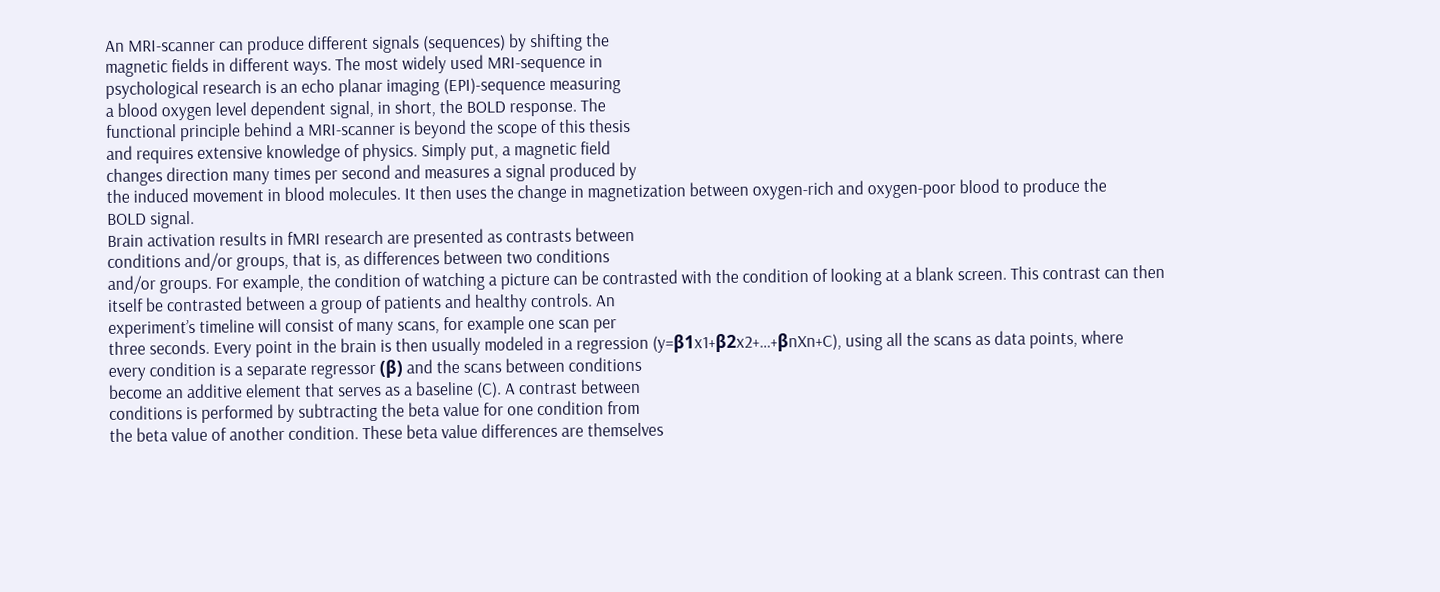An MRI-scanner can produce different signals (sequences) by shifting the
magnetic fields in different ways. The most widely used MRI-sequence in
psychological research is an echo planar imaging (EPI)-sequence measuring
a blood oxygen level dependent signal, in short, the BOLD response. The
functional principle behind a MRI-scanner is beyond the scope of this thesis
and requires extensive knowledge of physics. Simply put, a magnetic field
changes direction many times per second and measures a signal produced by
the induced movement in blood molecules. It then uses the change in magnetization between oxygen-rich and oxygen-poor blood to produce the
BOLD signal.
Brain activation results in fMRI research are presented as contrasts between
conditions and/or groups, that is, as differences between two conditions
and/or groups. For example, the condition of watching a picture can be contrasted with the condition of looking at a blank screen. This contrast can then
itself be contrasted between a group of patients and healthy controls. An
experiment’s timeline will consist of many scans, for example one scan per
three seconds. Every point in the brain is then usually modeled in a regression (y=β1x1+β2x2+…+βnXn+C), using all the scans as data points, where
every condition is a separate regressor (β) and the scans between conditions
become an additive element that serves as a baseline (C). A contrast between
conditions is performed by subtracting the beta value for one condition from
the beta value of another condition. These beta value differences are themselves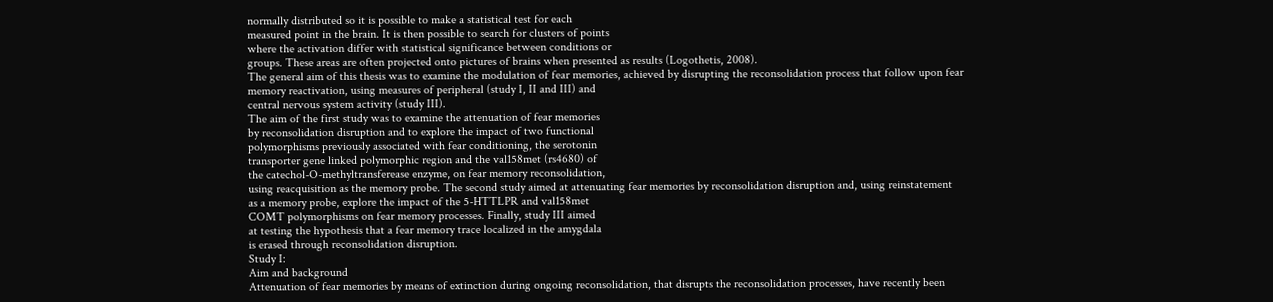normally distributed so it is possible to make a statistical test for each
measured point in the brain. It is then possible to search for clusters of points
where the activation differ with statistical significance between conditions or
groups. These areas are often projected onto pictures of brains when presented as results (Logothetis, 2008).
The general aim of this thesis was to examine the modulation of fear memories, achieved by disrupting the reconsolidation process that follow upon fear
memory reactivation, using measures of peripheral (study I, II and III) and
central nervous system activity (study III).
The aim of the first study was to examine the attenuation of fear memories
by reconsolidation disruption and to explore the impact of two functional
polymorphisms previously associated with fear conditioning, the serotonin
transporter gene linked polymorphic region and the val158met (rs4680) of
the catechol-O-methyltransferease enzyme, on fear memory reconsolidation,
using reacquisition as the memory probe. The second study aimed at attenuating fear memories by reconsolidation disruption and, using reinstatement
as a memory probe, explore the impact of the 5-HTTLPR and val158met
COMT polymorphisms on fear memory processes. Finally, study III aimed
at testing the hypothesis that a fear memory trace localized in the amygdala
is erased through reconsolidation disruption.
Study I:
Aim and background
Attenuation of fear memories by means of extinction during ongoing reconsolidation, that disrupts the reconsolidation processes, have recently been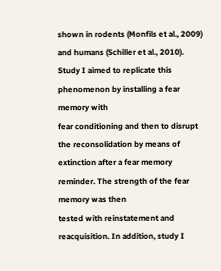shown in rodents (Monfils et al., 2009) and humans (Schiller et al., 2010).
Study I aimed to replicate this phenomenon by installing a fear memory with
fear conditioning and then to disrupt the reconsolidation by means of extinction after a fear memory reminder. The strength of the fear memory was then
tested with reinstatement and reacquisition. In addition, study I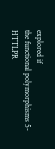explored if
the functional polymorphisms 5-HTTLPR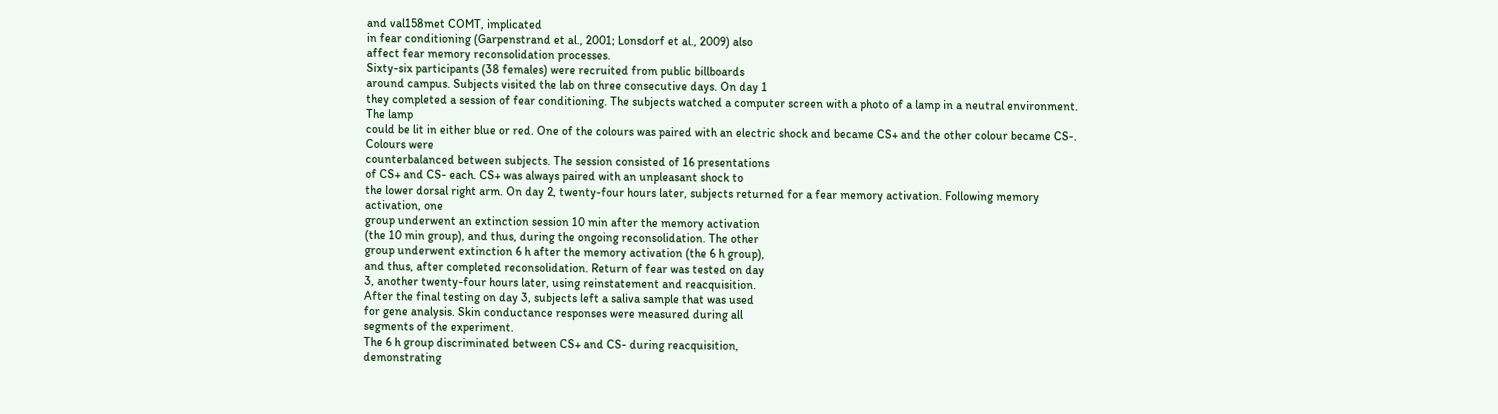and val158met COMT, implicated
in fear conditioning (Garpenstrand et al., 2001; Lonsdorf et al., 2009) also
affect fear memory reconsolidation processes.
Sixty-six participants (38 females) were recruited from public billboards
around campus. Subjects visited the lab on three consecutive days. On day 1
they completed a session of fear conditioning. The subjects watched a computer screen with a photo of a lamp in a neutral environment. The lamp
could be lit in either blue or red. One of the colours was paired with an electric shock and became CS+ and the other colour became CS-. Colours were
counterbalanced between subjects. The session consisted of 16 presentations
of CS+ and CS- each. CS+ was always paired with an unpleasant shock to
the lower dorsal right arm. On day 2, twenty-four hours later, subjects returned for a fear memory activation. Following memory activation, one
group underwent an extinction session 10 min after the memory activation
(the 10 min group), and thus, during the ongoing reconsolidation. The other
group underwent extinction 6 h after the memory activation (the 6 h group),
and thus, after completed reconsolidation. Return of fear was tested on day
3, another twenty-four hours later, using reinstatement and reacquisition.
After the final testing on day 3, subjects left a saliva sample that was used
for gene analysis. Skin conductance responses were measured during all
segments of the experiment.
The 6 h group discriminated between CS+ and CS- during reacquisition,
demonstrating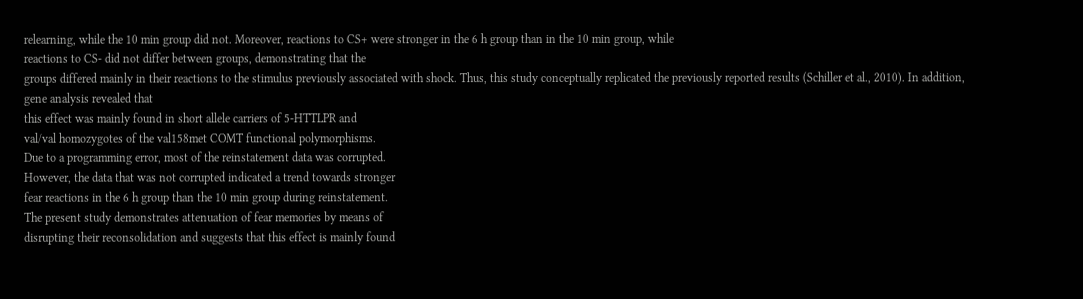relearning, while the 10 min group did not. Moreover, reactions to CS+ were stronger in the 6 h group than in the 10 min group, while
reactions to CS- did not differ between groups, demonstrating that the
groups differed mainly in their reactions to the stimulus previously associated with shock. Thus, this study conceptually replicated the previously reported results (Schiller et al., 2010). In addition, gene analysis revealed that
this effect was mainly found in short allele carriers of 5-HTTLPR and
val/val homozygotes of the val158met COMT functional polymorphisms.
Due to a programming error, most of the reinstatement data was corrupted.
However, the data that was not corrupted indicated a trend towards stronger
fear reactions in the 6 h group than the 10 min group during reinstatement.
The present study demonstrates attenuation of fear memories by means of
disrupting their reconsolidation and suggests that this effect is mainly found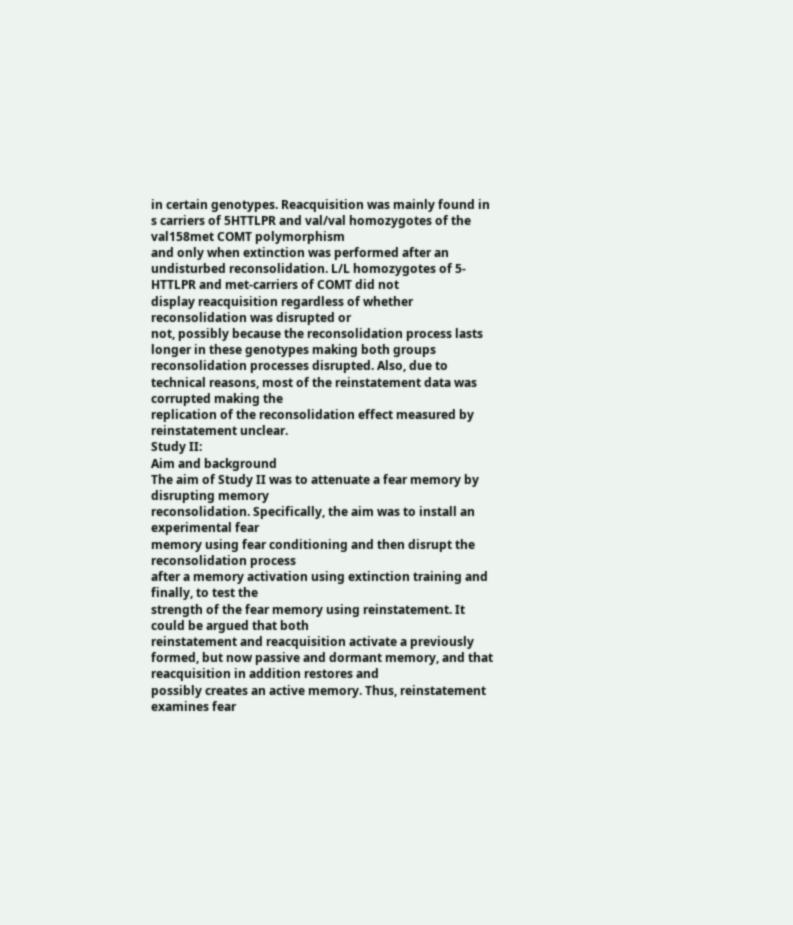in certain genotypes. Reacquisition was mainly found in s carriers of 5HTTLPR and val/val homozygotes of the val158met COMT polymorphism
and only when extinction was performed after an undisturbed reconsolidation. L/L homozygotes of 5-HTTLPR and met-carriers of COMT did not
display reacquisition regardless of whether reconsolidation was disrupted or
not, possibly because the reconsolidation process lasts longer in these genotypes making both groups reconsolidation processes disrupted. Also, due to
technical reasons, most of the reinstatement data was corrupted making the
replication of the reconsolidation effect measured by reinstatement unclear.
Study II:
Aim and background
The aim of Study II was to attenuate a fear memory by disrupting memory
reconsolidation. Specifically, the aim was to install an experimental fear
memory using fear conditioning and then disrupt the reconsolidation process
after a memory activation using extinction training and finally, to test the
strength of the fear memory using reinstatement. It could be argued that both
reinstatement and reacquisition activate a previously formed, but now passive and dormant memory, and that reacquisition in addition restores and
possibly creates an active memory. Thus, reinstatement examines fear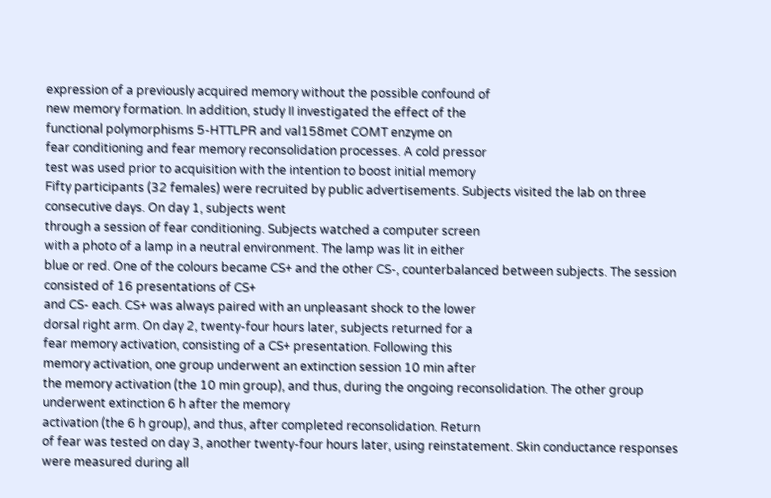expression of a previously acquired memory without the possible confound of
new memory formation. In addition, study II investigated the effect of the
functional polymorphisms 5-HTTLPR and val158met COMT enzyme on
fear conditioning and fear memory reconsolidation processes. A cold pressor
test was used prior to acquisition with the intention to boost initial memory
Fifty participants (32 females) were recruited by public advertisements. Subjects visited the lab on three consecutive days. On day 1, subjects went
through a session of fear conditioning. Subjects watched a computer screen
with a photo of a lamp in a neutral environment. The lamp was lit in either
blue or red. One of the colours became CS+ and the other CS-, counterbalanced between subjects. The session consisted of 16 presentations of CS+
and CS- each. CS+ was always paired with an unpleasant shock to the lower
dorsal right arm. On day 2, twenty-four hours later, subjects returned for a
fear memory activation, consisting of a CS+ presentation. Following this
memory activation, one group underwent an extinction session 10 min after
the memory activation (the 10 min group), and thus, during the ongoing reconsolidation. The other group underwent extinction 6 h after the memory
activation (the 6 h group), and thus, after completed reconsolidation. Return
of fear was tested on day 3, another twenty-four hours later, using reinstatement. Skin conductance responses were measured during all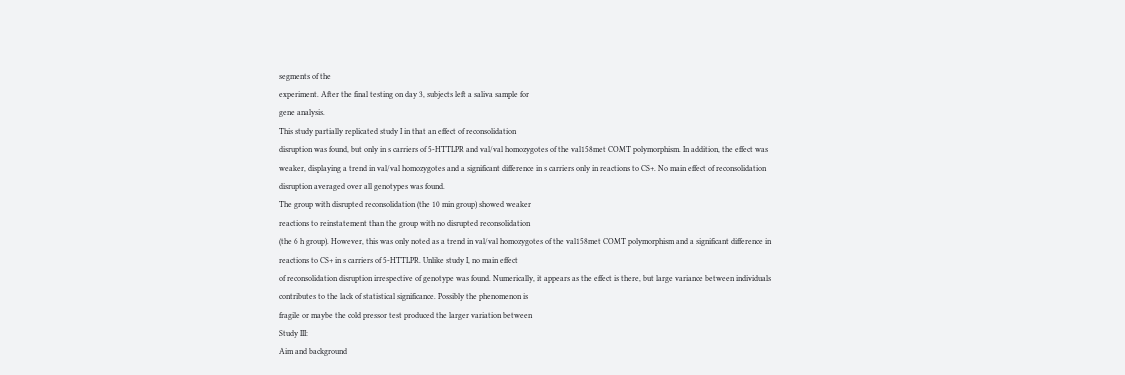segments of the
experiment. After the final testing on day 3, subjects left a saliva sample for
gene analysis.
This study partially replicated study I in that an effect of reconsolidation
disruption was found, but only in s carriers of 5-HTTLPR and val/val homozygotes of the val158met COMT polymorphism. In addition, the effect was
weaker, displaying a trend in val/val homozygotes and a significant difference in s carriers only in reactions to CS+. No main effect of reconsolidation
disruption averaged over all genotypes was found.
The group with disrupted reconsolidation (the 10 min group) showed weaker
reactions to reinstatement than the group with no disrupted reconsolidation
(the 6 h group). However, this was only noted as a trend in val/val homozygotes of the val158met COMT polymorphism and a significant difference in
reactions to CS+ in s carriers of 5-HTTLPR. Unlike study I, no main effect
of reconsolidation disruption irrespective of genotype was found. Numerically, it appears as the effect is there, but large variance between individuals
contributes to the lack of statistical significance. Possibly the phenomenon is
fragile or maybe the cold pressor test produced the larger variation between
Study III:
Aim and background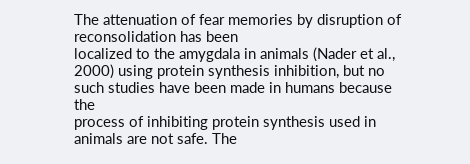The attenuation of fear memories by disruption of reconsolidation has been
localized to the amygdala in animals (Nader et al., 2000) using protein synthesis inhibition, but no such studies have been made in humans because the
process of inhibiting protein synthesis used in animals are not safe. The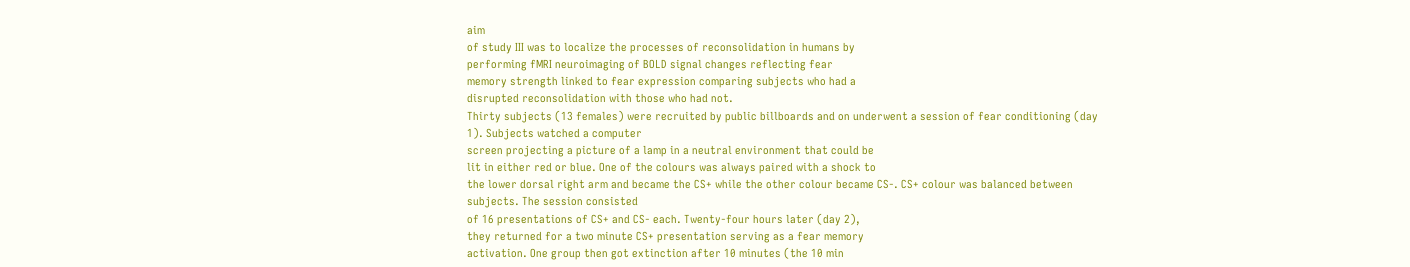aim
of study III was to localize the processes of reconsolidation in humans by
performing fMRI neuroimaging of BOLD signal changes reflecting fear
memory strength linked to fear expression comparing subjects who had a
disrupted reconsolidation with those who had not.
Thirty subjects (13 females) were recruited by public billboards and on underwent a session of fear conditioning (day 1). Subjects watched a computer
screen projecting a picture of a lamp in a neutral environment that could be
lit in either red or blue. One of the colours was always paired with a shock to
the lower dorsal right arm and became the CS+ while the other colour became CS-. CS+ colour was balanced between subjects. The session consisted
of 16 presentations of CS+ and CS- each. Twenty-four hours later (day 2),
they returned for a two minute CS+ presentation serving as a fear memory
activation. One group then got extinction after 10 minutes (the 10 min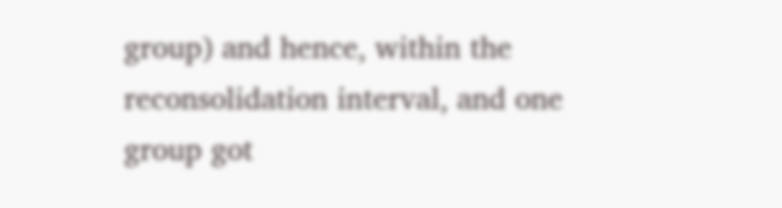group) and hence, within the reconsolidation interval, and one group got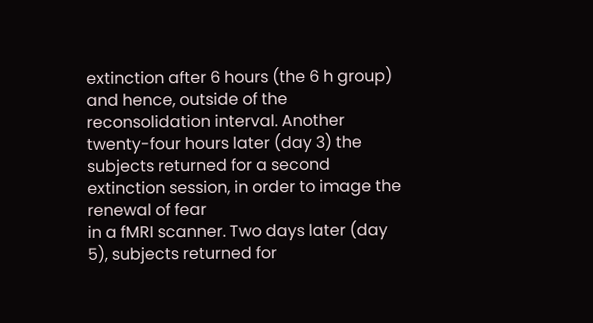extinction after 6 hours (the 6 h group) and hence, outside of the reconsolidation interval. Another twenty-four hours later (day 3) the subjects returned for a second extinction session, in order to image the renewal of fear
in a fMRI scanner. Two days later (day 5), subjects returned for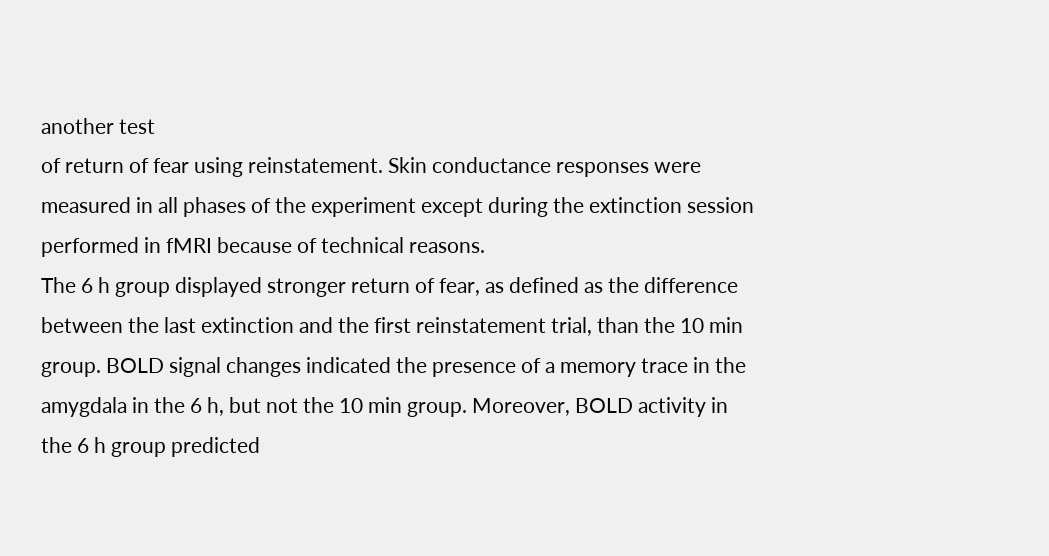another test
of return of fear using reinstatement. Skin conductance responses were
measured in all phases of the experiment except during the extinction session
performed in fMRI because of technical reasons.
The 6 h group displayed stronger return of fear, as defined as the difference
between the last extinction and the first reinstatement trial, than the 10 min
group. BOLD signal changes indicated the presence of a memory trace in the
amygdala in the 6 h, but not the 10 min group. Moreover, BOLD activity in
the 6 h group predicted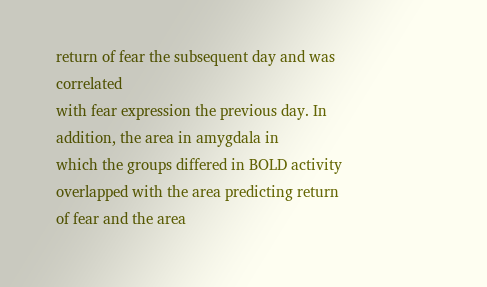return of fear the subsequent day and was correlated
with fear expression the previous day. In addition, the area in amygdala in
which the groups differed in BOLD activity overlapped with the area predicting return of fear and the area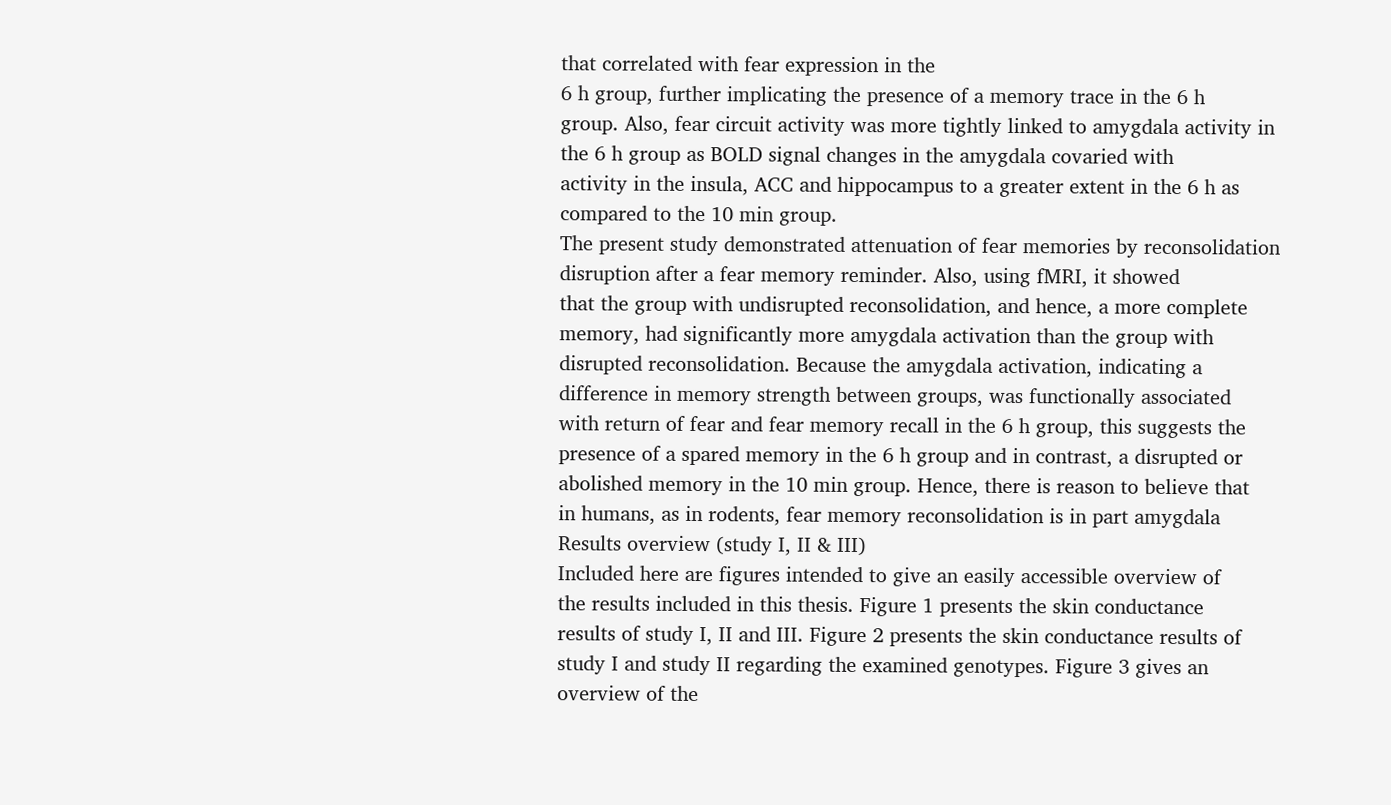that correlated with fear expression in the
6 h group, further implicating the presence of a memory trace in the 6 h
group. Also, fear circuit activity was more tightly linked to amygdala activity in the 6 h group as BOLD signal changes in the amygdala covaried with
activity in the insula, ACC and hippocampus to a greater extent in the 6 h as
compared to the 10 min group.
The present study demonstrated attenuation of fear memories by reconsolidation disruption after a fear memory reminder. Also, using fMRI, it showed
that the group with undisrupted reconsolidation, and hence, a more complete
memory, had significantly more amygdala activation than the group with
disrupted reconsolidation. Because the amygdala activation, indicating a
difference in memory strength between groups, was functionally associated
with return of fear and fear memory recall in the 6 h group, this suggests the
presence of a spared memory in the 6 h group and in contrast, a disrupted or
abolished memory in the 10 min group. Hence, there is reason to believe that
in humans, as in rodents, fear memory reconsolidation is in part amygdala
Results overview (study I, II & III)
Included here are figures intended to give an easily accessible overview of
the results included in this thesis. Figure 1 presents the skin conductance
results of study I, II and III. Figure 2 presents the skin conductance results of
study I and study II regarding the examined genotypes. Figure 3 gives an
overview of the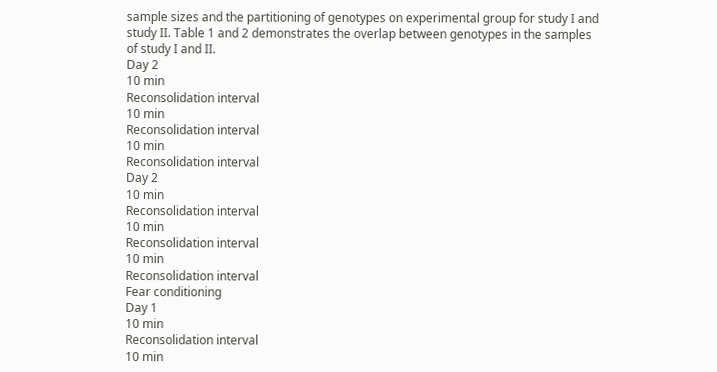sample sizes and the partitioning of genotypes on experimental group for study I and study II. Table 1 and 2 demonstrates the overlap between genotypes in the samples of study I and II.
Day 2
10 min
Reconsolidation interval
10 min
Reconsolidation interval
10 min
Reconsolidation interval
Day 2
10 min
Reconsolidation interval
10 min
Reconsolidation interval
10 min
Reconsolidation interval
Fear conditioning
Day 1
10 min
Reconsolidation interval
10 min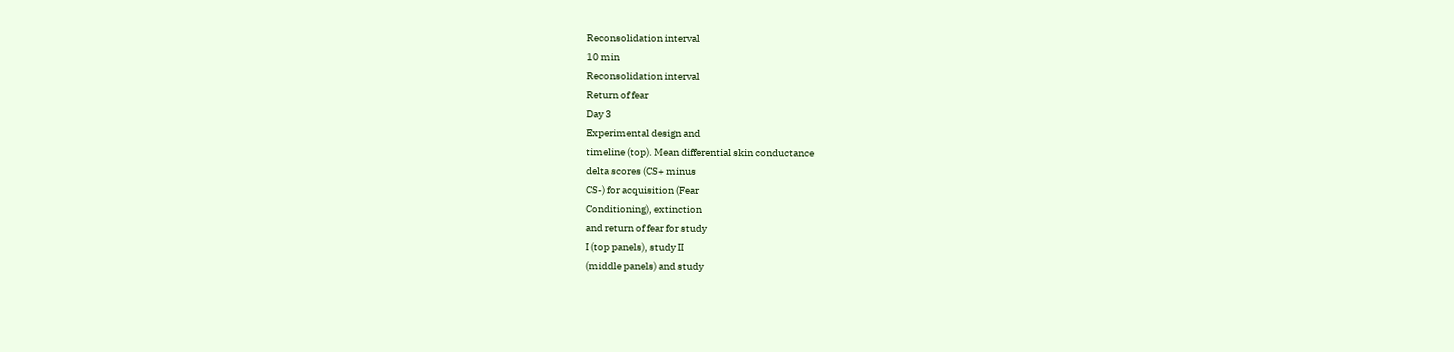Reconsolidation interval
10 min
Reconsolidation interval
Return of fear
Day 3
Experimental design and
timeline (top). Mean differential skin conductance
delta scores (CS+ minus
CS-) for acquisition (Fear
Conditioning), extinction
and return of fear for study
I (top panels), study II
(middle panels) and study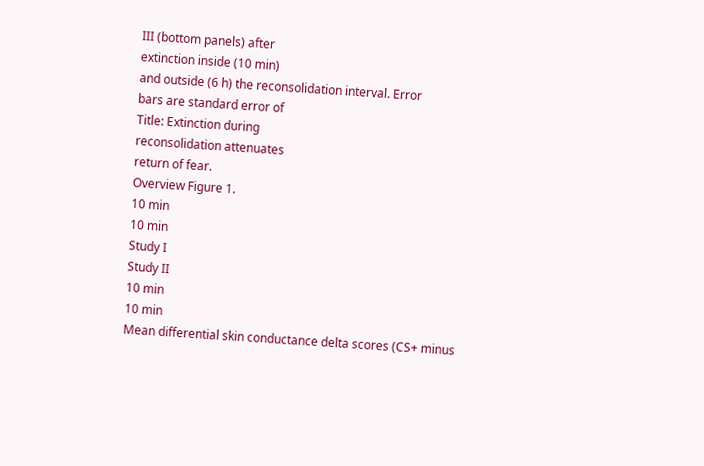III (bottom panels) after
extinction inside (10 min)
and outside (6 h) the reconsolidation interval. Error
bars are standard error of
Title: Extinction during
reconsolidation attenuates
return of fear.
Overview Figure 1.
10 min
10 min
Study I
Study II
10 min
10 min
Mean differential skin conductance delta scores (CS+ minus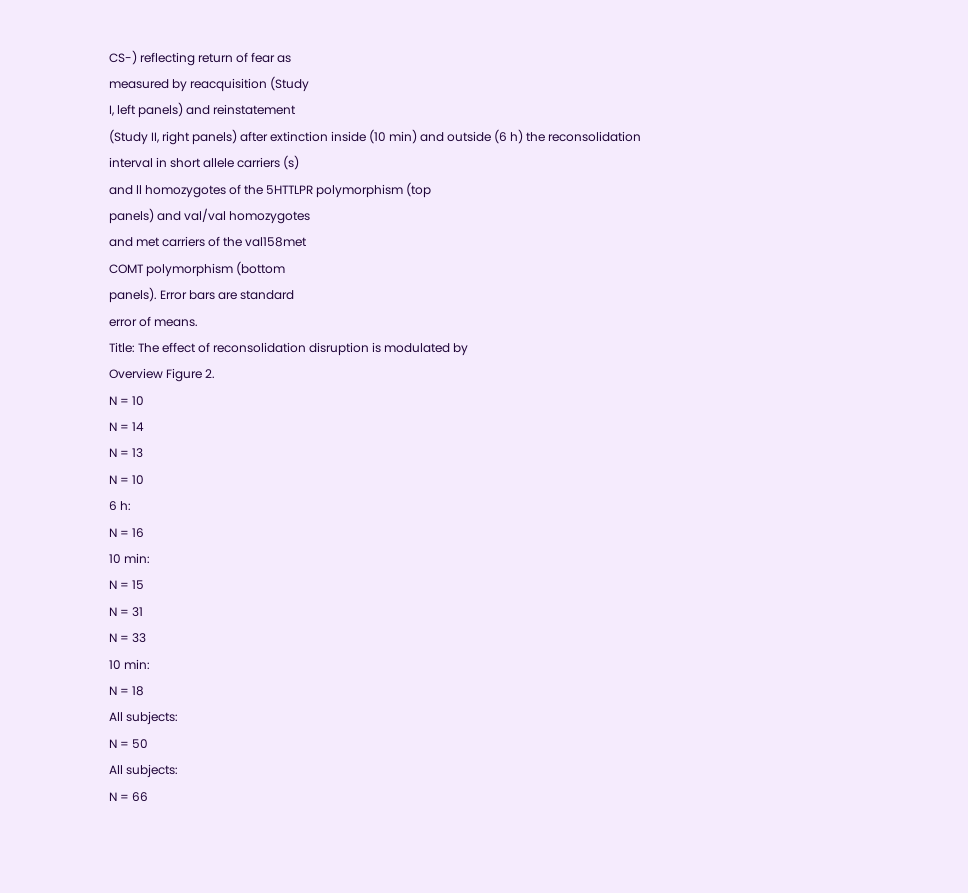CS-) reflecting return of fear as
measured by reacquisition (Study
I, left panels) and reinstatement
(Study II, right panels) after extinction inside (10 min) and outside (6 h) the reconsolidation
interval in short allele carriers (s)
and ll homozygotes of the 5HTTLPR polymorphism (top
panels) and val/val homozygotes
and met carriers of the val158met
COMT polymorphism (bottom
panels). Error bars are standard
error of means.
Title: The effect of reconsolidation disruption is modulated by
Overview Figure 2.
N = 10
N = 14
N = 13
N = 10
6 h:
N = 16
10 min:
N = 15
N = 31
N = 33
10 min:
N = 18
All subjects:
N = 50
All subjects:
N = 66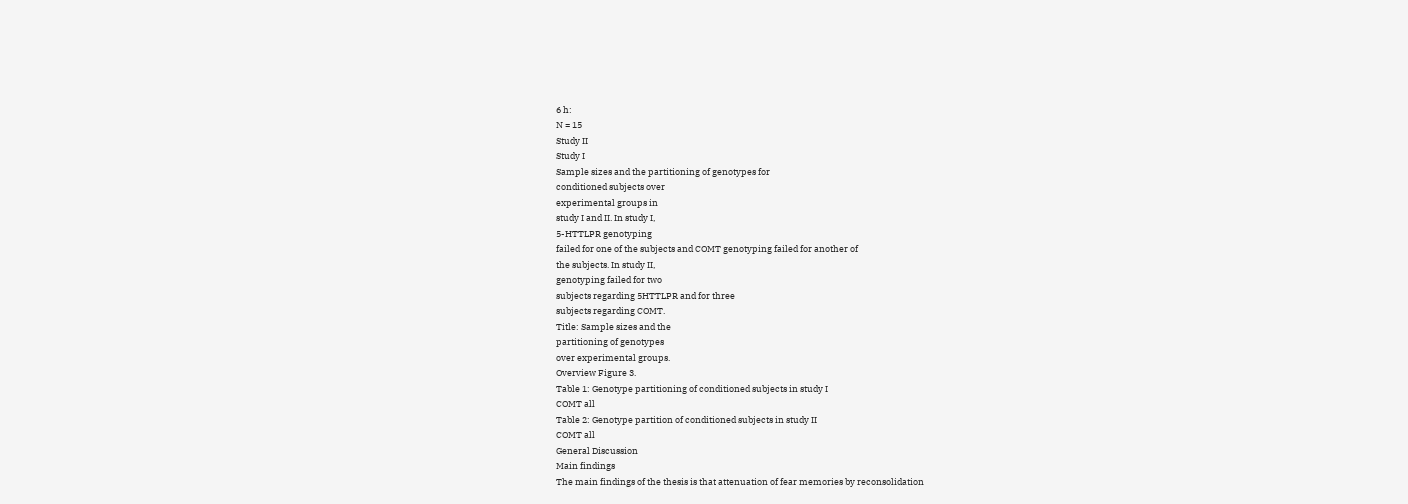6 h:
N = 15
Study II
Study I
Sample sizes and the partitioning of genotypes for
conditioned subjects over
experimental groups in
study I and II. In study I,
5-HTTLPR genotyping
failed for one of the subjects and COMT genotyping failed for another of
the subjects. In study II,
genotyping failed for two
subjects regarding 5HTTLPR and for three
subjects regarding COMT.
Title: Sample sizes and the
partitioning of genotypes
over experimental groups.
Overview Figure 3.
Table 1: Genotype partitioning of conditioned subjects in study I
COMT all
Table 2: Genotype partition of conditioned subjects in study II
COMT all
General Discussion
Main findings
The main findings of the thesis is that attenuation of fear memories by reconsolidation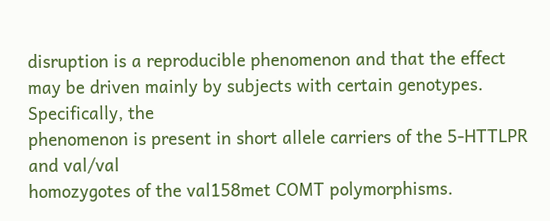disruption is a reproducible phenomenon and that the effect
may be driven mainly by subjects with certain genotypes. Specifically, the
phenomenon is present in short allele carriers of the 5-HTTLPR and val/val
homozygotes of the val158met COMT polymorphisms.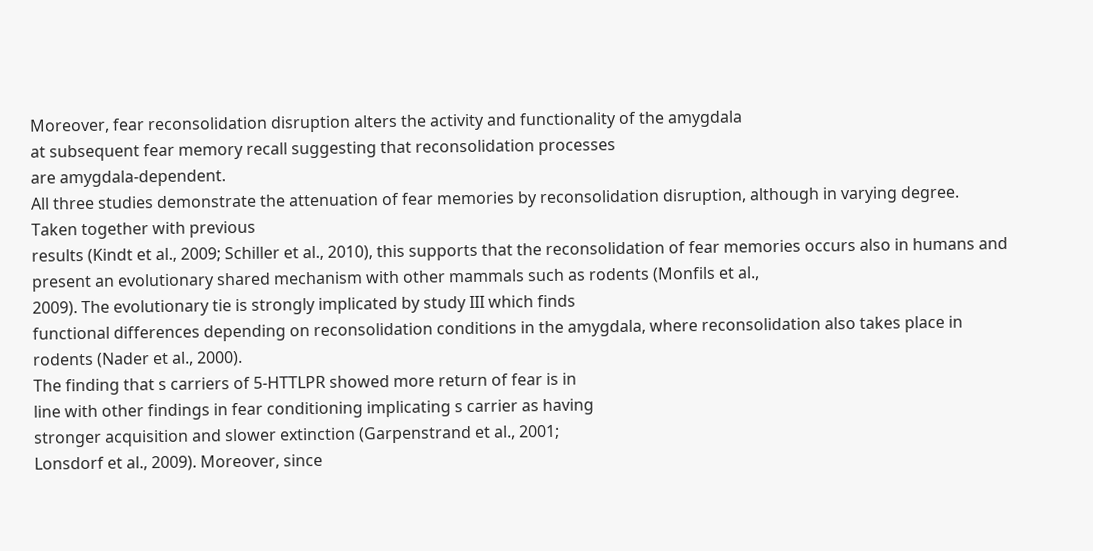Moreover, fear reconsolidation disruption alters the activity and functionality of the amygdala
at subsequent fear memory recall suggesting that reconsolidation processes
are amygdala-dependent.
All three studies demonstrate the attenuation of fear memories by reconsolidation disruption, although in varying degree. Taken together with previous
results (Kindt et al., 2009; Schiller et al., 2010), this supports that the reconsolidation of fear memories occurs also in humans and present an evolutionary shared mechanism with other mammals such as rodents (Monfils et al.,
2009). The evolutionary tie is strongly implicated by study III which finds
functional differences depending on reconsolidation conditions in the amygdala, where reconsolidation also takes place in rodents (Nader et al., 2000).
The finding that s carriers of 5-HTTLPR showed more return of fear is in
line with other findings in fear conditioning implicating s carrier as having
stronger acquisition and slower extinction (Garpenstrand et al., 2001;
Lonsdorf et al., 2009). Moreover, since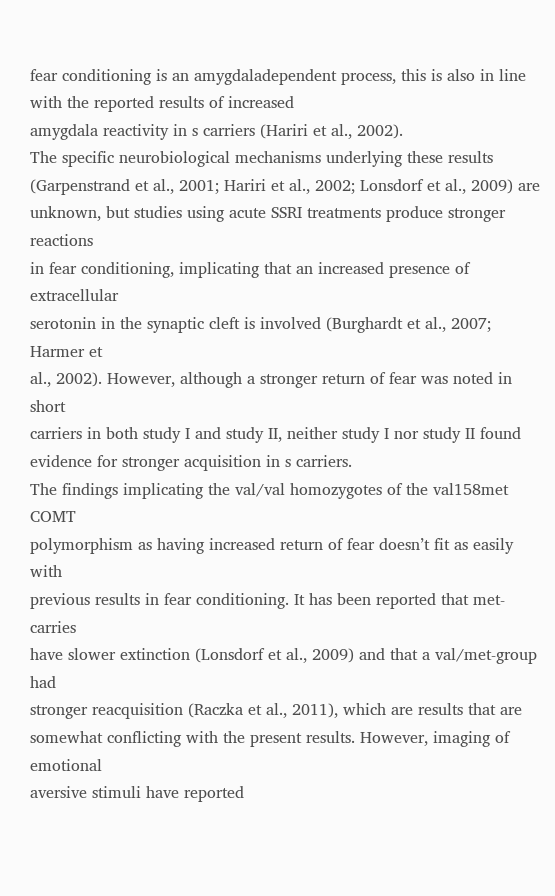fear conditioning is an amygdaladependent process, this is also in line with the reported results of increased
amygdala reactivity in s carriers (Hariri et al., 2002).
The specific neurobiological mechanisms underlying these results
(Garpenstrand et al., 2001; Hariri et al., 2002; Lonsdorf et al., 2009) are unknown, but studies using acute SSRI treatments produce stronger reactions
in fear conditioning, implicating that an increased presence of extracellular
serotonin in the synaptic cleft is involved (Burghardt et al., 2007; Harmer et
al., 2002). However, although a stronger return of fear was noted in short
carriers in both study I and study II, neither study I nor study II found evidence for stronger acquisition in s carriers.
The findings implicating the val/val homozygotes of the val158met COMT
polymorphism as having increased return of fear doesn’t fit as easily with
previous results in fear conditioning. It has been reported that met-carries
have slower extinction (Lonsdorf et al., 2009) and that a val/met-group had
stronger reacquisition (Raczka et al., 2011), which are results that are somewhat conflicting with the present results. However, imaging of emotional
aversive stimuli have reported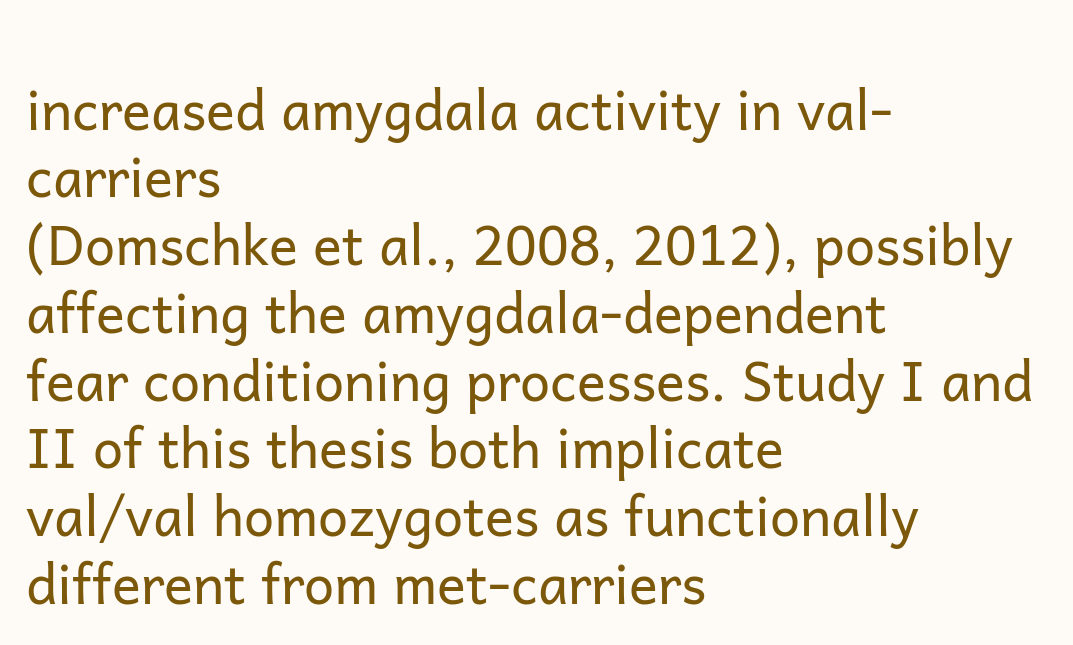increased amygdala activity in val-carriers
(Domschke et al., 2008, 2012), possibly affecting the amygdala-dependent
fear conditioning processes. Study I and II of this thesis both implicate
val/val homozygotes as functionally different from met-carriers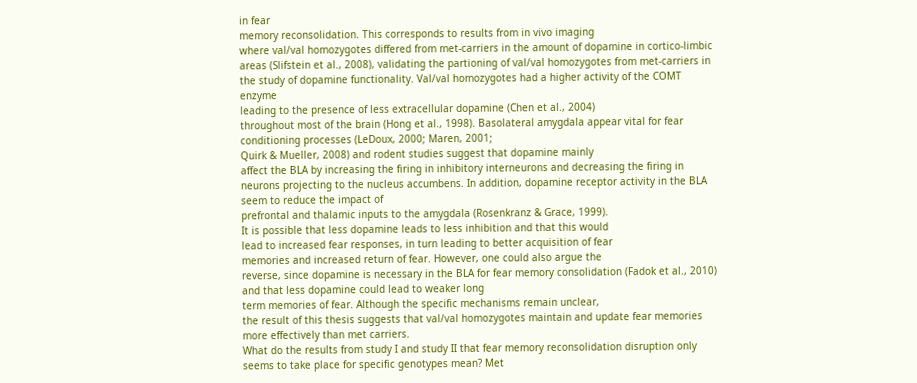in fear
memory reconsolidation. This corresponds to results from in vivo imaging
where val/val homozygotes differed from met-carriers in the amount of dopamine in cortico-limbic areas (Slifstein et al., 2008), validating the partioning of val/val homozygotes from met-carriers in the study of dopamine functionality. Val/val homozygotes had a higher activity of the COMT enzyme
leading to the presence of less extracellular dopamine (Chen et al., 2004)
throughout most of the brain (Hong et al., 1998). Basolateral amygdala appear vital for fear conditioning processes (LeDoux, 2000; Maren, 2001;
Quirk & Mueller, 2008) and rodent studies suggest that dopamine mainly
affect the BLA by increasing the firing in inhibitory interneurons and decreasing the firing in neurons projecting to the nucleus accumbens. In addition, dopamine receptor activity in the BLA seem to reduce the impact of
prefrontal and thalamic inputs to the amygdala (Rosenkranz & Grace, 1999).
It is possible that less dopamine leads to less inhibition and that this would
lead to increased fear responses, in turn leading to better acquisition of fear
memories and increased return of fear. However, one could also argue the
reverse, since dopamine is necessary in the BLA for fear memory consolidation (Fadok et al., 2010) and that less dopamine could lead to weaker long
term memories of fear. Although the specific mechanisms remain unclear,
the result of this thesis suggests that val/val homozygotes maintain and update fear memories more effectively than met carriers.
What do the results from study I and study II that fear memory reconsolidation disruption only seems to take place for specific genotypes mean? Met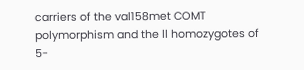carriers of the val158met COMT polymorphism and the ll homozygotes of
5-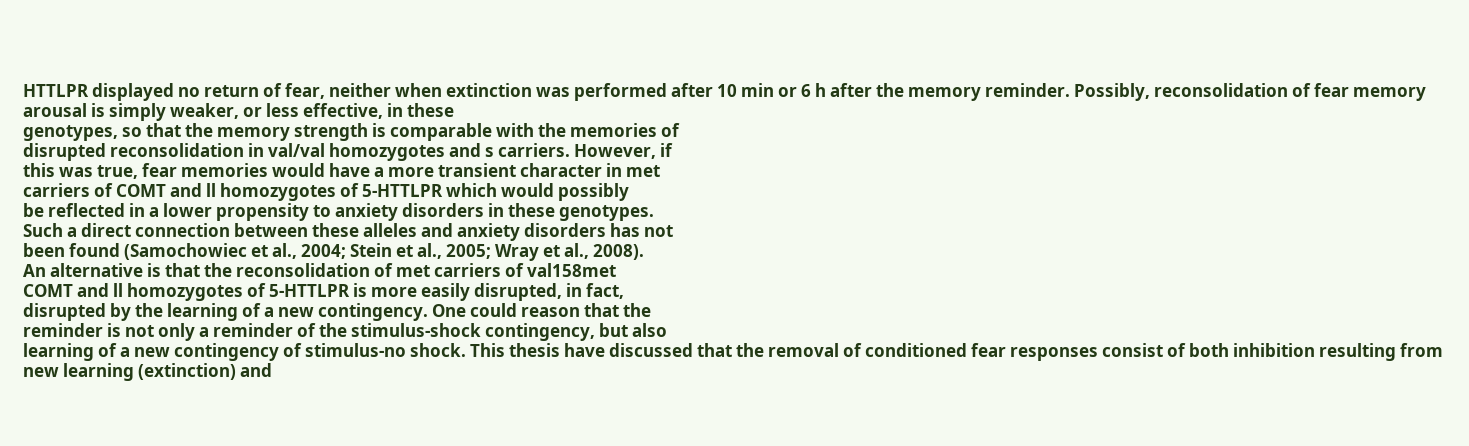HTTLPR displayed no return of fear, neither when extinction was performed after 10 min or 6 h after the memory reminder. Possibly, reconsolidation of fear memory arousal is simply weaker, or less effective, in these
genotypes, so that the memory strength is comparable with the memories of
disrupted reconsolidation in val/val homozygotes and s carriers. However, if
this was true, fear memories would have a more transient character in met
carriers of COMT and ll homozygotes of 5-HTTLPR which would possibly
be reflected in a lower propensity to anxiety disorders in these genotypes.
Such a direct connection between these alleles and anxiety disorders has not
been found (Samochowiec et al., 2004; Stein et al., 2005; Wray et al., 2008).
An alternative is that the reconsolidation of met carriers of val158met
COMT and ll homozygotes of 5-HTTLPR is more easily disrupted, in fact,
disrupted by the learning of a new contingency. One could reason that the
reminder is not only a reminder of the stimulus-shock contingency, but also
learning of a new contingency of stimulus-no shock. This thesis have discussed that the removal of conditioned fear responses consist of both inhibition resulting from new learning (extinction) and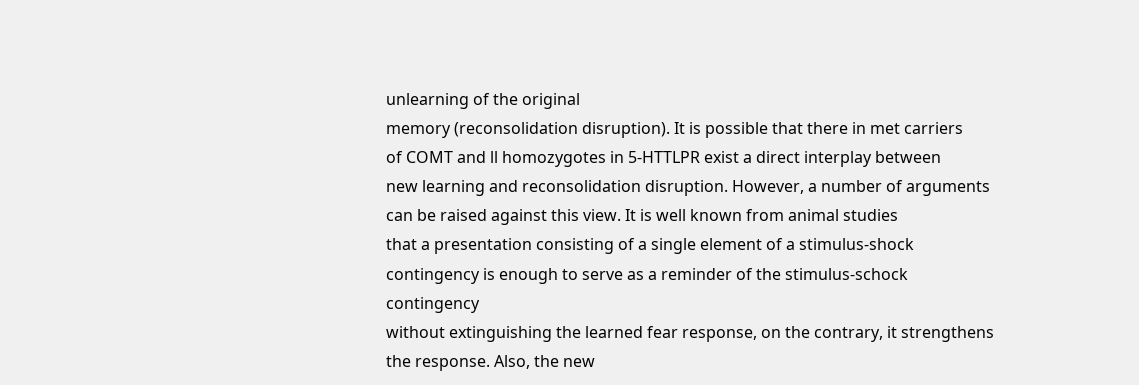unlearning of the original
memory (reconsolidation disruption). It is possible that there in met carriers
of COMT and ll homozygotes in 5-HTTLPR exist a direct interplay between
new learning and reconsolidation disruption. However, a number of arguments can be raised against this view. It is well known from animal studies
that a presentation consisting of a single element of a stimulus-shock contingency is enough to serve as a reminder of the stimulus-schock contingency
without extinguishing the learned fear response, on the contrary, it strengthens the response. Also, the new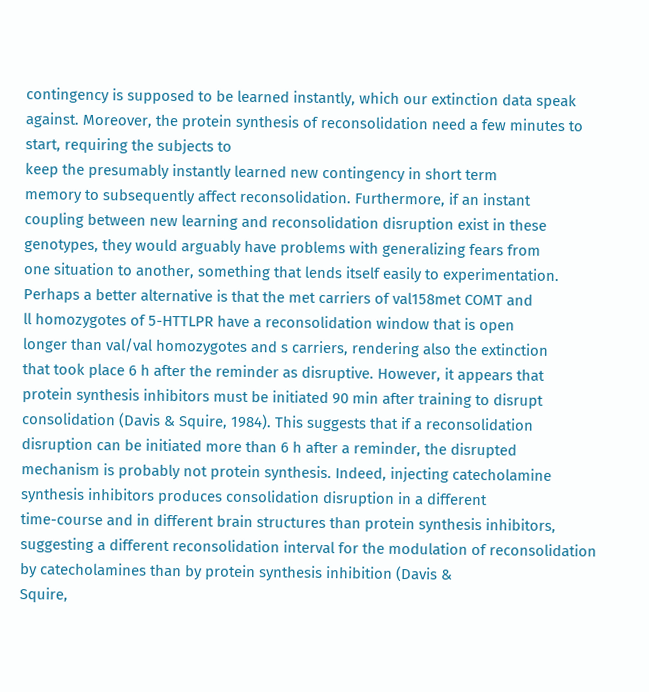contingency is supposed to be learned instantly, which our extinction data speak against. Moreover, the protein synthesis of reconsolidation need a few minutes to start, requiring the subjects to
keep the presumably instantly learned new contingency in short term
memory to subsequently affect reconsolidation. Furthermore, if an instant
coupling between new learning and reconsolidation disruption exist in these
genotypes, they would arguably have problems with generalizing fears from
one situation to another, something that lends itself easily to experimentation.
Perhaps a better alternative is that the met carriers of val158met COMT and
ll homozygotes of 5-HTTLPR have a reconsolidation window that is open
longer than val/val homozygotes and s carriers, rendering also the extinction
that took place 6 h after the reminder as disruptive. However, it appears that
protein synthesis inhibitors must be initiated 90 min after training to disrupt
consolidation (Davis & Squire, 1984). This suggests that if a reconsolidation
disruption can be initiated more than 6 h after a reminder, the disrupted
mechanism is probably not protein synthesis. Indeed, injecting catecholamine synthesis inhibitors produces consolidation disruption in a different
time-course and in different brain structures than protein synthesis inhibitors,
suggesting a different reconsolidation interval for the modulation of reconsolidation by catecholamines than by protein synthesis inhibition (Davis &
Squire,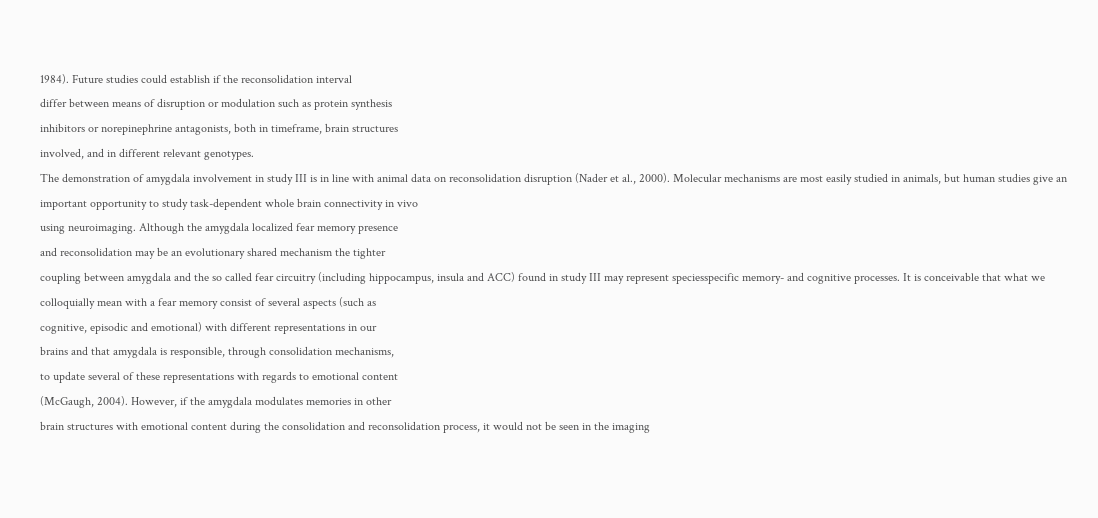1984). Future studies could establish if the reconsolidation interval
differ between means of disruption or modulation such as protein synthesis
inhibitors or norepinephrine antagonists, both in timeframe, brain structures
involved, and in different relevant genotypes.
The demonstration of amygdala involvement in study III is in line with animal data on reconsolidation disruption (Nader et al., 2000). Molecular mechanisms are most easily studied in animals, but human studies give an important opportunity to study task-dependent whole brain connectivity in vivo
using neuroimaging. Although the amygdala localized fear memory presence
and reconsolidation may be an evolutionary shared mechanism the tighter
coupling between amygdala and the so called fear circuitry (including hippocampus, insula and ACC) found in study III may represent speciesspecific memory- and cognitive processes. It is conceivable that what we
colloquially mean with a fear memory consist of several aspects (such as
cognitive, episodic and emotional) with different representations in our
brains and that amygdala is responsible, through consolidation mechanisms,
to update several of these representations with regards to emotional content
(McGaugh, 2004). However, if the amygdala modulates memories in other
brain structures with emotional content during the consolidation and reconsolidation process, it would not be seen in the imaging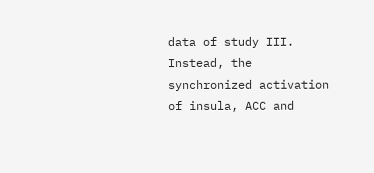data of study III. Instead, the synchronized activation of insula, ACC and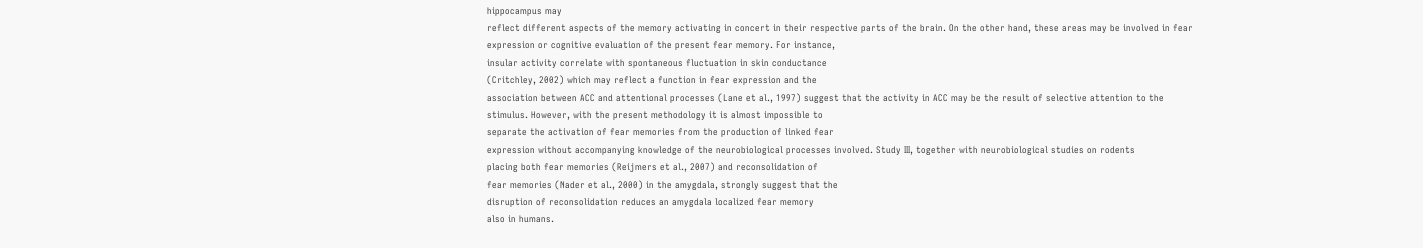hippocampus may
reflect different aspects of the memory activating in concert in their respective parts of the brain. On the other hand, these areas may be involved in fear
expression or cognitive evaluation of the present fear memory. For instance,
insular activity correlate with spontaneous fluctuation in skin conductance
(Critchley, 2002) which may reflect a function in fear expression and the
association between ACC and attentional processes (Lane et al., 1997) suggest that the activity in ACC may be the result of selective attention to the
stimulus. However, with the present methodology it is almost impossible to
separate the activation of fear memories from the production of linked fear
expression without accompanying knowledge of the neurobiological processes involved. Study III, together with neurobiological studies on rodents
placing both fear memories (Reijmers et al., 2007) and reconsolidation of
fear memories (Nader et al., 2000) in the amygdala, strongly suggest that the
disruption of reconsolidation reduces an amygdala localized fear memory
also in humans.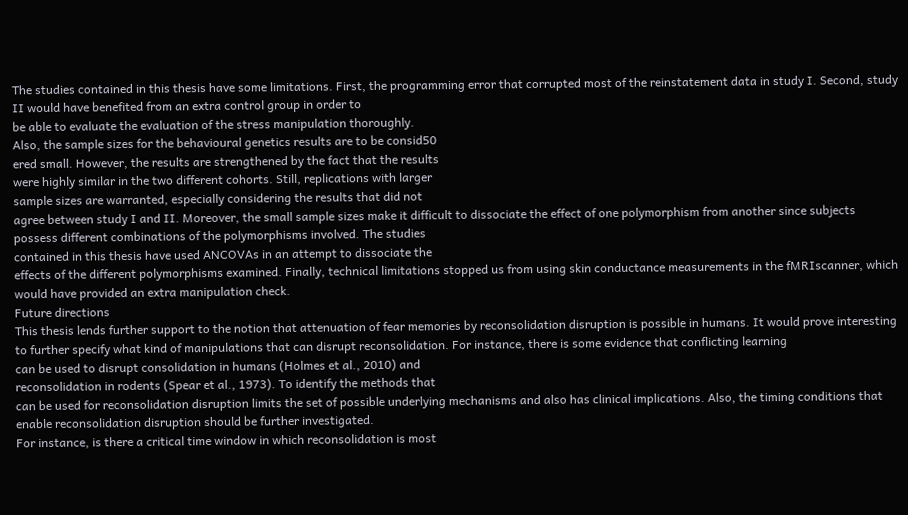The studies contained in this thesis have some limitations. First, the programming error that corrupted most of the reinstatement data in study I. Second, study II would have benefited from an extra control group in order to
be able to evaluate the evaluation of the stress manipulation thoroughly.
Also, the sample sizes for the behavioural genetics results are to be consid50
ered small. However, the results are strengthened by the fact that the results
were highly similar in the two different cohorts. Still, replications with larger
sample sizes are warranted, especially considering the results that did not
agree between study I and II. Moreover, the small sample sizes make it difficult to dissociate the effect of one polymorphism from another since subjects
possess different combinations of the polymorphisms involved. The studies
contained in this thesis have used ANCOVAs in an attempt to dissociate the
effects of the different polymorphisms examined. Finally, technical limitations stopped us from using skin conductance measurements in the fMRIscanner, which would have provided an extra manipulation check.
Future directions
This thesis lends further support to the notion that attenuation of fear memories by reconsolidation disruption is possible in humans. It would prove interesting to further specify what kind of manipulations that can disrupt reconsolidation. For instance, there is some evidence that conflicting learning
can be used to disrupt consolidation in humans (Holmes et al., 2010) and
reconsolidation in rodents (Spear et al., 1973). To identify the methods that
can be used for reconsolidation disruption limits the set of possible underlying mechanisms and also has clinical implications. Also, the timing conditions that enable reconsolidation disruption should be further investigated.
For instance, is there a critical time window in which reconsolidation is most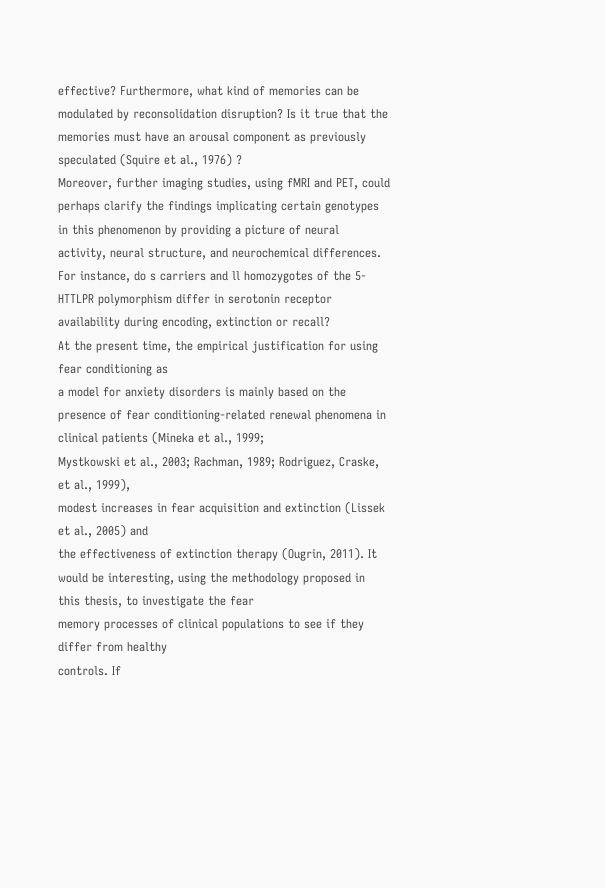effective? Furthermore, what kind of memories can be modulated by reconsolidation disruption? Is it true that the memories must have an arousal component as previously speculated (Squire et al., 1976) ?
Moreover, further imaging studies, using fMRI and PET, could perhaps clarify the findings implicating certain genotypes in this phenomenon by providing a picture of neural activity, neural structure, and neurochemical differences. For instance, do s carriers and ll homozygotes of the 5-HTTLPR polymorphism differ in serotonin receptor availability during encoding, extinction or recall?
At the present time, the empirical justification for using fear conditioning as
a model for anxiety disorders is mainly based on the presence of fear conditioning-related renewal phenomena in clinical patients (Mineka et al., 1999;
Mystkowski et al., 2003; Rachman, 1989; Rodriguez, Craske, et al., 1999),
modest increases in fear acquisition and extinction (Lissek et al., 2005) and
the effectiveness of extinction therapy (Ougrin, 2011). It would be interesting, using the methodology proposed in this thesis, to investigate the fear
memory processes of clinical populations to see if they differ from healthy
controls. If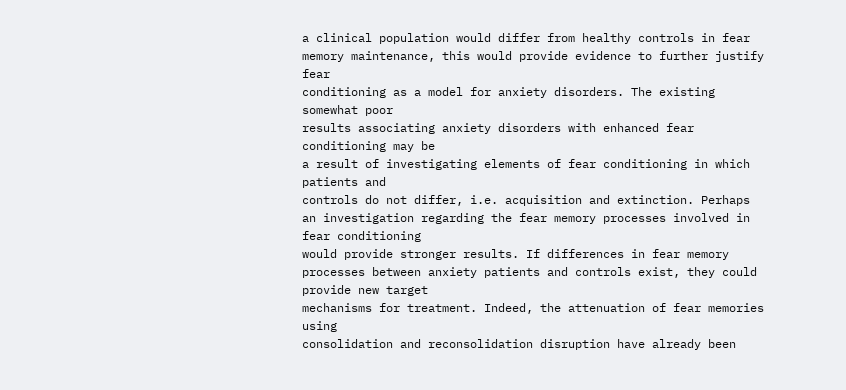a clinical population would differ from healthy controls in fear
memory maintenance, this would provide evidence to further justify fear
conditioning as a model for anxiety disorders. The existing somewhat poor
results associating anxiety disorders with enhanced fear conditioning may be
a result of investigating elements of fear conditioning in which patients and
controls do not differ, i.e. acquisition and extinction. Perhaps an investigation regarding the fear memory processes involved in fear conditioning
would provide stronger results. If differences in fear memory processes between anxiety patients and controls exist, they could provide new target
mechanisms for treatment. Indeed, the attenuation of fear memories using
consolidation and reconsolidation disruption have already been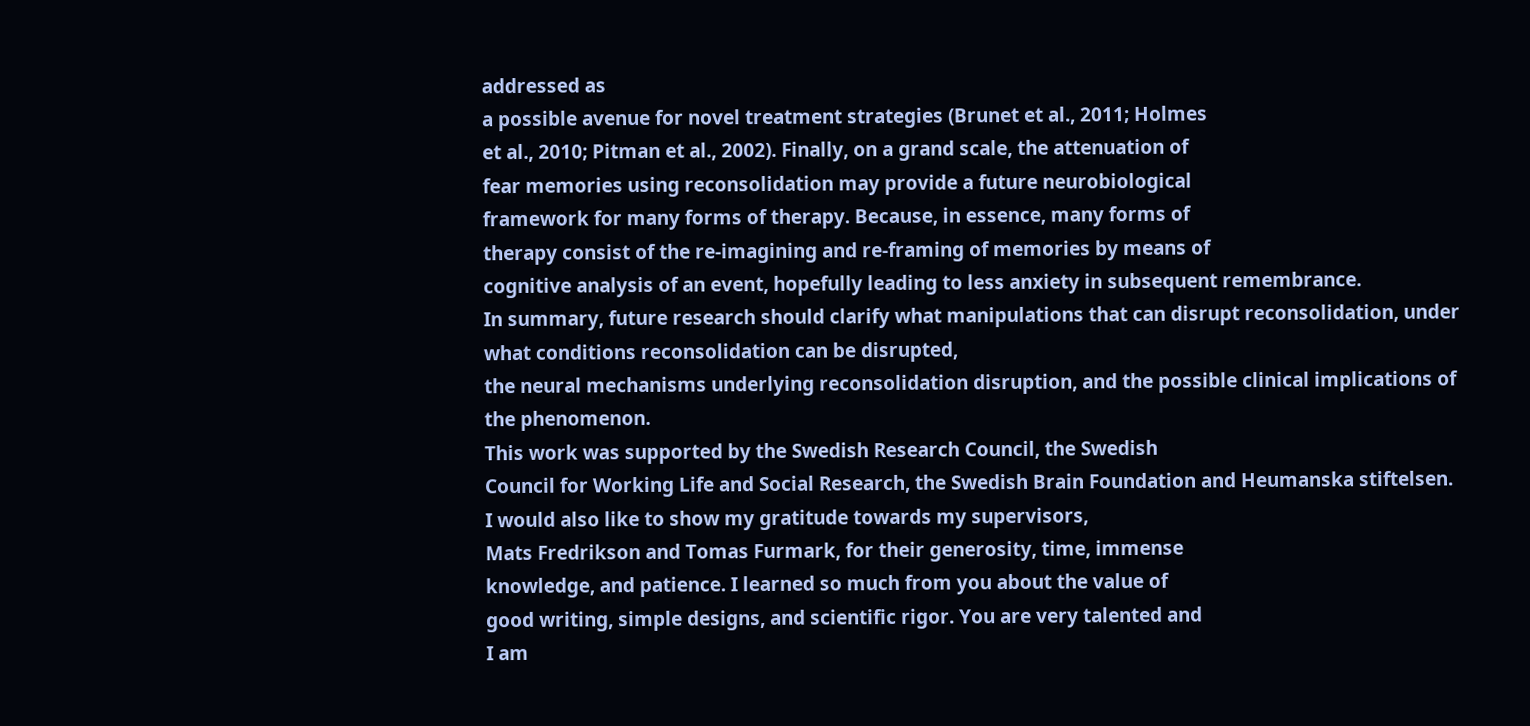addressed as
a possible avenue for novel treatment strategies (Brunet et al., 2011; Holmes
et al., 2010; Pitman et al., 2002). Finally, on a grand scale, the attenuation of
fear memories using reconsolidation may provide a future neurobiological
framework for many forms of therapy. Because, in essence, many forms of
therapy consist of the re-imagining and re-framing of memories by means of
cognitive analysis of an event, hopefully leading to less anxiety in subsequent remembrance.
In summary, future research should clarify what manipulations that can disrupt reconsolidation, under what conditions reconsolidation can be disrupted,
the neural mechanisms underlying reconsolidation disruption, and the possible clinical implications of the phenomenon.
This work was supported by the Swedish Research Council, the Swedish
Council for Working Life and Social Research, the Swedish Brain Foundation and Heumanska stiftelsen.
I would also like to show my gratitude towards my supervisors,
Mats Fredrikson and Tomas Furmark, for their generosity, time, immense
knowledge, and patience. I learned so much from you about the value of
good writing, simple designs, and scientific rigor. You are very talented and
I am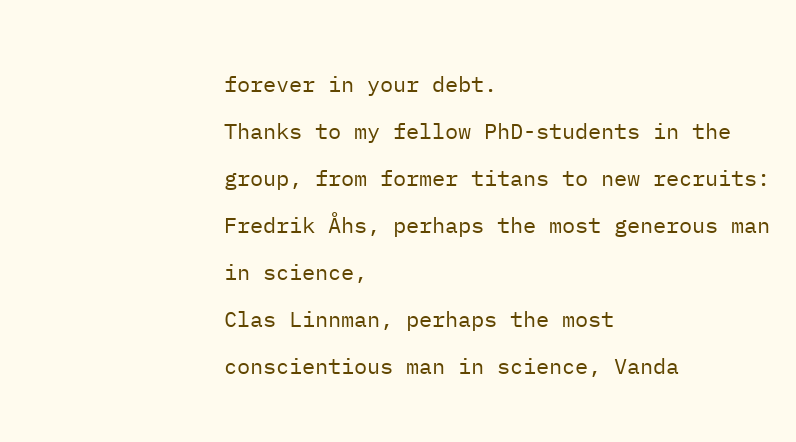forever in your debt.
Thanks to my fellow PhD-students in the group, from former titans to new recruits: Fredrik Åhs, perhaps the most generous man in science,
Clas Linnman, perhaps the most conscientious man in science, Vanda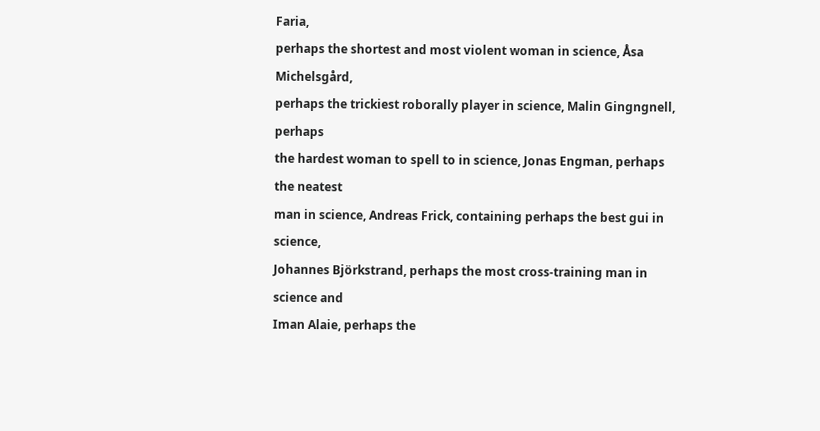Faria,
perhaps the shortest and most violent woman in science, Åsa Michelsgård,
perhaps the trickiest roborally player in science, Malin Gingngnell, perhaps
the hardest woman to spell to in science, Jonas Engman, perhaps the neatest
man in science, Andreas Frick, containing perhaps the best gui in science,
Johannes Björkstrand, perhaps the most cross-training man in science and
Iman Alaie, perhaps the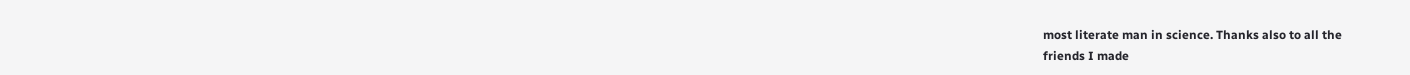most literate man in science. Thanks also to all the
friends I made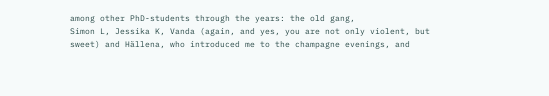among other PhD-students through the years: the old gang,
Simon L, Jessika K, Vanda (again, and yes, you are not only violent, but
sweet) and Hällena, who introduced me to the champagne evenings, and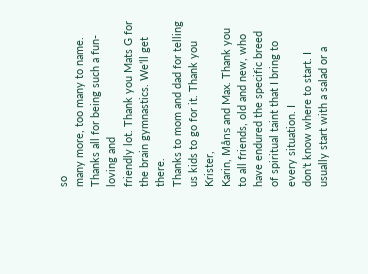so
many more, too many to name. Thanks all for being such a fun-loving and
friendly lot. Thank you Mats G for the brain gymnastics. We’ll get there.
Thanks to mom and dad for telling us kids to go for it. Thank you Krister,
Karin, Måns and Max. Thank you to all friends, old and new, who have endured the specific breed of spiritual taint that I bring to every situation. I
don’t know where to start. I usually start with a salad or a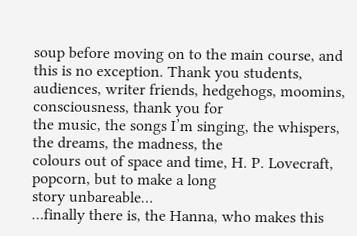soup before moving on to the main course, and this is no exception. Thank you students, audiences, writer friends, hedgehogs, moomins, consciousness, thank you for
the music, the songs I’m singing, the whispers, the dreams, the madness, the
colours out of space and time, H. P. Lovecraft, popcorn, but to make a long
story unbareable…
…finally there is, the Hanna, who makes this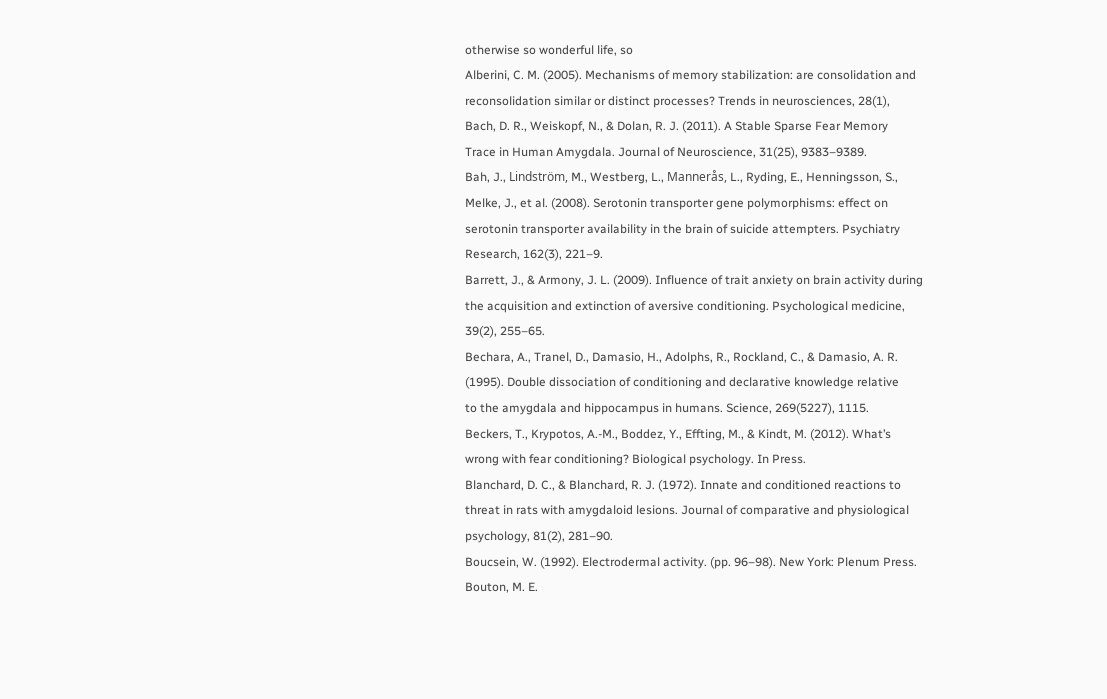otherwise so wonderful life, so
Alberini, C. M. (2005). Mechanisms of memory stabilization: are consolidation and
reconsolidation similar or distinct processes? Trends in neurosciences, 28(1),
Bach, D. R., Weiskopf, N., & Dolan, R. J. (2011). A Stable Sparse Fear Memory
Trace in Human Amygdala. Journal of Neuroscience, 31(25), 9383–9389.
Bah, J., Lindström, M., Westberg, L., Mannerås, L., Ryding, E., Henningsson, S.,
Melke, J., et al. (2008). Serotonin transporter gene polymorphisms: effect on
serotonin transporter availability in the brain of suicide attempters. Psychiatry
Research, 162(3), 221–9.
Barrett, J., & Armony, J. L. (2009). Influence of trait anxiety on brain activity during
the acquisition and extinction of aversive conditioning. Psychological medicine,
39(2), 255–65.
Bechara, A., Tranel, D., Damasio, H., Adolphs, R., Rockland, C., & Damasio, A. R.
(1995). Double dissociation of conditioning and declarative knowledge relative
to the amygdala and hippocampus in humans. Science, 269(5227), 1115.
Beckers, T., Krypotos, A.-M., Boddez, Y., Effting, M., & Kindt, M. (2012). What’s
wrong with fear conditioning? Biological psychology. In Press.
Blanchard, D. C., & Blanchard, R. J. (1972). Innate and conditioned reactions to
threat in rats with amygdaloid lesions. Journal of comparative and physiological
psychology, 81(2), 281–90.
Boucsein, W. (1992). Electrodermal activity. (pp. 96–98). New York: Plenum Press.
Bouton, M. E.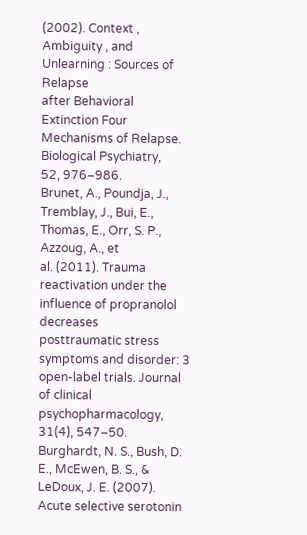(2002). Context , Ambiguity , and Unlearning : Sources of Relapse
after Behavioral Extinction Four Mechanisms of Relapse. Biological Psychiatry,
52, 976–986.
Brunet, A., Poundja, J., Tremblay, J., Bui, E., Thomas, E., Orr, S. P., Azzoug, A., et
al. (2011). Trauma reactivation under the influence of propranolol decreases
posttraumatic stress symptoms and disorder: 3 open-label trials. Journal of clinical psychopharmacology, 31(4), 547–50.
Burghardt, N. S., Bush, D. E., McEwen, B. S., & LeDoux, J. E. (2007). Acute selective serotonin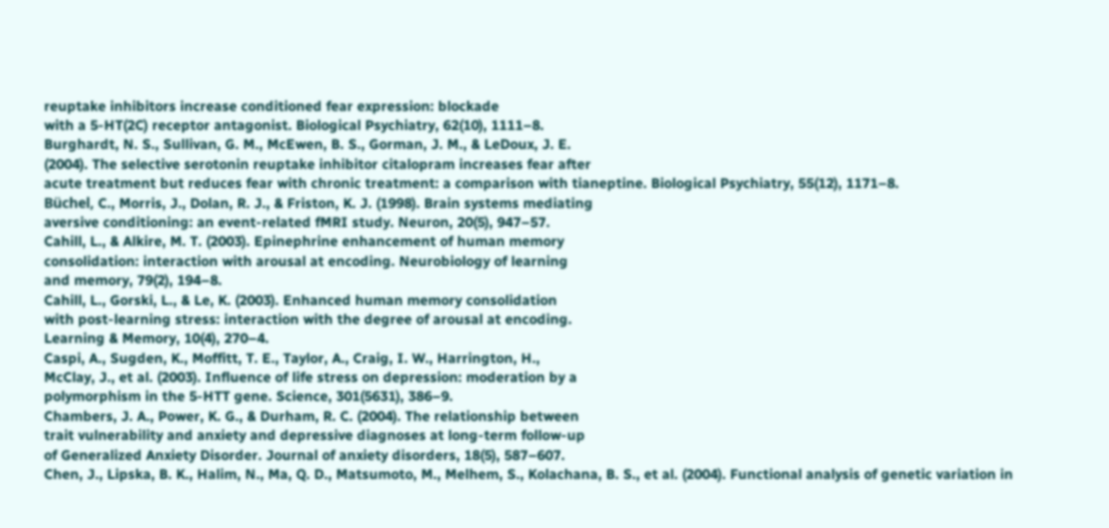reuptake inhibitors increase conditioned fear expression: blockade
with a 5-HT(2C) receptor antagonist. Biological Psychiatry, 62(10), 1111–8.
Burghardt, N. S., Sullivan, G. M., McEwen, B. S., Gorman, J. M., & LeDoux, J. E.
(2004). The selective serotonin reuptake inhibitor citalopram increases fear after
acute treatment but reduces fear with chronic treatment: a comparison with tianeptine. Biological Psychiatry, 55(12), 1171–8.
Büchel, C., Morris, J., Dolan, R. J., & Friston, K. J. (1998). Brain systems mediating
aversive conditioning: an event-related fMRI study. Neuron, 20(5), 947–57.
Cahill, L., & Alkire, M. T. (2003). Epinephrine enhancement of human memory
consolidation: interaction with arousal at encoding. Neurobiology of learning
and memory, 79(2), 194–8.
Cahill, L., Gorski, L., & Le, K. (2003). Enhanced human memory consolidation
with post-learning stress: interaction with the degree of arousal at encoding.
Learning & Memory, 10(4), 270–4.
Caspi, A., Sugden, K., Moffitt, T. E., Taylor, A., Craig, I. W., Harrington, H.,
McClay, J., et al. (2003). Influence of life stress on depression: moderation by a
polymorphism in the 5-HTT gene. Science, 301(5631), 386–9.
Chambers, J. A., Power, K. G., & Durham, R. C. (2004). The relationship between
trait vulnerability and anxiety and depressive diagnoses at long-term follow-up
of Generalized Anxiety Disorder. Journal of anxiety disorders, 18(5), 587–607.
Chen, J., Lipska, B. K., Halim, N., Ma, Q. D., Matsumoto, M., Melhem, S., Kolachana, B. S., et al. (2004). Functional analysis of genetic variation in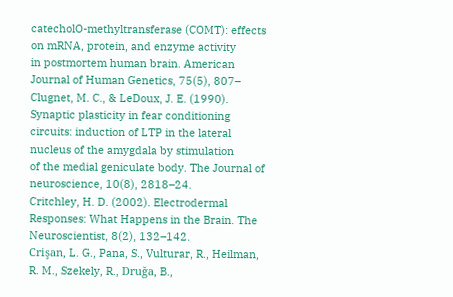catecholO-methyltransferase (COMT): effects on mRNA, protein, and enzyme activity
in postmortem human brain. American Journal of Human Genetics, 75(5), 807–
Clugnet, M. C., & LeDoux, J. E. (1990). Synaptic plasticity in fear conditioning
circuits: induction of LTP in the lateral nucleus of the amygdala by stimulation
of the medial geniculate body. The Journal of neuroscience, 10(8), 2818–24.
Critchley, H. D. (2002). Electrodermal Responses: What Happens in the Brain. The
Neuroscientist, 8(2), 132–142.
Crişan, L. G., Pana, S., Vulturar, R., Heilman, R. M., Szekely, R., Druğa, B.,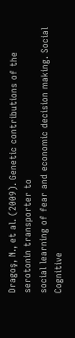Dragoş, N., et al. (2009). Genetic contributions of the serotonin transporter to
social learning of fear and economic decision making. Social Cognitive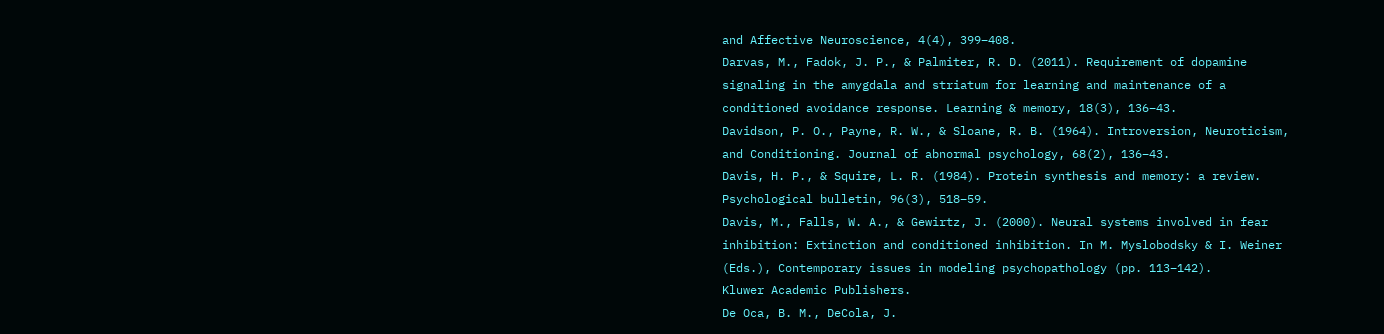and Affective Neuroscience, 4(4), 399–408.
Darvas, M., Fadok, J. P., & Palmiter, R. D. (2011). Requirement of dopamine signaling in the amygdala and striatum for learning and maintenance of a conditioned avoidance response. Learning & memory, 18(3), 136–43.
Davidson, P. O., Payne, R. W., & Sloane, R. B. (1964). Introversion, Neuroticism,
and Conditioning. Journal of abnormal psychology, 68(2), 136–43.
Davis, H. P., & Squire, L. R. (1984). Protein synthesis and memory: a review. Psychological bulletin, 96(3), 518–59.
Davis, M., Falls, W. A., & Gewirtz, J. (2000). Neural systems involved in fear inhibition: Extinction and conditioned inhibition. In M. Myslobodsky & I. Weiner
(Eds.), Contemporary issues in modeling psychopathology (pp. 113–142).
Kluwer Academic Publishers.
De Oca, B. M., DeCola, J.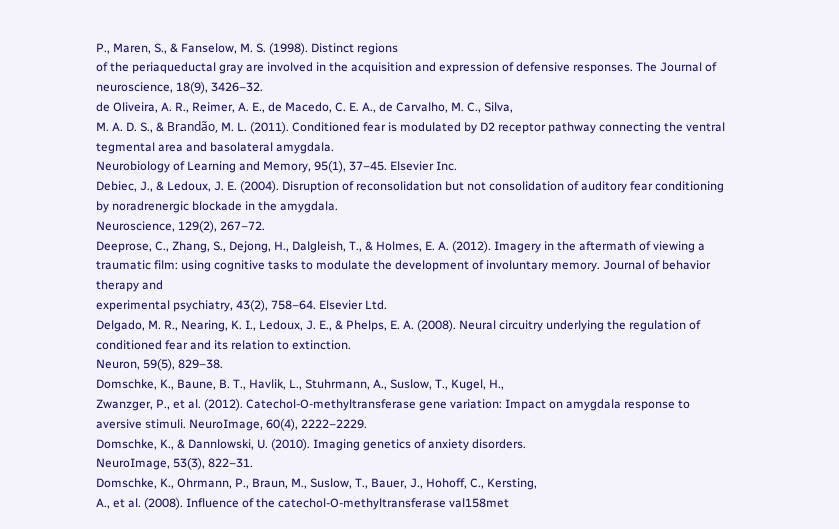P., Maren, S., & Fanselow, M. S. (1998). Distinct regions
of the periaqueductal gray are involved in the acquisition and expression of defensive responses. The Journal of neuroscience, 18(9), 3426–32.
de Oliveira, A. R., Reimer, A. E., de Macedo, C. E. A., de Carvalho, M. C., Silva,
M. A. D. S., & Brandão, M. L. (2011). Conditioned fear is modulated by D2 receptor pathway connecting the ventral tegmental area and basolateral amygdala.
Neurobiology of Learning and Memory, 95(1), 37–45. Elsevier Inc.
Debiec, J., & Ledoux, J. E. (2004). Disruption of reconsolidation but not consolidation of auditory fear conditioning by noradrenergic blockade in the amygdala.
Neuroscience, 129(2), 267–72.
Deeprose, C., Zhang, S., Dejong, H., Dalgleish, T., & Holmes, E. A. (2012). Imagery in the aftermath of viewing a traumatic film: using cognitive tasks to modulate the development of involuntary memory. Journal of behavior therapy and
experimental psychiatry, 43(2), 758–64. Elsevier Ltd.
Delgado, M. R., Nearing, K. I., Ledoux, J. E., & Phelps, E. A. (2008). Neural circuitry underlying the regulation of conditioned fear and its relation to extinction.
Neuron, 59(5), 829–38.
Domschke, K., Baune, B. T., Havlik, L., Stuhrmann, A., Suslow, T., Kugel, H.,
Zwanzger, P., et al. (2012). Catechol-O-methyltransferase gene variation: Impact on amygdala response to aversive stimuli. NeuroImage, 60(4), 2222–2229.
Domschke, K., & Dannlowski, U. (2010). Imaging genetics of anxiety disorders.
NeuroImage, 53(3), 822–31.
Domschke, K., Ohrmann, P., Braun, M., Suslow, T., Bauer, J., Hohoff, C., Kersting,
A., et al. (2008). Influence of the catechol-O-methyltransferase val158met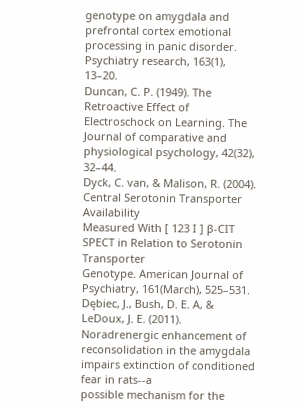genotype on amygdala and prefrontal cortex emotional processing in panic disorder.
Psychiatry research, 163(1), 13–20.
Duncan, C. P. (1949). The Retroactive Effect of Electroschock on Learning. The
Journal of comparative and physiological psychology, 42(32), 32–44.
Dyck, C. van, & Malison, R. (2004). Central Serotonin Transporter Availability
Measured With [ 123 I ] β-CIT SPECT in Relation to Serotonin Transporter
Genotype. American Journal of Psychiatry, 161(March), 525–531.
Dębiec, J., Bush, D. E. A, & LeDoux, J. E. (2011). Noradrenergic enhancement of
reconsolidation in the amygdala impairs extinction of conditioned fear in rats--a
possible mechanism for the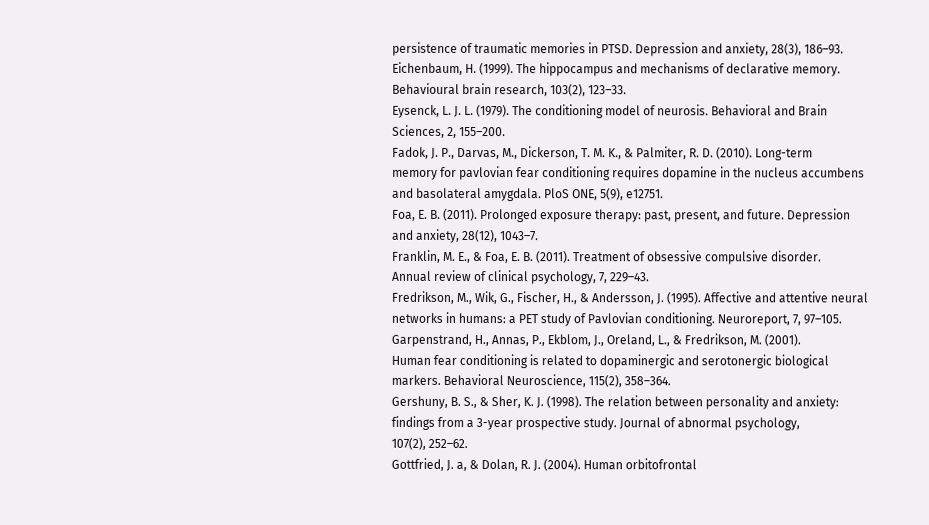persistence of traumatic memories in PTSD. Depression and anxiety, 28(3), 186–93.
Eichenbaum, H. (1999). The hippocampus and mechanisms of declarative memory.
Behavioural brain research, 103(2), 123–33.
Eysenck, L. J. L. (1979). The conditioning model of neurosis. Behavioral and Brain
Sciences, 2, 155–200.
Fadok, J. P., Darvas, M., Dickerson, T. M. K., & Palmiter, R. D. (2010). Long-term
memory for pavlovian fear conditioning requires dopamine in the nucleus accumbens and basolateral amygdala. PloS ONE, 5(9), e12751.
Foa, E. B. (2011). Prolonged exposure therapy: past, present, and future. Depression
and anxiety, 28(12), 1043–7.
Franklin, M. E., & Foa, E. B. (2011). Treatment of obsessive compulsive disorder.
Annual review of clinical psychology, 7, 229–43.
Fredrikson, M., Wik, G., Fischer, H., & Andersson, J. (1995). Affective and attentive neural networks in humans: a PET study of Pavlovian conditioning. Neuroreport, 7, 97–105.
Garpenstrand, H., Annas, P., Ekblom, J., Oreland, L., & Fredrikson, M. (2001).
Human fear conditioning is related to dopaminergic and serotonergic biological
markers. Behavioral Neuroscience, 115(2), 358–364.
Gershuny, B. S., & Sher, K. J. (1998). The relation between personality and anxiety:
findings from a 3-year prospective study. Journal of abnormal psychology,
107(2), 252–62.
Gottfried, J. a, & Dolan, R. J. (2004). Human orbitofrontal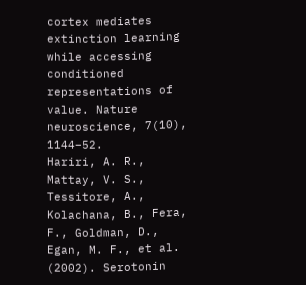cortex mediates extinction learning while accessing conditioned representations of value. Nature neuroscience, 7(10), 1144–52.
Hariri, A. R., Mattay, V. S., Tessitore, A., Kolachana, B., Fera, F., Goldman, D.,
Egan, M. F., et al. (2002). Serotonin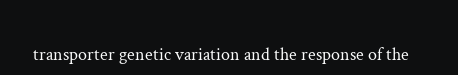transporter genetic variation and the response of the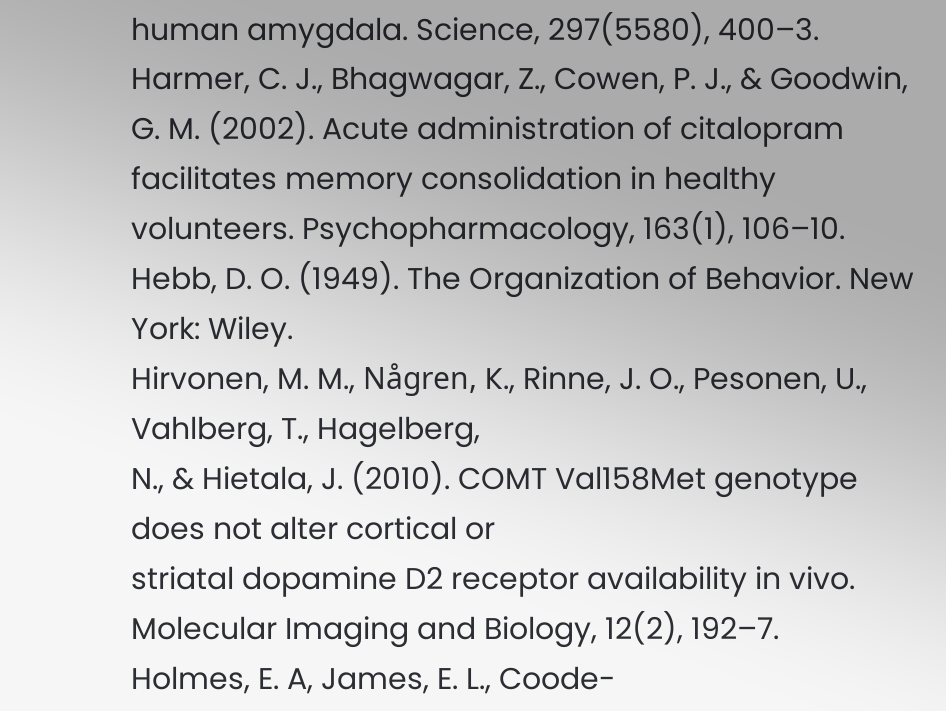human amygdala. Science, 297(5580), 400–3.
Harmer, C. J., Bhagwagar, Z., Cowen, P. J., & Goodwin, G. M. (2002). Acute administration of citalopram facilitates memory consolidation in healthy volunteers. Psychopharmacology, 163(1), 106–10.
Hebb, D. O. (1949). The Organization of Behavior. New York: Wiley.
Hirvonen, M. M., Någren, K., Rinne, J. O., Pesonen, U., Vahlberg, T., Hagelberg,
N., & Hietala, J. (2010). COMT Val158Met genotype does not alter cortical or
striatal dopamine D2 receptor availability in vivo. Molecular Imaging and Biology, 12(2), 192–7.
Holmes, E. A, James, E. L., Coode-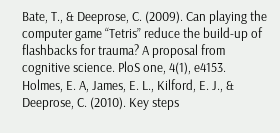Bate, T., & Deeprose, C. (2009). Can playing the
computer game “Tetris” reduce the build-up of flashbacks for trauma? A proposal from cognitive science. PloS one, 4(1), e4153.
Holmes, E. A, James, E. L., Kilford, E. J., & Deeprose, C. (2010). Key steps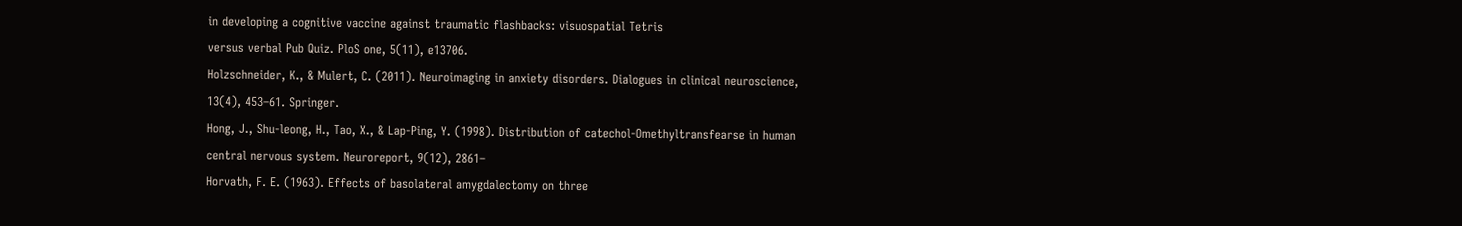in developing a cognitive vaccine against traumatic flashbacks: visuospatial Tetris
versus verbal Pub Quiz. PloS one, 5(11), e13706.
Holzschneider, K., & Mulert, C. (2011). Neuroimaging in anxiety disorders. Dialogues in clinical neuroscience, 13(4), 453–61. Springer.
Hong, J., Shu-leong, H., Tao, X., & Lap-Ping, Y. (1998). Distribution of catechol-Omethyltransfearse in human central nervous system. Neuroreport, 9(12), 2861–
Horvath, F. E. (1963). Effects of basolateral amygdalectomy on three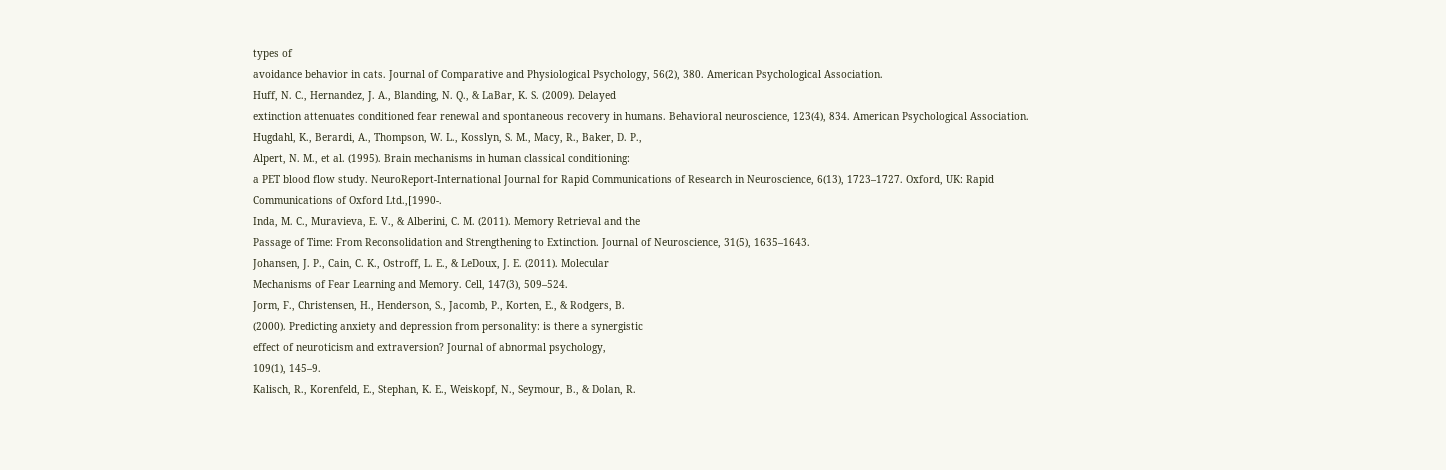types of
avoidance behavior in cats. Journal of Comparative and Physiological Psychology, 56(2), 380. American Psychological Association.
Huff, N. C., Hernandez, J. A., Blanding, N. Q., & LaBar, K. S. (2009). Delayed
extinction attenuates conditioned fear renewal and spontaneous recovery in humans. Behavioral neuroscience, 123(4), 834. American Psychological Association.
Hugdahl, K., Berardi, A., Thompson, W. L., Kosslyn, S. M., Macy, R., Baker, D. P.,
Alpert, N. M., et al. (1995). Brain mechanisms in human classical conditioning:
a PET blood flow study. NeuroReport-International Journal for Rapid Communications of Research in Neuroscience, 6(13), 1723–1727. Oxford, UK: Rapid
Communications of Oxford Ltd.,[1990-.
Inda, M. C., Muravieva, E. V., & Alberini, C. M. (2011). Memory Retrieval and the
Passage of Time: From Reconsolidation and Strengthening to Extinction. Journal of Neuroscience, 31(5), 1635–1643.
Johansen, J. P., Cain, C. K., Ostroff, L. E., & LeDoux, J. E. (2011). Molecular
Mechanisms of Fear Learning and Memory. Cell, 147(3), 509–524.
Jorm, F., Christensen, H., Henderson, S., Jacomb, P., Korten, E., & Rodgers, B.
(2000). Predicting anxiety and depression from personality: is there a synergistic
effect of neuroticism and extraversion? Journal of abnormal psychology,
109(1), 145–9.
Kalisch, R., Korenfeld, E., Stephan, K. E., Weiskopf, N., Seymour, B., & Dolan, R.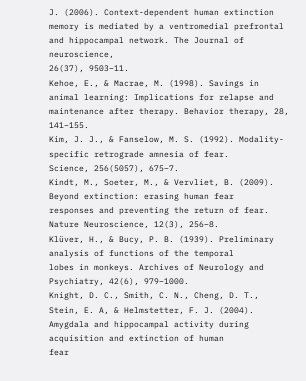J. (2006). Context-dependent human extinction memory is mediated by a ventromedial prefrontal and hippocampal network. The Journal of neuroscience,
26(37), 9503–11.
Kehoe, E., & Macrae, M. (1998). Savings in animal learning: Implications for relapse and maintenance after therapy. Behavior therapy, 28, 141–155.
Kim, J. J., & Fanselow, M. S. (1992). Modality-specific retrograde amnesia of fear.
Science, 256(5057), 675–7.
Kindt, M., Soeter, M., & Vervliet, B. (2009). Beyond extinction: erasing human fear
responses and preventing the return of fear. Nature Neuroscience, 12(3), 256–8.
Klüver, H., & Bucy, P. B. (1939). Preliminary analysis of functions of the temporal
lobes in monkeys. Archives of Neurology and Psychiatry, 42(6), 979–1000.
Knight, D. C., Smith, C. N., Cheng, D. T., Stein, E. A, & Helmstetter, F. J. (2004).
Amygdala and hippocampal activity during acquisition and extinction of human
fear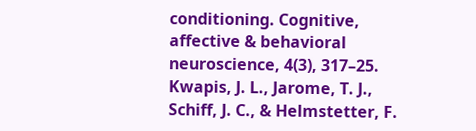conditioning. Cognitive, affective & behavioral neuroscience, 4(3), 317–25.
Kwapis, J. L., Jarome, T. J., Schiff, J. C., & Helmstetter, F.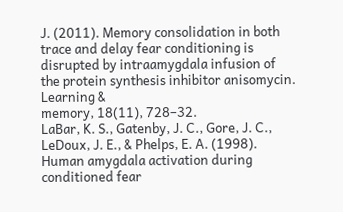J. (2011). Memory consolidation in both trace and delay fear conditioning is disrupted by intraamygdala infusion of the protein synthesis inhibitor anisomycin. Learning &
memory, 18(11), 728–32.
LaBar, K. S., Gatenby, J. C., Gore, J. C., LeDoux, J. E., & Phelps, E. A. (1998).
Human amygdala activation during conditioned fear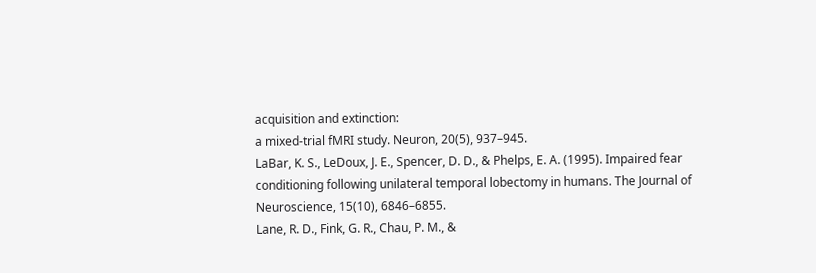acquisition and extinction:
a mixed-trial fMRI study. Neuron, 20(5), 937–945.
LaBar, K. S., LeDoux, J. E., Spencer, D. D., & Phelps, E. A. (1995). Impaired fear
conditioning following unilateral temporal lobectomy in humans. The Journal of
Neuroscience, 15(10), 6846–6855.
Lane, R. D., Fink, G. R., Chau, P. M., &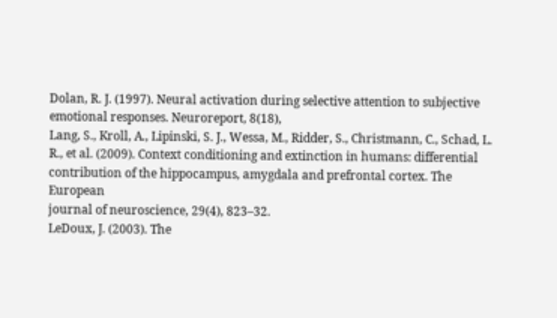Dolan, R. J. (1997). Neural activation during selective attention to subjective emotional responses. Neuroreport, 8(18),
Lang, S., Kroll, A., Lipinski, S. J., Wessa, M., Ridder, S., Christmann, C., Schad, L.
R., et al. (2009). Context conditioning and extinction in humans: differential
contribution of the hippocampus, amygdala and prefrontal cortex. The European
journal of neuroscience, 29(4), 823–32.
LeDoux, J. (2003). The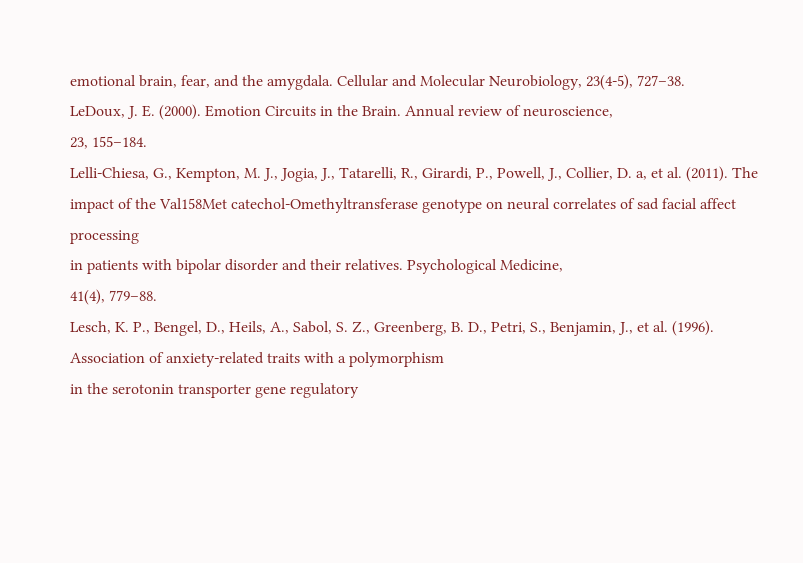emotional brain, fear, and the amygdala. Cellular and Molecular Neurobiology, 23(4-5), 727–38.
LeDoux, J. E. (2000). Emotion Circuits in the Brain. Annual review of neuroscience,
23, 155–184.
Lelli-Chiesa, G., Kempton, M. J., Jogia, J., Tatarelli, R., Girardi, P., Powell, J., Collier, D. a, et al. (2011). The impact of the Val158Met catechol-Omethyltransferase genotype on neural correlates of sad facial affect processing
in patients with bipolar disorder and their relatives. Psychological Medicine,
41(4), 779–88.
Lesch, K. P., Bengel, D., Heils, A., Sabol, S. Z., Greenberg, B. D., Petri, S., Benjamin, J., et al. (1996). Association of anxiety-related traits with a polymorphism
in the serotonin transporter gene regulatory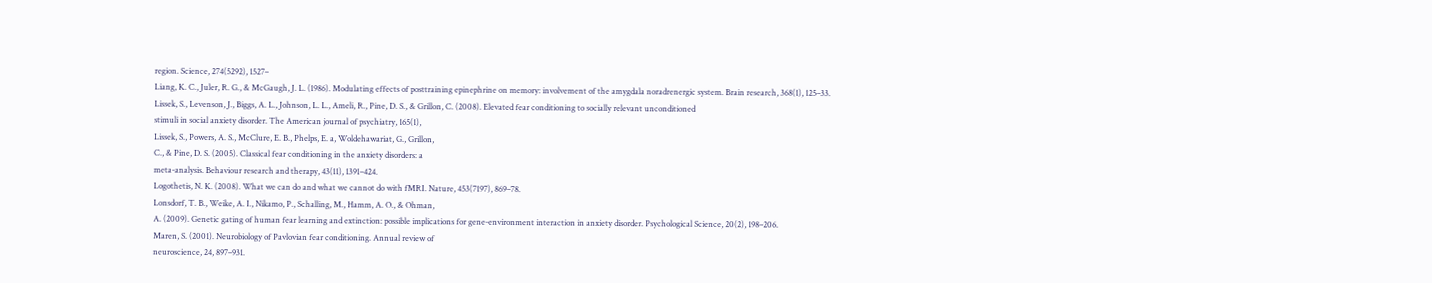region. Science, 274(5292), 1527–
Liang, K. C., Juler, R. G., & McGaugh, J. L. (1986). Modulating effects of posttraining epinephrine on memory: involvement of the amygdala noradrenergic system. Brain research, 368(1), 125–33.
Lissek, S., Levenson, J., Biggs, A. L., Johnson, L. L., Ameli, R., Pine, D. S., & Grillon, C. (2008). Elevated fear conditioning to socially relevant unconditioned
stimuli in social anxiety disorder. The American journal of psychiatry, 165(1),
Lissek, S., Powers, A. S., McClure, E. B., Phelps, E. a, Woldehawariat, G., Grillon,
C., & Pine, D. S. (2005). Classical fear conditioning in the anxiety disorders: a
meta-analysis. Behaviour research and therapy, 43(11), 1391–424.
Logothetis, N. K. (2008). What we can do and what we cannot do with fMRI. Nature, 453(7197), 869–78.
Lonsdorf, T. B., Weike, A. I., Nikamo, P., Schalling, M., Hamm, A. O., & Ohman,
A. (2009). Genetic gating of human fear learning and extinction: possible implications for gene-environment interaction in anxiety disorder. Psychological Science, 20(2), 198–206.
Maren, S. (2001). Neurobiology of Pavlovian fear conditioning. Annual review of
neuroscience, 24, 897–931.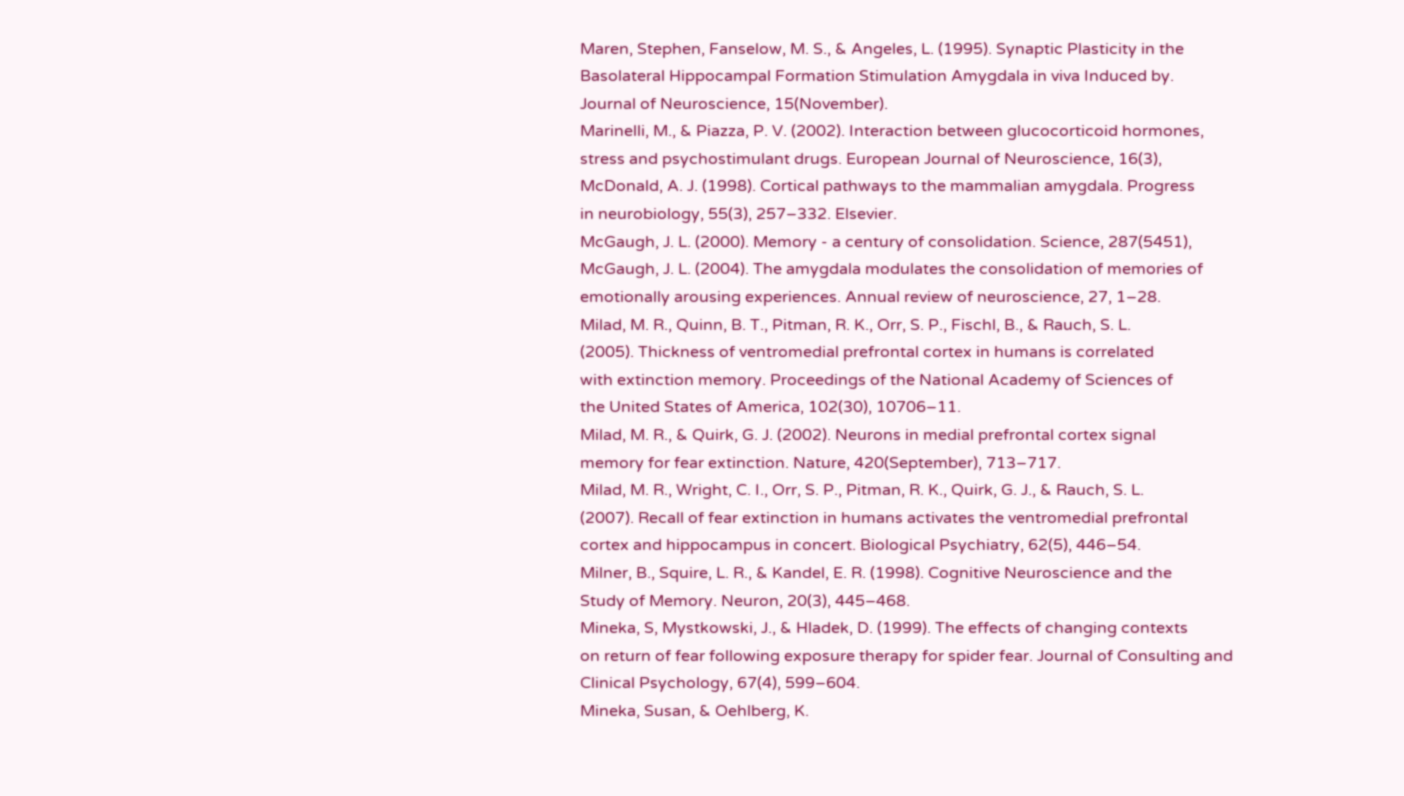Maren, Stephen, Fanselow, M. S., & Angeles, L. (1995). Synaptic Plasticity in the
Basolateral Hippocampal Formation Stimulation Amygdala in viva Induced by.
Journal of Neuroscience, 15(November).
Marinelli, M., & Piazza, P. V. (2002). Interaction between glucocorticoid hormones,
stress and psychostimulant drugs. European Journal of Neuroscience, 16(3),
McDonald, A. J. (1998). Cortical pathways to the mammalian amygdala. Progress
in neurobiology, 55(3), 257–332. Elsevier.
McGaugh, J. L. (2000). Memory - a century of consolidation. Science, 287(5451),
McGaugh, J. L. (2004). The amygdala modulates the consolidation of memories of
emotionally arousing experiences. Annual review of neuroscience, 27, 1–28.
Milad, M. R., Quinn, B. T., Pitman, R. K., Orr, S. P., Fischl, B., & Rauch, S. L.
(2005). Thickness of ventromedial prefrontal cortex in humans is correlated
with extinction memory. Proceedings of the National Academy of Sciences of
the United States of America, 102(30), 10706–11.
Milad, M. R., & Quirk, G. J. (2002). Neurons in medial prefrontal cortex signal
memory for fear extinction. Nature, 420(September), 713–717.
Milad, M. R., Wright, C. I., Orr, S. P., Pitman, R. K., Quirk, G. J., & Rauch, S. L.
(2007). Recall of fear extinction in humans activates the ventromedial prefrontal
cortex and hippocampus in concert. Biological Psychiatry, 62(5), 446–54.
Milner, B., Squire, L. R., & Kandel, E. R. (1998). Cognitive Neuroscience and the
Study of Memory. Neuron, 20(3), 445–468.
Mineka, S, Mystkowski, J., & Hladek, D. (1999). The effects of changing contexts
on return of fear following exposure therapy for spider fear. Journal of Consulting and Clinical Psychology, 67(4), 599–604.
Mineka, Susan, & Oehlberg, K.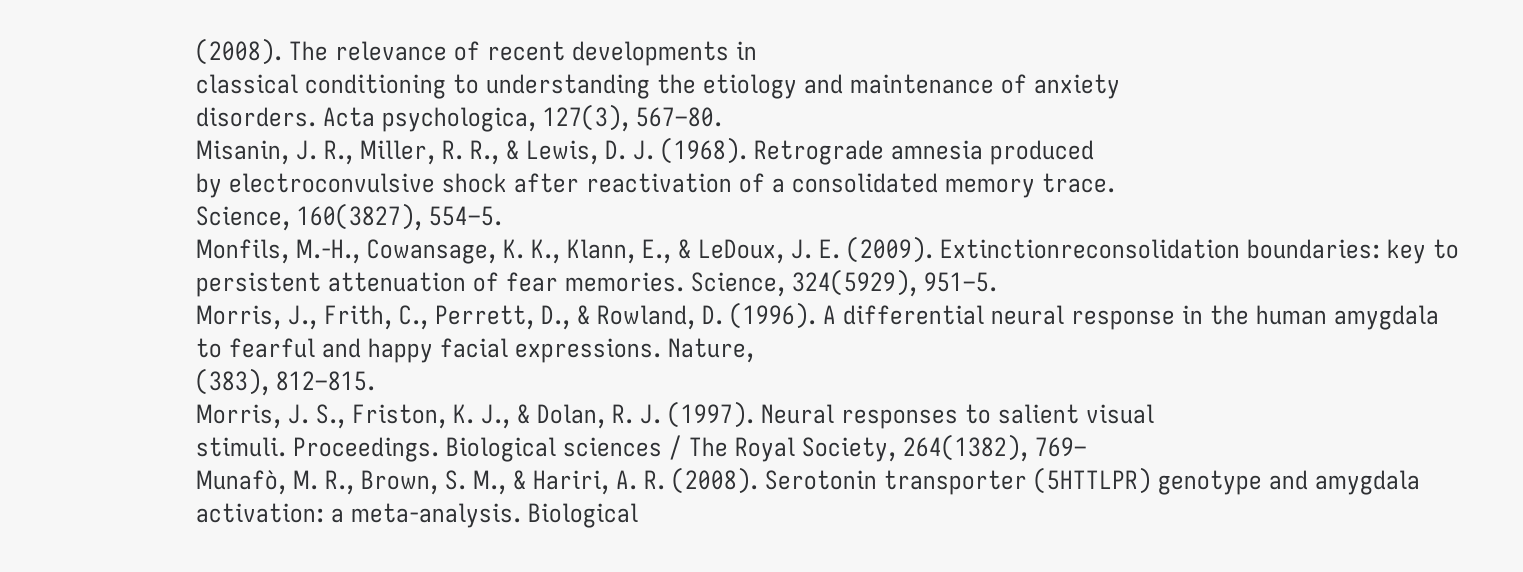(2008). The relevance of recent developments in
classical conditioning to understanding the etiology and maintenance of anxiety
disorders. Acta psychologica, 127(3), 567–80.
Misanin, J. R., Miller, R. R., & Lewis, D. J. (1968). Retrograde amnesia produced
by electroconvulsive shock after reactivation of a consolidated memory trace.
Science, 160(3827), 554–5.
Monfils, M.-H., Cowansage, K. K., Klann, E., & LeDoux, J. E. (2009). Extinctionreconsolidation boundaries: key to persistent attenuation of fear memories. Science, 324(5929), 951–5.
Morris, J., Frith, C., Perrett, D., & Rowland, D. (1996). A differential neural response in the human amygdala to fearful and happy facial expressions. Nature,
(383), 812–815.
Morris, J. S., Friston, K. J., & Dolan, R. J. (1997). Neural responses to salient visual
stimuli. Proceedings. Biological sciences / The Royal Society, 264(1382), 769–
Munafò, M. R., Brown, S. M., & Hariri, A. R. (2008). Serotonin transporter (5HTTLPR) genotype and amygdala activation: a meta-analysis. Biological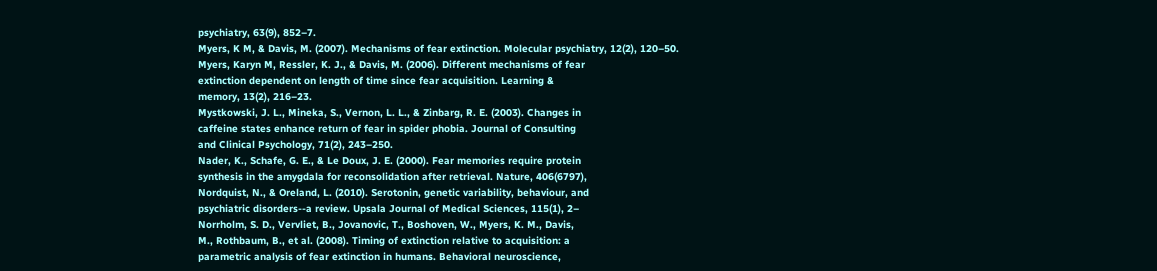psychiatry, 63(9), 852–7.
Myers, K M, & Davis, M. (2007). Mechanisms of fear extinction. Molecular psychiatry, 12(2), 120–50.
Myers, Karyn M, Ressler, K. J., & Davis, M. (2006). Different mechanisms of fear
extinction dependent on length of time since fear acquisition. Learning &
memory, 13(2), 216–23.
Mystkowski, J. L., Mineka, S., Vernon, L. L., & Zinbarg, R. E. (2003). Changes in
caffeine states enhance return of fear in spider phobia. Journal of Consulting
and Clinical Psychology, 71(2), 243–250.
Nader, K., Schafe, G. E., & Le Doux, J. E. (2000). Fear memories require protein
synthesis in the amygdala for reconsolidation after retrieval. Nature, 406(6797),
Nordquist, N., & Oreland, L. (2010). Serotonin, genetic variability, behaviour, and
psychiatric disorders--a review. Upsala Journal of Medical Sciences, 115(1), 2–
Norrholm, S. D., Vervliet, B., Jovanovic, T., Boshoven, W., Myers, K. M., Davis,
M., Rothbaum, B., et al. (2008). Timing of extinction relative to acquisition: a
parametric analysis of fear extinction in humans. Behavioral neuroscience,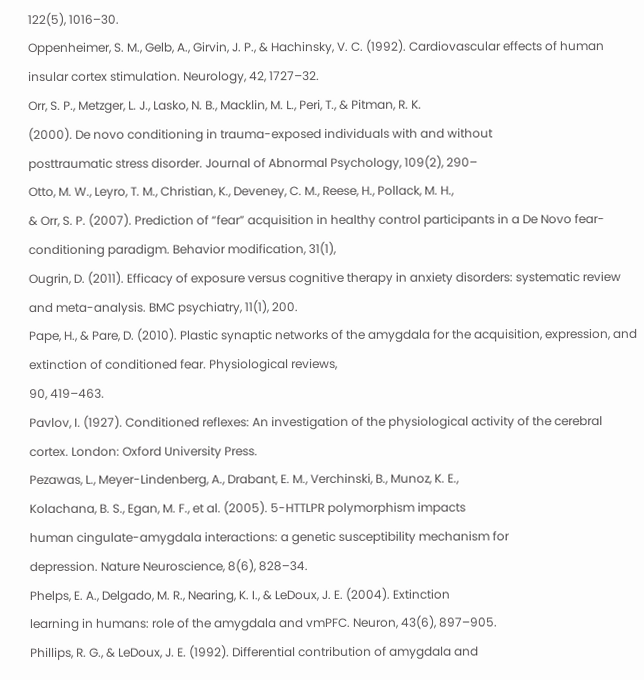122(5), 1016–30.
Oppenheimer, S. M., Gelb, A., Girvin, J. P., & Hachinsky, V. C. (1992). Cardiovascular effects of human insular cortex stimulation. Neurology, 42, 1727–32.
Orr, S. P., Metzger, L. J., Lasko, N. B., Macklin, M. L., Peri, T., & Pitman, R. K.
(2000). De novo conditioning in trauma-exposed individuals with and without
posttraumatic stress disorder. Journal of Abnormal Psychology, 109(2), 290–
Otto, M. W., Leyro, T. M., Christian, K., Deveney, C. M., Reese, H., Pollack, M. H.,
& Orr, S. P. (2007). Prediction of “fear” acquisition in healthy control participants in a De Novo fear-conditioning paradigm. Behavior modification, 31(1),
Ougrin, D. (2011). Efficacy of exposure versus cognitive therapy in anxiety disorders: systematic review and meta-analysis. BMC psychiatry, 11(1), 200.
Pape, H., & Pare, D. (2010). Plastic synaptic networks of the amygdala for the acquisition, expression, and extinction of conditioned fear. Physiological reviews,
90, 419–463.
Pavlov, I. (1927). Conditioned reflexes: An investigation of the physiological activity of the cerebral cortex. London: Oxford University Press.
Pezawas, L., Meyer-Lindenberg, A., Drabant, E. M., Verchinski, B., Munoz, K. E.,
Kolachana, B. S., Egan, M. F., et al. (2005). 5-HTTLPR polymorphism impacts
human cingulate-amygdala interactions: a genetic susceptibility mechanism for
depression. Nature Neuroscience, 8(6), 828–34.
Phelps, E. A., Delgado, M. R., Nearing, K. I., & LeDoux, J. E. (2004). Extinction
learning in humans: role of the amygdala and vmPFC. Neuron, 43(6), 897–905.
Phillips, R. G., & LeDoux, J. E. (1992). Differential contribution of amygdala and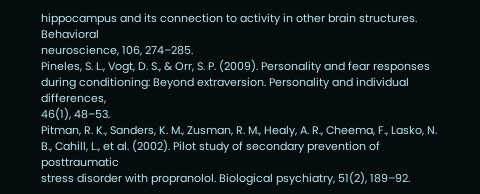hippocampus and its connection to activity in other brain structures. Behavioral
neuroscience, 106, 274–285.
Pineles, S. L., Vogt, D. S., & Orr, S. P. (2009). Personality and fear responses during conditioning: Beyond extraversion. Personality and individual differences,
46(1), 48–53.
Pitman, R. K., Sanders, K. M., Zusman, R. M., Healy, A. R., Cheema, F., Lasko, N.
B., Cahill, L., et al. (2002). Pilot study of secondary prevention of posttraumatic
stress disorder with propranolol. Biological psychiatry, 51(2), 189–92.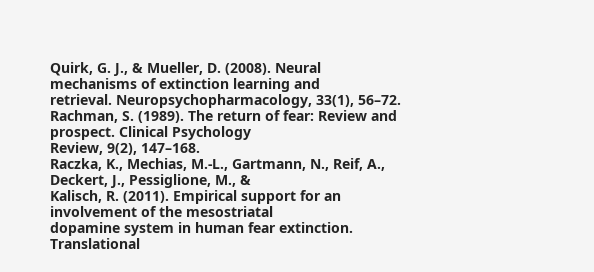Quirk, G. J., & Mueller, D. (2008). Neural mechanisms of extinction learning and
retrieval. Neuropsychopharmacology, 33(1), 56–72.
Rachman, S. (1989). The return of fear: Review and prospect. Clinical Psychology
Review, 9(2), 147–168.
Raczka, K., Mechias, M.-L., Gartmann, N., Reif, A., Deckert, J., Pessiglione, M., &
Kalisch, R. (2011). Empirical support for an involvement of the mesostriatal
dopamine system in human fear extinction. Translational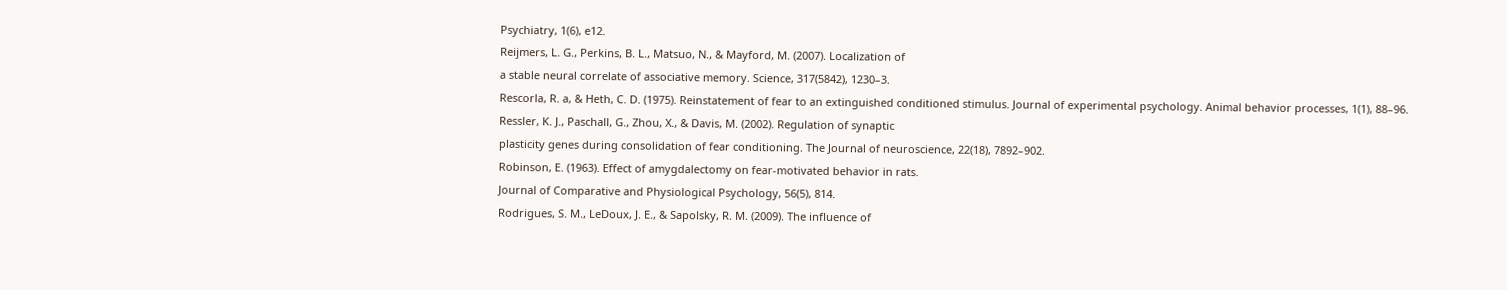Psychiatry, 1(6), e12.
Reijmers, L. G., Perkins, B. L., Matsuo, N., & Mayford, M. (2007). Localization of
a stable neural correlate of associative memory. Science, 317(5842), 1230–3.
Rescorla, R. a, & Heth, C. D. (1975). Reinstatement of fear to an extinguished conditioned stimulus. Journal of experimental psychology. Animal behavior processes, 1(1), 88–96.
Ressler, K. J., Paschall, G., Zhou, X., & Davis, M. (2002). Regulation of synaptic
plasticity genes during consolidation of fear conditioning. The Journal of neuroscience, 22(18), 7892–902.
Robinson, E. (1963). Effect of amygdalectomy on fear-motivated behavior in rats.
Journal of Comparative and Physiological Psychology, 56(5), 814.
Rodrigues, S. M., LeDoux, J. E., & Sapolsky, R. M. (2009). The influence of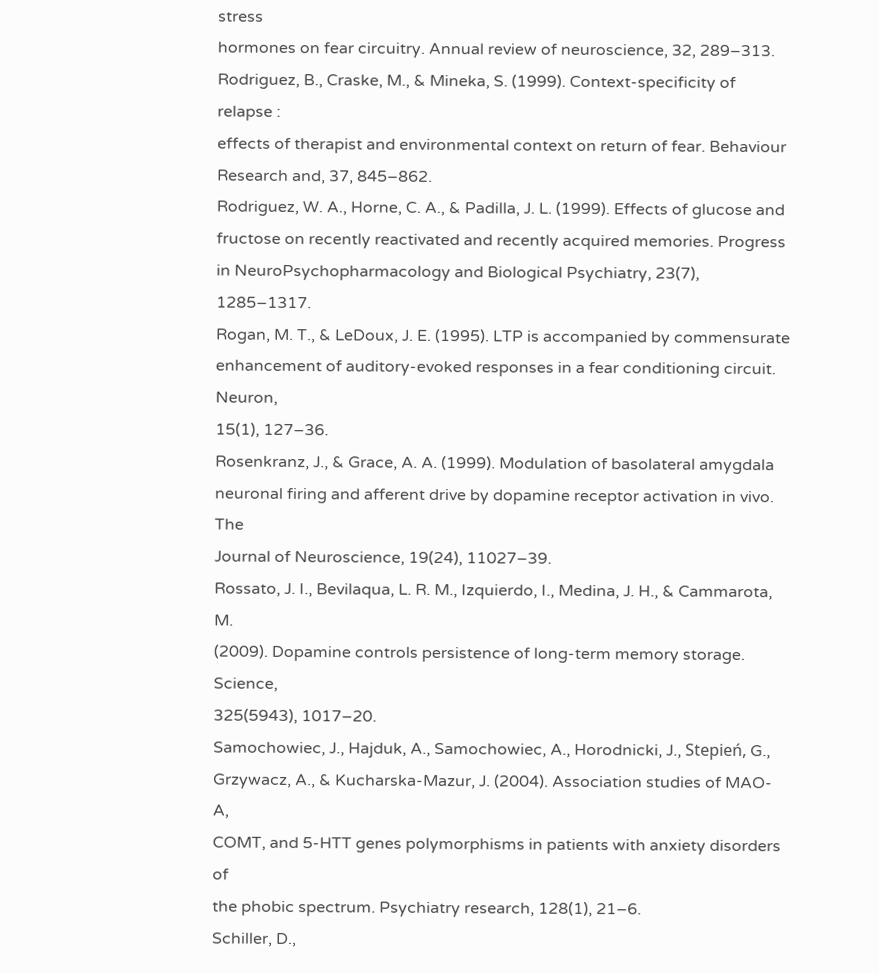stress
hormones on fear circuitry. Annual review of neuroscience, 32, 289–313.
Rodriguez, B., Craske, M., & Mineka, S. (1999). Context-specificity of relapse :
effects of therapist and environmental context on return of fear. Behaviour Research and, 37, 845–862.
Rodriguez, W. A., Horne, C. A., & Padilla, J. L. (1999). Effects of glucose and fructose on recently reactivated and recently acquired memories. Progress in NeuroPsychopharmacology and Biological Psychiatry, 23(7), 1285–1317.
Rogan, M. T., & LeDoux, J. E. (1995). LTP is accompanied by commensurate enhancement of auditory-evoked responses in a fear conditioning circuit. Neuron,
15(1), 127–36.
Rosenkranz, J., & Grace, A. A. (1999). Modulation of basolateral amygdala neuronal firing and afferent drive by dopamine receptor activation in vivo. The
Journal of Neuroscience, 19(24), 11027–39.
Rossato, J. I., Bevilaqua, L. R. M., Izquierdo, I., Medina, J. H., & Cammarota, M.
(2009). Dopamine controls persistence of long-term memory storage. Science,
325(5943), 1017–20.
Samochowiec, J., Hajduk, A., Samochowiec, A., Horodnicki, J., Stepień, G.,
Grzywacz, A., & Kucharska-Mazur, J. (2004). Association studies of MAO-A,
COMT, and 5-HTT genes polymorphisms in patients with anxiety disorders of
the phobic spectrum. Psychiatry research, 128(1), 21–6.
Schiller, D.,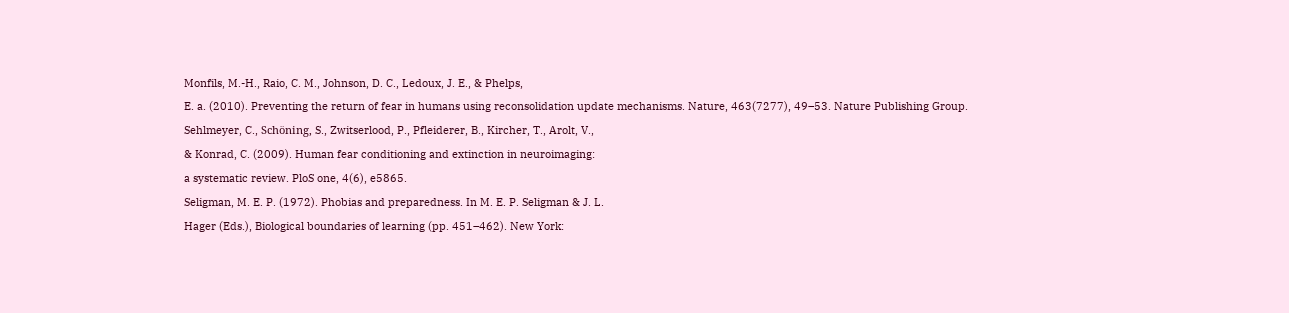Monfils, M.-H., Raio, C. M., Johnson, D. C., Ledoux, J. E., & Phelps,
E. a. (2010). Preventing the return of fear in humans using reconsolidation update mechanisms. Nature, 463(7277), 49–53. Nature Publishing Group.
Sehlmeyer, C., Schöning, S., Zwitserlood, P., Pfleiderer, B., Kircher, T., Arolt, V.,
& Konrad, C. (2009). Human fear conditioning and extinction in neuroimaging:
a systematic review. PloS one, 4(6), e5865.
Seligman, M. E. P. (1972). Phobias and preparedness. In M. E. P. Seligman & J. L.
Hager (Eds.), Biological boundaries of learning (pp. 451–462). New York: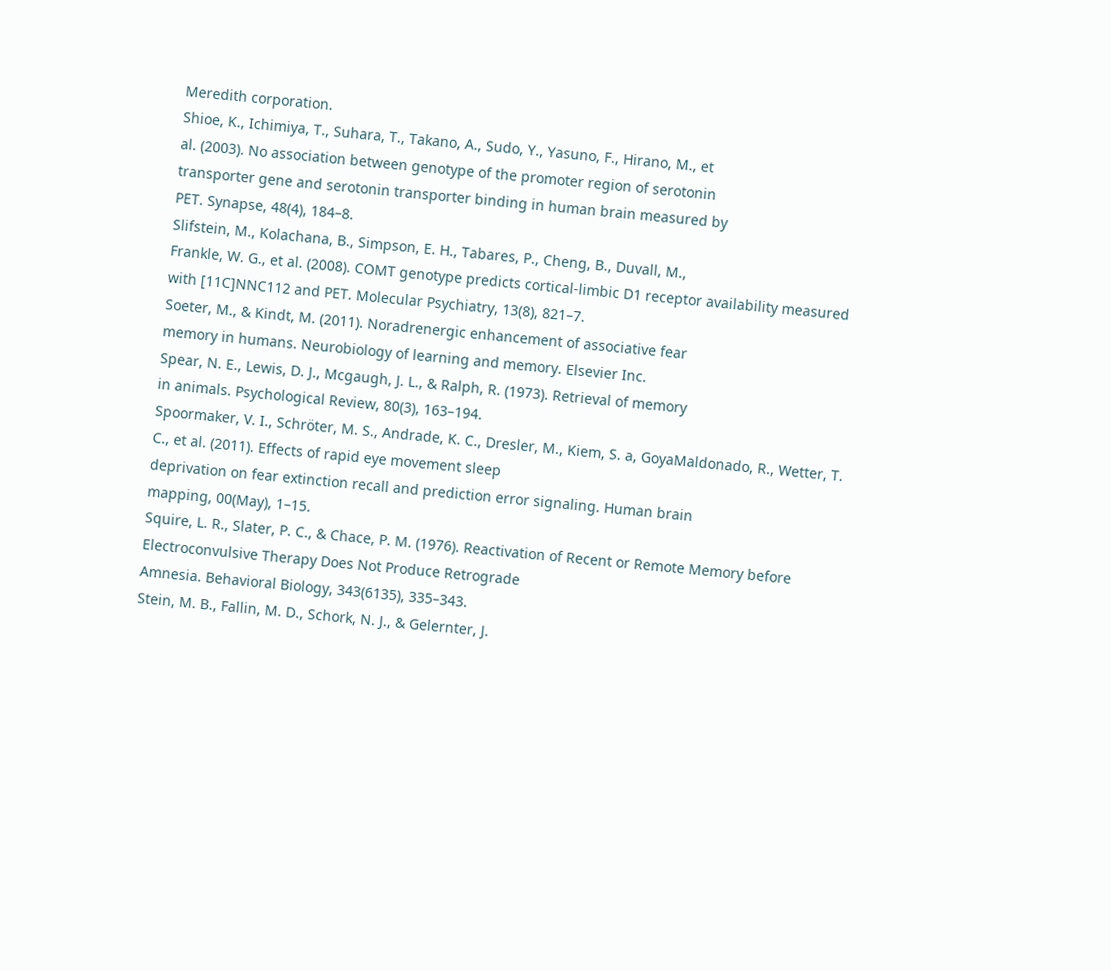Meredith corporation.
Shioe, K., Ichimiya, T., Suhara, T., Takano, A., Sudo, Y., Yasuno, F., Hirano, M., et
al. (2003). No association between genotype of the promoter region of serotonin
transporter gene and serotonin transporter binding in human brain measured by
PET. Synapse, 48(4), 184–8.
Slifstein, M., Kolachana, B., Simpson, E. H., Tabares, P., Cheng, B., Duvall, M.,
Frankle, W. G., et al. (2008). COMT genotype predicts cortical-limbic D1 receptor availability measured with [11C]NNC112 and PET. Molecular Psychiatry, 13(8), 821–7.
Soeter, M., & Kindt, M. (2011). Noradrenergic enhancement of associative fear
memory in humans. Neurobiology of learning and memory. Elsevier Inc.
Spear, N. E., Lewis, D. J., Mcgaugh, J. L., & Ralph, R. (1973). Retrieval of memory
in animals. Psychological Review, 80(3), 163–194.
Spoormaker, V. I., Schröter, M. S., Andrade, K. C., Dresler, M., Kiem, S. a, GoyaMaldonado, R., Wetter, T. C., et al. (2011). Effects of rapid eye movement sleep
deprivation on fear extinction recall and prediction error signaling. Human brain
mapping, 00(May), 1–15.
Squire, L. R., Slater, P. C., & Chace, P. M. (1976). Reactivation of Recent or Remote Memory before Electroconvulsive Therapy Does Not Produce Retrograde
Amnesia. Behavioral Biology, 343(6135), 335–343.
Stein, M. B., Fallin, M. D., Schork, N. J., & Gelernter, J.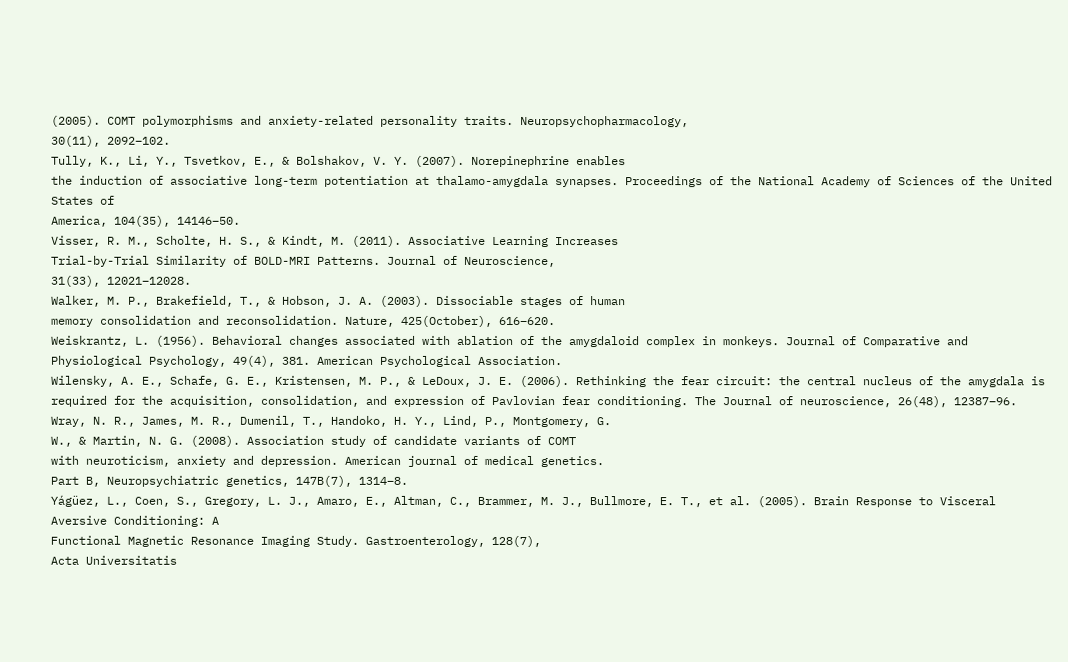(2005). COMT polymorphisms and anxiety-related personality traits. Neuropsychopharmacology,
30(11), 2092–102.
Tully, K., Li, Y., Tsvetkov, E., & Bolshakov, V. Y. (2007). Norepinephrine enables
the induction of associative long-term potentiation at thalamo-amygdala synapses. Proceedings of the National Academy of Sciences of the United States of
America, 104(35), 14146–50.
Visser, R. M., Scholte, H. S., & Kindt, M. (2011). Associative Learning Increases
Trial-by-Trial Similarity of BOLD-MRI Patterns. Journal of Neuroscience,
31(33), 12021–12028.
Walker, M. P., Brakefield, T., & Hobson, J. A. (2003). Dissociable stages of human
memory consolidation and reconsolidation. Nature, 425(October), 616–620.
Weiskrantz, L. (1956). Behavioral changes associated with ablation of the amygdaloid complex in monkeys. Journal of Comparative and Physiological Psychology, 49(4), 381. American Psychological Association.
Wilensky, A. E., Schafe, G. E., Kristensen, M. P., & LeDoux, J. E. (2006). Rethinking the fear circuit: the central nucleus of the amygdala is required for the acquisition, consolidation, and expression of Pavlovian fear conditioning. The Journal of neuroscience, 26(48), 12387–96.
Wray, N. R., James, M. R., Dumenil, T., Handoko, H. Y., Lind, P., Montgomery, G.
W., & Martin, N. G. (2008). Association study of candidate variants of COMT
with neuroticism, anxiety and depression. American journal of medical genetics.
Part B, Neuropsychiatric genetics, 147B(7), 1314–8.
Yágüez, L., Coen, S., Gregory, L. J., Amaro, E., Altman, C., Brammer, M. J., Bullmore, E. T., et al. (2005). Brain Response to Visceral Aversive Conditioning: A
Functional Magnetic Resonance Imaging Study. Gastroenterology, 128(7),
Acta Universitatis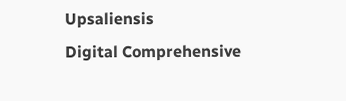Upsaliensis
Digital Comprehensive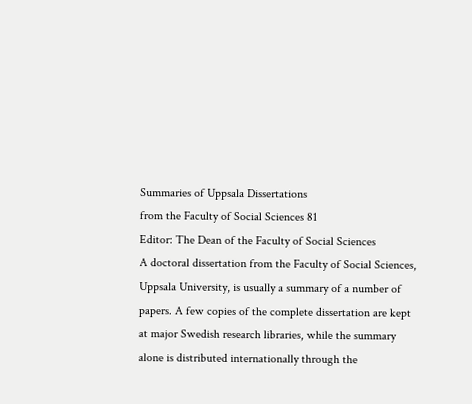Summaries of Uppsala Dissertations
from the Faculty of Social Sciences 81
Editor: The Dean of the Faculty of Social Sciences
A doctoral dissertation from the Faculty of Social Sciences,
Uppsala University, is usually a summary of a number of
papers. A few copies of the complete dissertation are kept
at major Swedish research libraries, while the summary
alone is distributed internationally through the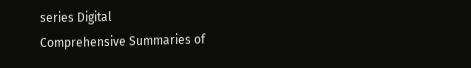series Digital
Comprehensive Summaries of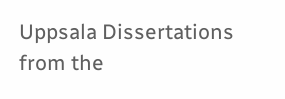Uppsala Dissertations from the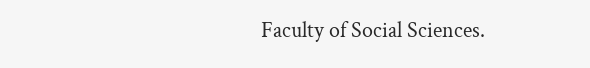Faculty of Social Sciences.